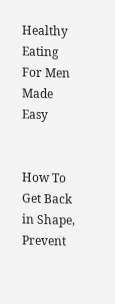Healthy Eating For Men Made Easy


How To Get Back in Shape, Prevent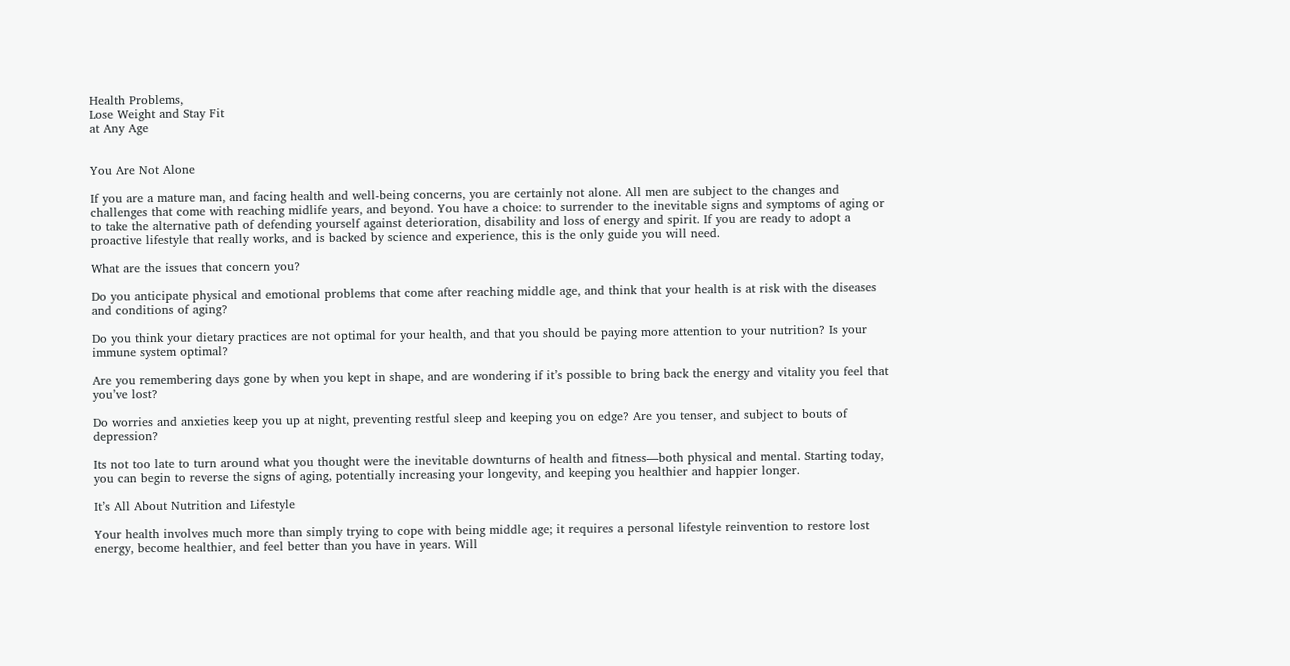Health Problems,
Lose Weight and Stay Fit
at Any Age


You Are Not Alone

If you are a mature man, and facing health and well-being concerns, you are certainly not alone. All men are subject to the changes and challenges that come with reaching midlife years, and beyond. You have a choice: to surrender to the inevitable signs and symptoms of aging or to take the alternative path of defending yourself against deterioration, disability and loss of energy and spirit. If you are ready to adopt a proactive lifestyle that really works, and is backed by science and experience, this is the only guide you will need.

What are the issues that concern you?

Do you anticipate physical and emotional problems that come after reaching middle age, and think that your health is at risk with the diseases and conditions of aging?

Do you think your dietary practices are not optimal for your health, and that you should be paying more attention to your nutrition? Is your immune system optimal?

Are you remembering days gone by when you kept in shape, and are wondering if it’s possible to bring back the energy and vitality you feel that you’ve lost?

Do worries and anxieties keep you up at night, preventing restful sleep and keeping you on edge? Are you tenser, and subject to bouts of depression?

Its not too late to turn around what you thought were the inevitable downturns of health and fitness—both physical and mental. Starting today, you can begin to reverse the signs of aging, potentially increasing your longevity, and keeping you healthier and happier longer.

It’s All About Nutrition and Lifestyle

Your health involves much more than simply trying to cope with being middle age; it requires a personal lifestyle reinvention to restore lost energy, become healthier, and feel better than you have in years. Will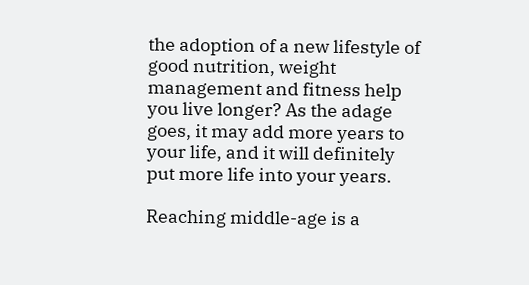the adoption of a new lifestyle of good nutrition, weight management and fitness help you live longer? As the adage goes, it may add more years to your life, and it will definitely put more life into your years.

Reaching middle-age is a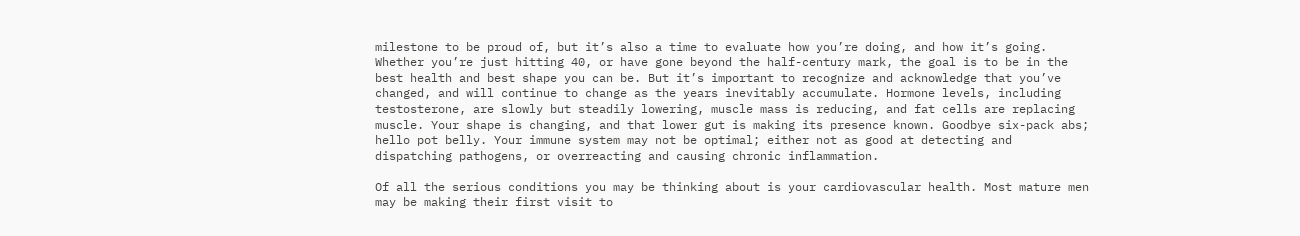milestone to be proud of, but it’s also a time to evaluate how you’re doing, and how it’s going. Whether you’re just hitting 40, or have gone beyond the half-century mark, the goal is to be in the best health and best shape you can be. But it’s important to recognize and acknowledge that you’ve changed, and will continue to change as the years inevitably accumulate. Hormone levels, including testosterone, are slowly but steadily lowering, muscle mass is reducing, and fat cells are replacing muscle. Your shape is changing, and that lower gut is making its presence known. Goodbye six-pack abs; hello pot belly. Your immune system may not be optimal; either not as good at detecting and dispatching pathogens, or overreacting and causing chronic inflammation.

Of all the serious conditions you may be thinking about is your cardiovascular health. Most mature men may be making their first visit to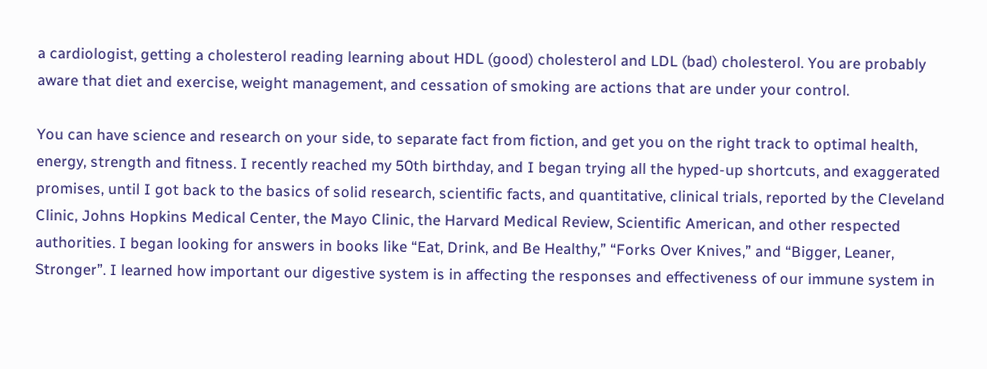a cardiologist, getting a cholesterol reading learning about HDL (good) cholesterol and LDL (bad) cholesterol. You are probably aware that diet and exercise, weight management, and cessation of smoking are actions that are under your control.

You can have science and research on your side, to separate fact from fiction, and get you on the right track to optimal health, energy, strength and fitness. I recently reached my 50th birthday, and I began trying all the hyped-up shortcuts, and exaggerated promises, until I got back to the basics of solid research, scientific facts, and quantitative, clinical trials, reported by the Cleveland Clinic, Johns Hopkins Medical Center, the Mayo Clinic, the Harvard Medical Review, Scientific American, and other respected authorities. I began looking for answers in books like “Eat, Drink, and Be Healthy,” “Forks Over Knives,” and “Bigger, Leaner, Stronger”. I learned how important our digestive system is in affecting the responses and effectiveness of our immune system in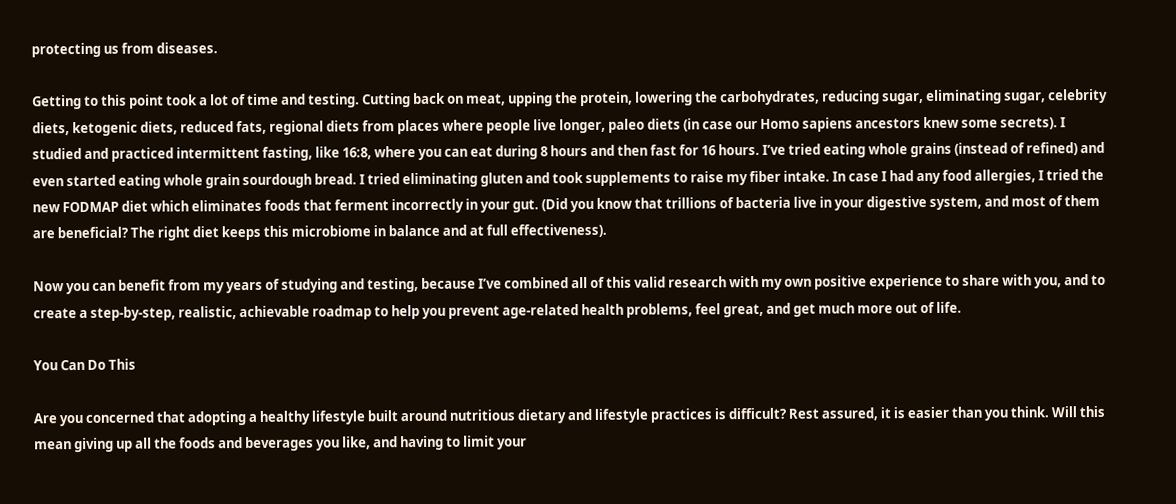protecting us from diseases.

Getting to this point took a lot of time and testing. Cutting back on meat, upping the protein, lowering the carbohydrates, reducing sugar, eliminating sugar, celebrity diets, ketogenic diets, reduced fats, regional diets from places where people live longer, paleo diets (in case our Homo sapiens ancestors knew some secrets). I studied and practiced intermittent fasting, like 16:8, where you can eat during 8 hours and then fast for 16 hours. I’ve tried eating whole grains (instead of refined) and even started eating whole grain sourdough bread. I tried eliminating gluten and took supplements to raise my fiber intake. In case I had any food allergies, I tried the new FODMAP diet which eliminates foods that ferment incorrectly in your gut. (Did you know that trillions of bacteria live in your digestive system, and most of them are beneficial? The right diet keeps this microbiome in balance and at full effectiveness).

Now you can benefit from my years of studying and testing, because I’ve combined all of this valid research with my own positive experience to share with you, and to create a step-by-step, realistic, achievable roadmap to help you prevent age-related health problems, feel great, and get much more out of life.

You Can Do This

Are you concerned that adopting a healthy lifestyle built around nutritious dietary and lifestyle practices is difficult? Rest assured, it is easier than you think. Will this mean giving up all the foods and beverages you like, and having to limit your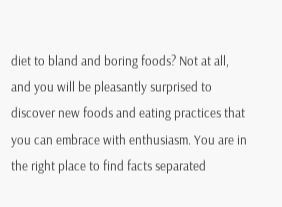diet to bland and boring foods? Not at all, and you will be pleasantly surprised to discover new foods and eating practices that you can embrace with enthusiasm. You are in the right place to find facts separated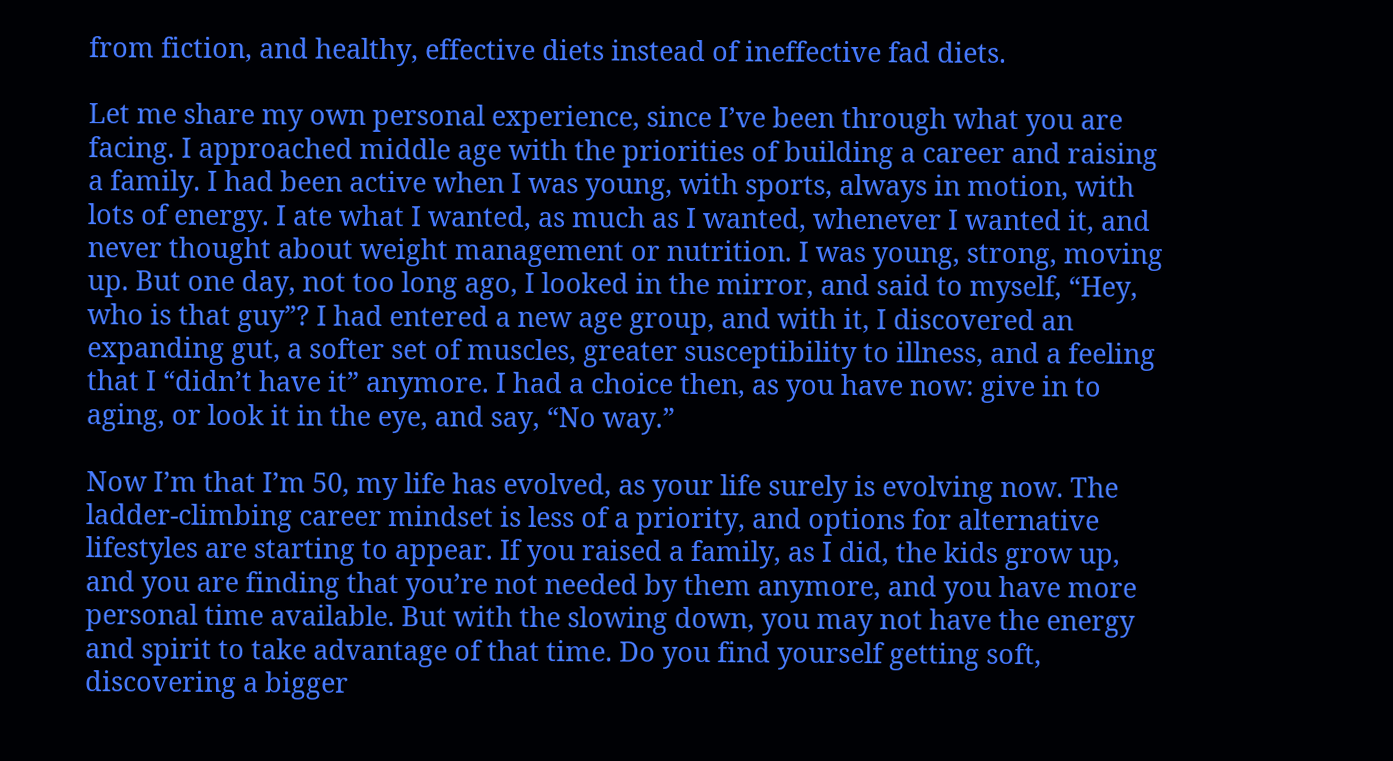from fiction, and healthy, effective diets instead of ineffective fad diets.

Let me share my own personal experience, since I’ve been through what you are facing. I approached middle age with the priorities of building a career and raising a family. I had been active when I was young, with sports, always in motion, with lots of energy. I ate what I wanted, as much as I wanted, whenever I wanted it, and never thought about weight management or nutrition. I was young, strong, moving up. But one day, not too long ago, I looked in the mirror, and said to myself, “Hey, who is that guy”? I had entered a new age group, and with it, I discovered an expanding gut, a softer set of muscles, greater susceptibility to illness, and a feeling that I “didn’t have it” anymore. I had a choice then, as you have now: give in to aging, or look it in the eye, and say, “No way.”

Now I’m that I’m 50, my life has evolved, as your life surely is evolving now. The ladder-climbing career mindset is less of a priority, and options for alternative lifestyles are starting to appear. If you raised a family, as I did, the kids grow up, and you are finding that you’re not needed by them anymore, and you have more personal time available. But with the slowing down, you may not have the energy and spirit to take advantage of that time. Do you find yourself getting soft, discovering a bigger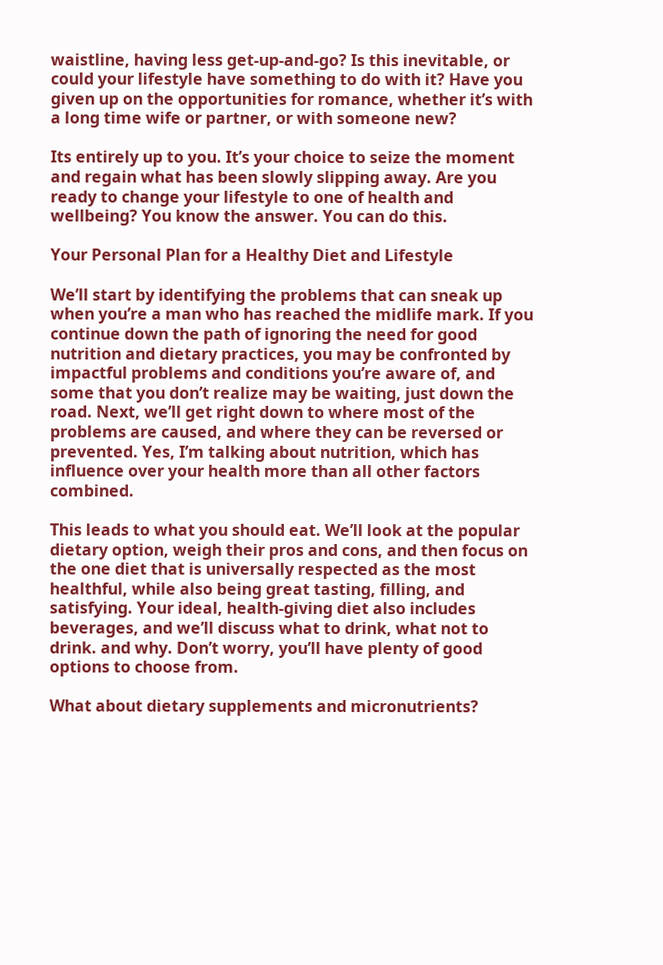waistline, having less get-up-and-go? Is this inevitable, or could your lifestyle have something to do with it? Have you given up on the opportunities for romance, whether it’s with a long time wife or partner, or with someone new?

Its entirely up to you. It’s your choice to seize the moment and regain what has been slowly slipping away. Are you ready to change your lifestyle to one of health and wellbeing? You know the answer. You can do this.

Your Personal Plan for a Healthy Diet and Lifestyle

We’ll start by identifying the problems that can sneak up when you’re a man who has reached the midlife mark. If you continue down the path of ignoring the need for good nutrition and dietary practices, you may be confronted by impactful problems and conditions you’re aware of, and some that you don’t realize may be waiting, just down the road. Next, we’ll get right down to where most of the problems are caused, and where they can be reversed or prevented. Yes, I’m talking about nutrition, which has influence over your health more than all other factors combined.

This leads to what you should eat. We’ll look at the popular dietary option, weigh their pros and cons, and then focus on the one diet that is universally respected as the most healthful, while also being great tasting, filling, and satisfying. Your ideal, health-giving diet also includes beverages, and we’ll discuss what to drink, what not to drink. and why. Don’t worry, you’ll have plenty of good options to choose from.

What about dietary supplements and micronutrients?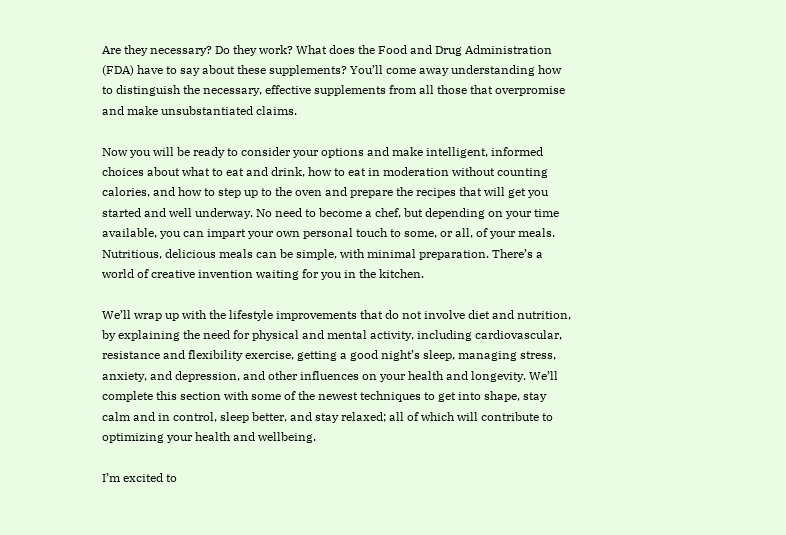Are they necessary? Do they work? What does the Food and Drug Administration (FDA) have to say about these supplements? You’ll come away understanding how to distinguish the necessary, effective supplements from all those that overpromise and make unsubstantiated claims.

Now you will be ready to consider your options and make intelligent, informed choices about what to eat and drink, how to eat in moderation without counting calories, and how to step up to the oven and prepare the recipes that will get you started and well underway. No need to become a chef, but depending on your time available, you can impart your own personal touch to some, or all, of your meals. Nutritious, delicious meals can be simple, with minimal preparation. There’s a world of creative invention waiting for you in the kitchen.

We’ll wrap up with the lifestyle improvements that do not involve diet and nutrition, by explaining the need for physical and mental activity, including cardiovascular, resistance and flexibility exercise, getting a good night’s sleep, managing stress, anxiety, and depression, and other influences on your health and longevity. We’ll complete this section with some of the newest techniques to get into shape, stay calm and in control, sleep better, and stay relaxed; all of which will contribute to optimizing your health and wellbeing.

I’m excited to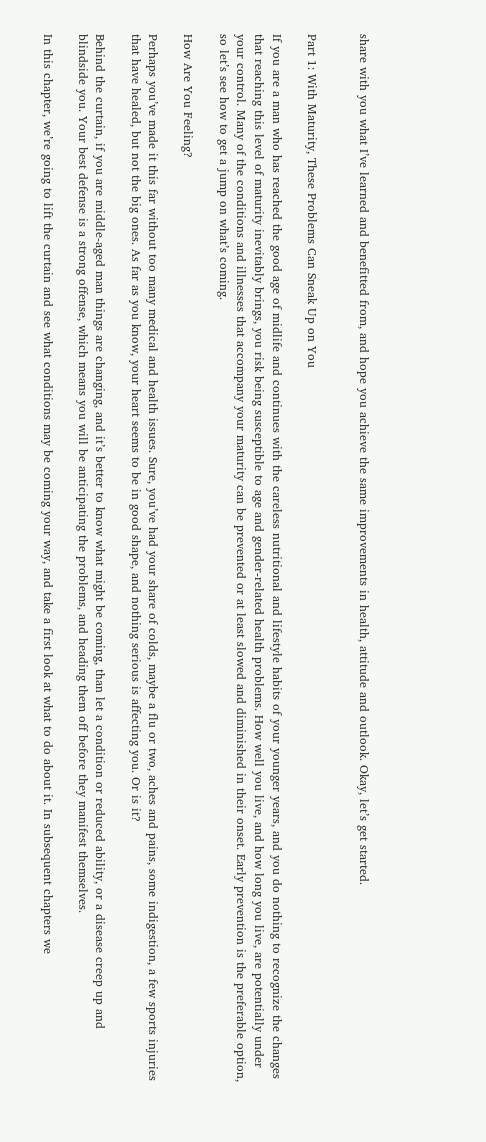share with you what I’ve learned and benefitted from, and hope you achieve the same improvements in health, attitude and outlook. Okay, let’s get started.


Part 1: With Maturity, These Problems Can Sneak Up on You

If you are a man who has reached the good age of midlife and continues with the careless nutritional and lifestyle habits of your younger years, and you do nothing to recognize the changes that reaching this level of maturity inevitably brings, you risk being susceptible to age and gender-related health problems. How well you live, and how long you live, are potentially under your control. Many of the conditions and illnesses that accompany your maturity can be prevented or at least slowed and diminished in their onset. Early prevention is the preferable option, so let’s see how to get a jump on what’s coming.

How Are You Feeling?

Perhaps you’ve made it this far without too many medical and health issues. Sure, you’ve had your share of colds, maybe a flu or two, aches and pains, some indigestion, a few sports injuries that have healed, but not the big ones. As far as you know, your heart seems to be in good shape, and nothing serious is affecting you. Or is it?

Behind the curtain, if you are middle-aged man things are changing, and it’s better to know what might be coming, than let a condition or reduced ability, or a disease creep up and blindside you. Your best defense is a strong offense, which means you will be anticipating the problems, and heading them off before they manifest themselves.

In this chapter, we’re going to lift the curtain and see what conditions may be coming your way, and take a first look at what to do about it. In subsequent chapters we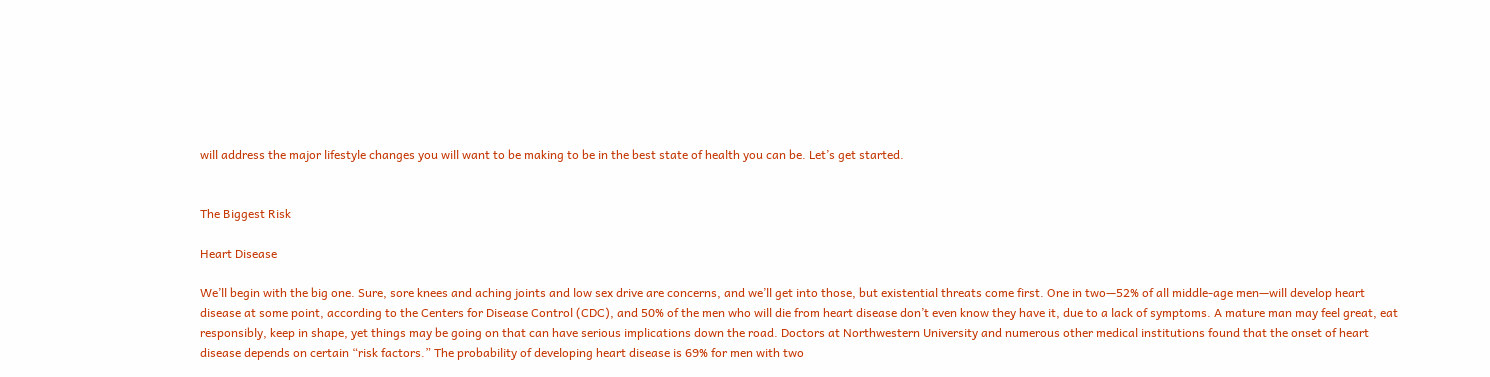will address the major lifestyle changes you will want to be making to be in the best state of health you can be. Let’s get started.


The Biggest Risk

Heart Disease

We’ll begin with the big one. Sure, sore knees and aching joints and low sex drive are concerns, and we’ll get into those, but existential threats come first. One in two—52% of all middle-age men—will develop heart disease at some point, according to the Centers for Disease Control (CDC), and 50% of the men who will die from heart disease don’t even know they have it, due to a lack of symptoms. A mature man may feel great, eat responsibly, keep in shape, yet things may be going on that can have serious implications down the road. Doctors at Northwestern University and numerous other medical institutions found that the onset of heart disease depends on certain “risk factors.” The probability of developing heart disease is 69% for men with two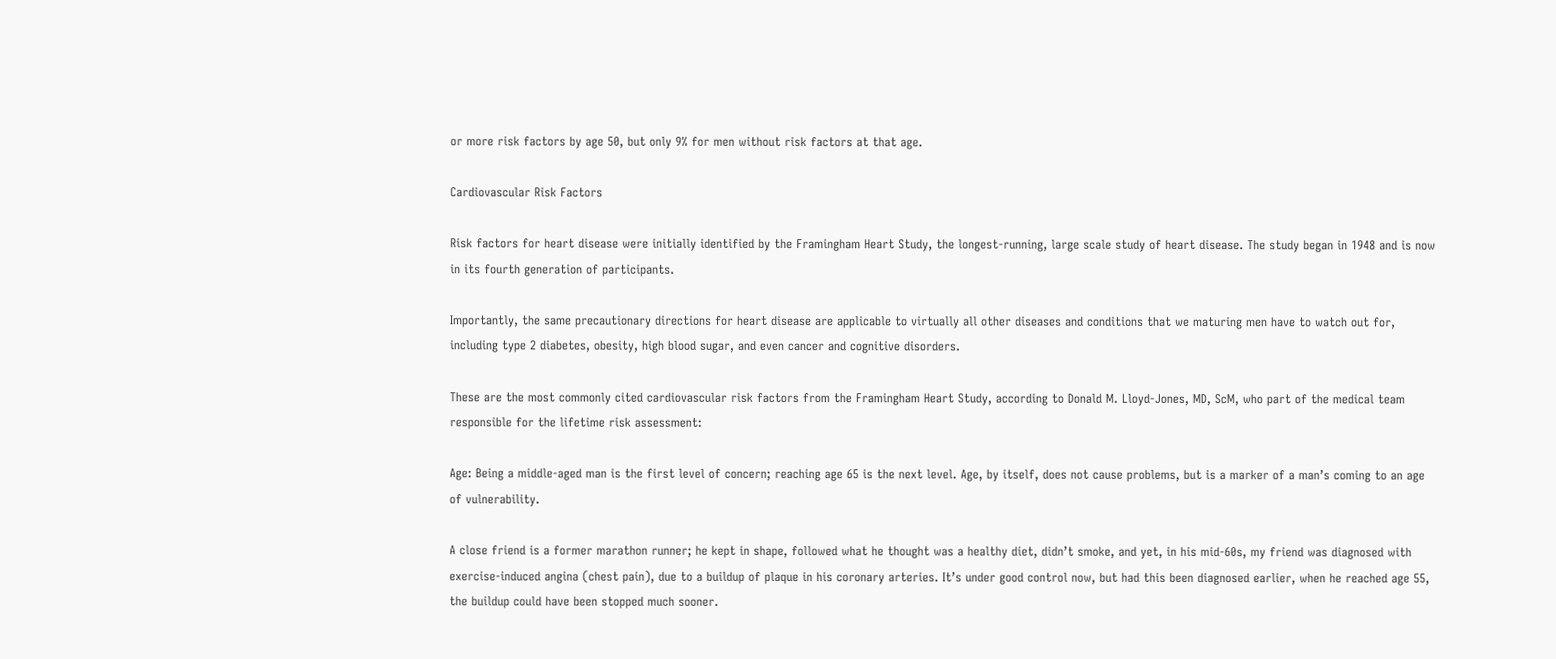or more risk factors by age 50, but only 9% for men without risk factors at that age.

Cardiovascular Risk Factors

Risk factors for heart disease were initially identified by the Framingham Heart Study, the longest-running, large scale study of heart disease. The study began in 1948 and is now in its fourth generation of participants.

Importantly, the same precautionary directions for heart disease are applicable to virtually all other diseases and conditions that we maturing men have to watch out for, including type 2 diabetes, obesity, high blood sugar, and even cancer and cognitive disorders.

These are the most commonly cited cardiovascular risk factors from the Framingham Heart Study, according to Donald M. Lloyd-Jones, MD, ScM, who part of the medical team responsible for the lifetime risk assessment:

Age: Being a middle-aged man is the first level of concern; reaching age 65 is the next level. Age, by itself, does not cause problems, but is a marker of a man’s coming to an age of vulnerability.

A close friend is a former marathon runner; he kept in shape, followed what he thought was a healthy diet, didn’t smoke, and yet, in his mid-60s, my friend was diagnosed with exercise-induced angina (chest pain), due to a buildup of plaque in his coronary arteries. It’s under good control now, but had this been diagnosed earlier, when he reached age 55, the buildup could have been stopped much sooner.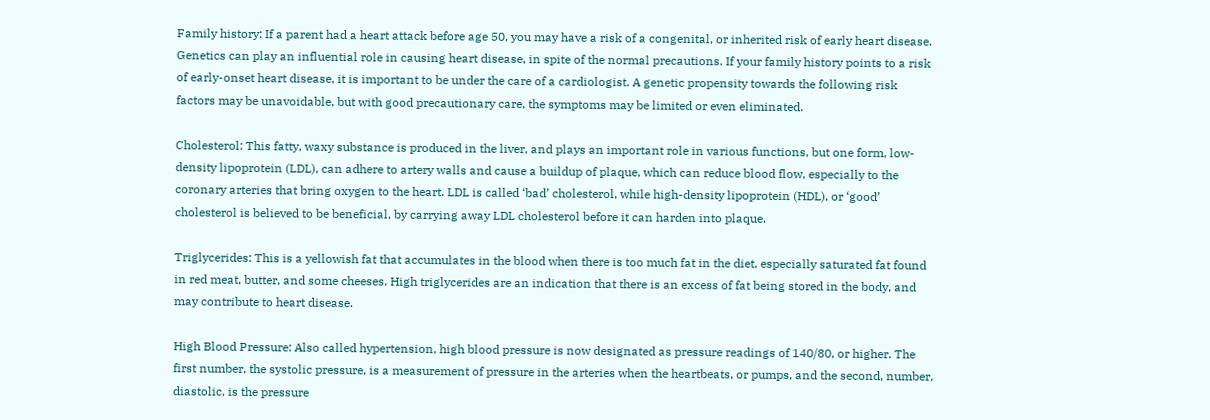Family history: If a parent had a heart attack before age 50, you may have a risk of a congenital, or inherited risk of early heart disease. Genetics can play an influential role in causing heart disease, in spite of the normal precautions. If your family history points to a risk of early-onset heart disease, it is important to be under the care of a cardiologist. A genetic propensity towards the following risk factors may be unavoidable, but with good precautionary care, the symptoms may be limited or even eliminated.

Cholesterol: This fatty, waxy substance is produced in the liver, and plays an important role in various functions, but one form, low-density lipoprotein (LDL), can adhere to artery walls and cause a buildup of plaque, which can reduce blood flow, especially to the coronary arteries that bring oxygen to the heart. LDL is called ‘bad’ cholesterol, while high-density lipoprotein (HDL), or ‘good’ cholesterol is believed to be beneficial, by carrying away LDL cholesterol before it can harden into plaque.

Triglycerides: This is a yellowish fat that accumulates in the blood when there is too much fat in the diet, especially saturated fat found in red meat, butter, and some cheeses. High triglycerides are an indication that there is an excess of fat being stored in the body, and may contribute to heart disease.

High Blood Pressure: Also called hypertension, high blood pressure is now designated as pressure readings of 140/80, or higher. The first number, the systolic pressure, is a measurement of pressure in the arteries when the heartbeats, or pumps, and the second, number, diastolic, is the pressure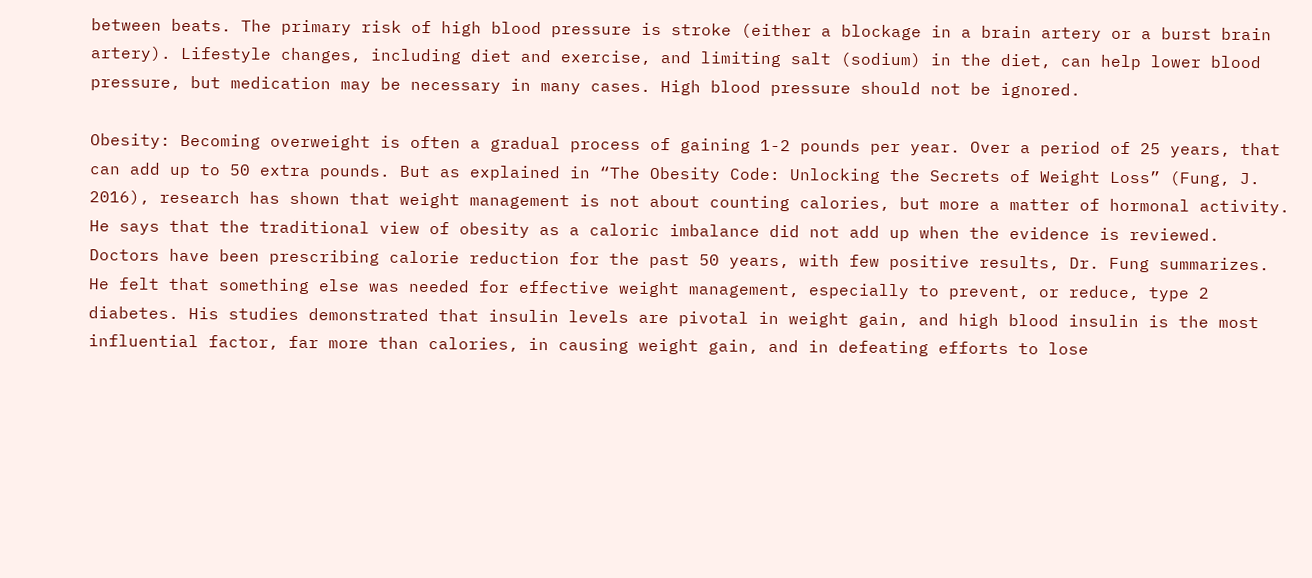between beats. The primary risk of high blood pressure is stroke (either a blockage in a brain artery or a burst brain artery). Lifestyle changes, including diet and exercise, and limiting salt (sodium) in the diet, can help lower blood pressure, but medication may be necessary in many cases. High blood pressure should not be ignored.

Obesity: Becoming overweight is often a gradual process of gaining 1-2 pounds per year. Over a period of 25 years, that can add up to 50 extra pounds. But as explained in “The Obesity Code: Unlocking the Secrets of Weight Loss” (Fung, J. 2016), research has shown that weight management is not about counting calories, but more a matter of hormonal activity. He says that the traditional view of obesity as a caloric imbalance did not add up when the evidence is reviewed. Doctors have been prescribing calorie reduction for the past 50 years, with few positive results, Dr. Fung summarizes. He felt that something else was needed for effective weight management, especially to prevent, or reduce, type 2 diabetes. His studies demonstrated that insulin levels are pivotal in weight gain, and high blood insulin is the most influential factor, far more than calories, in causing weight gain, and in defeating efforts to lose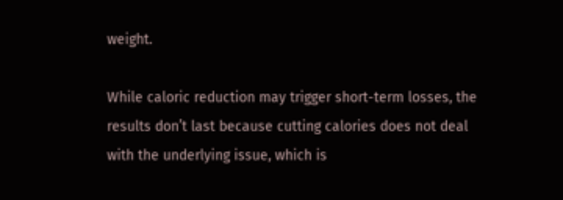weight.

While caloric reduction may trigger short-term losses, the results don’t last because cutting calories does not deal with the underlying issue, which is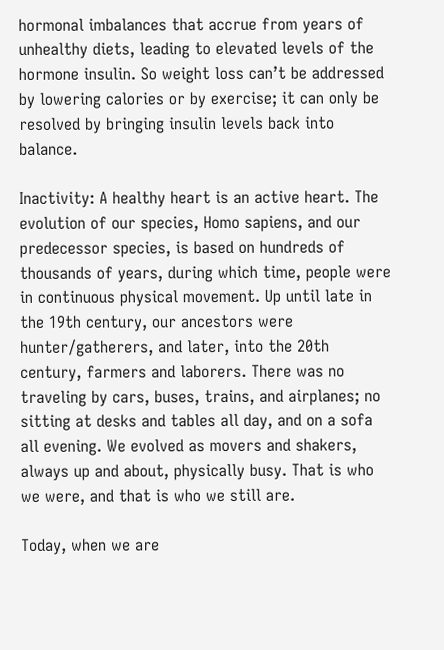hormonal imbalances that accrue from years of unhealthy diets, leading to elevated levels of the hormone insulin. So weight loss can’t be addressed by lowering calories or by exercise; it can only be resolved by bringing insulin levels back into balance.

Inactivity: A healthy heart is an active heart. The evolution of our species, Homo sapiens, and our predecessor species, is based on hundreds of thousands of years, during which time, people were in continuous physical movement. Up until late in the 19th century, our ancestors were hunter/gatherers, and later, into the 20th century, farmers and laborers. There was no traveling by cars, buses, trains, and airplanes; no sitting at desks and tables all day, and on a sofa all evening. We evolved as movers and shakers, always up and about, physically busy. That is who we were, and that is who we still are.

Today, when we are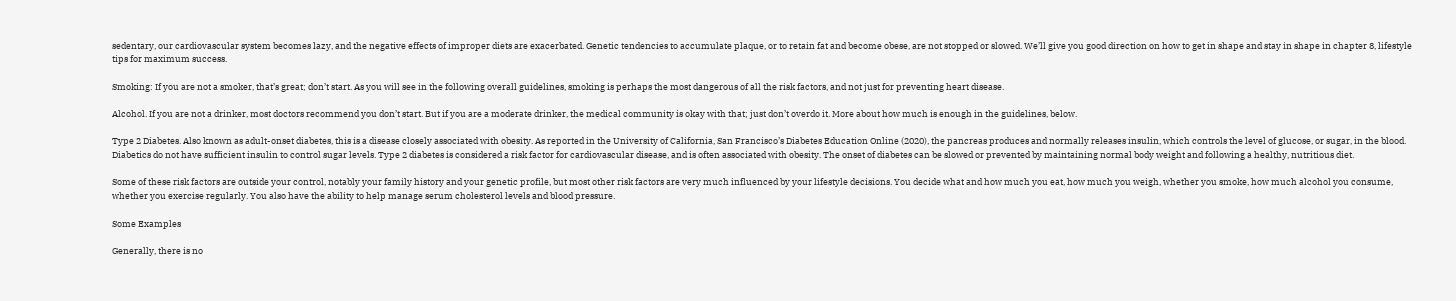sedentary, our cardiovascular system becomes lazy, and the negative effects of improper diets are exacerbated. Genetic tendencies to accumulate plaque, or to retain fat and become obese, are not stopped or slowed. We’ll give you good direction on how to get in shape and stay in shape in chapter 8, lifestyle tips for maximum success.

Smoking: If you are not a smoker, that’s great; don’t start. As you will see in the following overall guidelines, smoking is perhaps the most dangerous of all the risk factors, and not just for preventing heart disease.

Alcohol. If you are not a drinker, most doctors recommend you don’t start. But if you are a moderate drinker, the medical community is okay with that; just don’t overdo it. More about how much is enough in the guidelines, below.

Type 2 Diabetes. Also known as adult-onset diabetes, this is a disease closely associated with obesity. As reported in the University of California, San Francisco’s Diabetes Education Online (2020), the pancreas produces and normally releases insulin, which controls the level of glucose, or sugar, in the blood. Diabetics do not have sufficient insulin to control sugar levels. Type 2 diabetes is considered a risk factor for cardiovascular disease, and is often associated with obesity. The onset of diabetes can be slowed or prevented by maintaining normal body weight and following a healthy, nutritious diet.

Some of these risk factors are outside your control, notably your family history and your genetic profile, but most other risk factors are very much influenced by your lifestyle decisions. You decide what and how much you eat, how much you weigh, whether you smoke, how much alcohol you consume, whether you exercise regularly. You also have the ability to help manage serum cholesterol levels and blood pressure.

Some Examples

Generally, there is no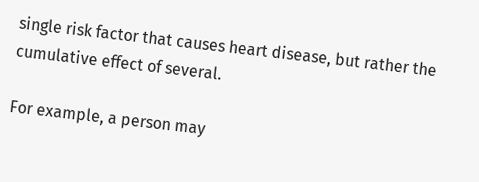single risk factor that causes heart disease, but rather the cumulative effect of several.

For example, a person may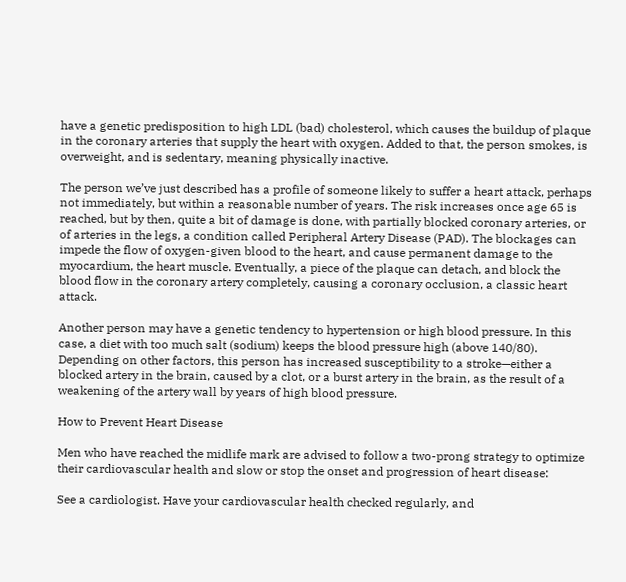have a genetic predisposition to high LDL (bad) cholesterol, which causes the buildup of plaque in the coronary arteries that supply the heart with oxygen. Added to that, the person smokes, is overweight, and is sedentary, meaning physically inactive.

The person we’ve just described has a profile of someone likely to suffer a heart attack, perhaps not immediately, but within a reasonable number of years. The risk increases once age 65 is reached, but by then, quite a bit of damage is done, with partially blocked coronary arteries, or of arteries in the legs, a condition called Peripheral Artery Disease (PAD). The blockages can impede the flow of oxygen-given blood to the heart, and cause permanent damage to the myocardium, the heart muscle. Eventually, a piece of the plaque can detach, and block the blood flow in the coronary artery completely, causing a coronary occlusion, a classic heart attack.

Another person may have a genetic tendency to hypertension or high blood pressure. In this case, a diet with too much salt (sodium) keeps the blood pressure high (above 140/80). Depending on other factors, this person has increased susceptibility to a stroke—either a blocked artery in the brain, caused by a clot, or a burst artery in the brain, as the result of a weakening of the artery wall by years of high blood pressure.

How to Prevent Heart Disease

Men who have reached the midlife mark are advised to follow a two-prong strategy to optimize their cardiovascular health and slow or stop the onset and progression of heart disease:

See a cardiologist. Have your cardiovascular health checked regularly, and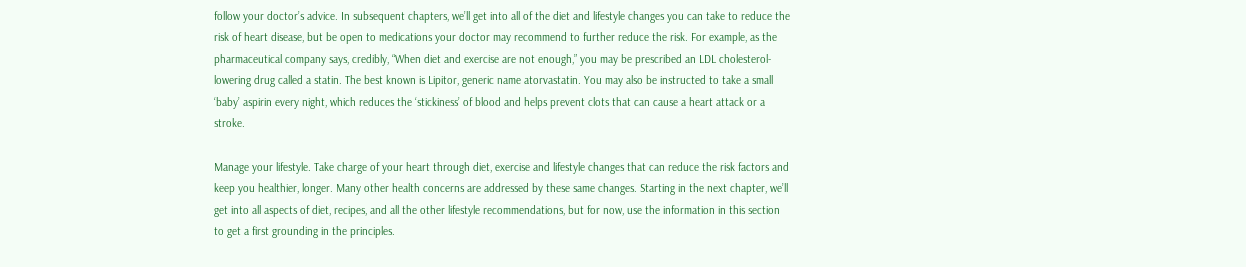follow your doctor’s advice. In subsequent chapters, we’ll get into all of the diet and lifestyle changes you can take to reduce the risk of heart disease, but be open to medications your doctor may recommend to further reduce the risk. For example, as the pharmaceutical company says, credibly, “When diet and exercise are not enough,” you may be prescribed an LDL cholesterol-lowering drug called a statin. The best known is Lipitor, generic name atorvastatin. You may also be instructed to take a small ‘baby’ aspirin every night, which reduces the ‘stickiness’ of blood and helps prevent clots that can cause a heart attack or a stroke.

Manage your lifestyle. Take charge of your heart through diet, exercise and lifestyle changes that can reduce the risk factors and keep you healthier, longer. Many other health concerns are addressed by these same changes. Starting in the next chapter, we’ll get into all aspects of diet, recipes, and all the other lifestyle recommendations, but for now, use the information in this section to get a first grounding in the principles.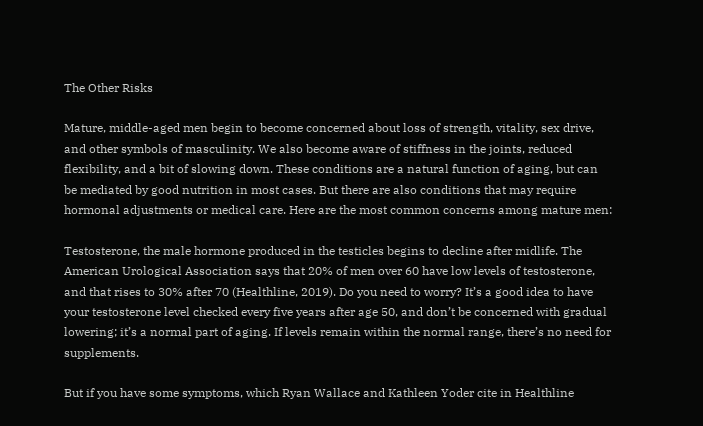The Other Risks

Mature, middle-aged men begin to become concerned about loss of strength, vitality, sex drive, and other symbols of masculinity. We also become aware of stiffness in the joints, reduced flexibility, and a bit of slowing down. These conditions are a natural function of aging, but can be mediated by good nutrition in most cases. But there are also conditions that may require hormonal adjustments or medical care. Here are the most common concerns among mature men:

Testosterone, the male hormone produced in the testicles begins to decline after midlife. The American Urological Association says that 20% of men over 60 have low levels of testosterone, and that rises to 30% after 70 (Healthline, 2019). Do you need to worry? It’s a good idea to have your testosterone level checked every five years after age 50, and don’t be concerned with gradual lowering; it’s a normal part of aging. If levels remain within the normal range, there’s no need for supplements.

But if you have some symptoms, which Ryan Wallace and Kathleen Yoder cite in Healthline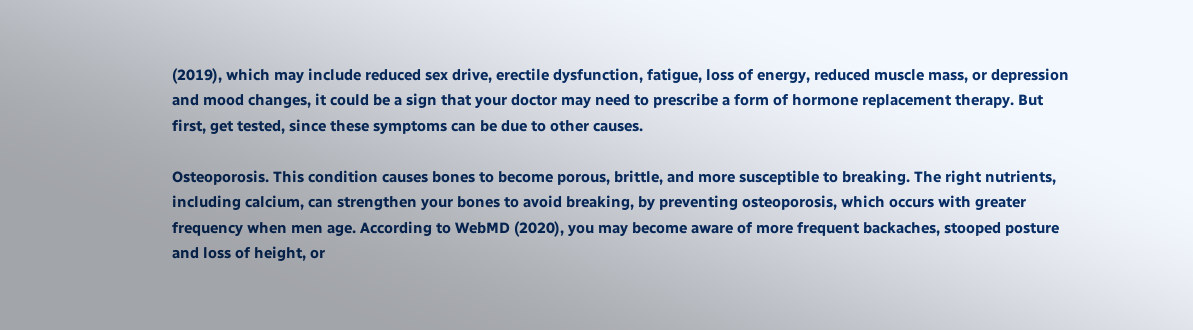(2019), which may include reduced sex drive, erectile dysfunction, fatigue, loss of energy, reduced muscle mass, or depression and mood changes, it could be a sign that your doctor may need to prescribe a form of hormone replacement therapy. But first, get tested, since these symptoms can be due to other causes.

Osteoporosis. This condition causes bones to become porous, brittle, and more susceptible to breaking. The right nutrients, including calcium, can strengthen your bones to avoid breaking, by preventing osteoporosis, which occurs with greater frequency when men age. According to WebMD (2020), you may become aware of more frequent backaches, stooped posture and loss of height, or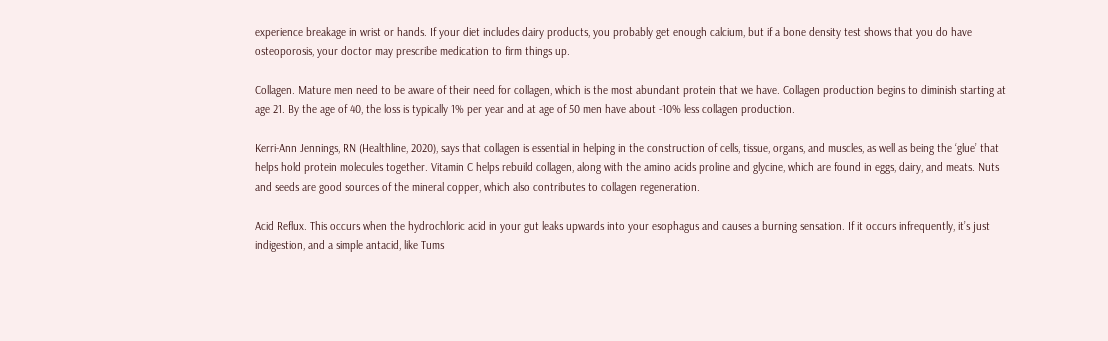experience breakage in wrist or hands. If your diet includes dairy products, you probably get enough calcium, but if a bone density test shows that you do have osteoporosis, your doctor may prescribe medication to firm things up.

Collagen. Mature men need to be aware of their need for collagen, which is the most abundant protein that we have. Collagen production begins to diminish starting at age 21. By the age of 40, the loss is typically 1% per year and at age of 50 men have about -10% less collagen production.

Kerri-Ann Jennings, RN (Healthline, 2020), says that collagen is essential in helping in the construction of cells, tissue, organs, and muscles, as well as being the ‘glue’ that helps hold protein molecules together. Vitamin C helps rebuild collagen, along with the amino acids proline and glycine, which are found in eggs, dairy, and meats. Nuts and seeds are good sources of the mineral copper, which also contributes to collagen regeneration.

Acid Reflux. This occurs when the hydrochloric acid in your gut leaks upwards into your esophagus and causes a burning sensation. If it occurs infrequently, it’s just indigestion, and a simple antacid, like Tums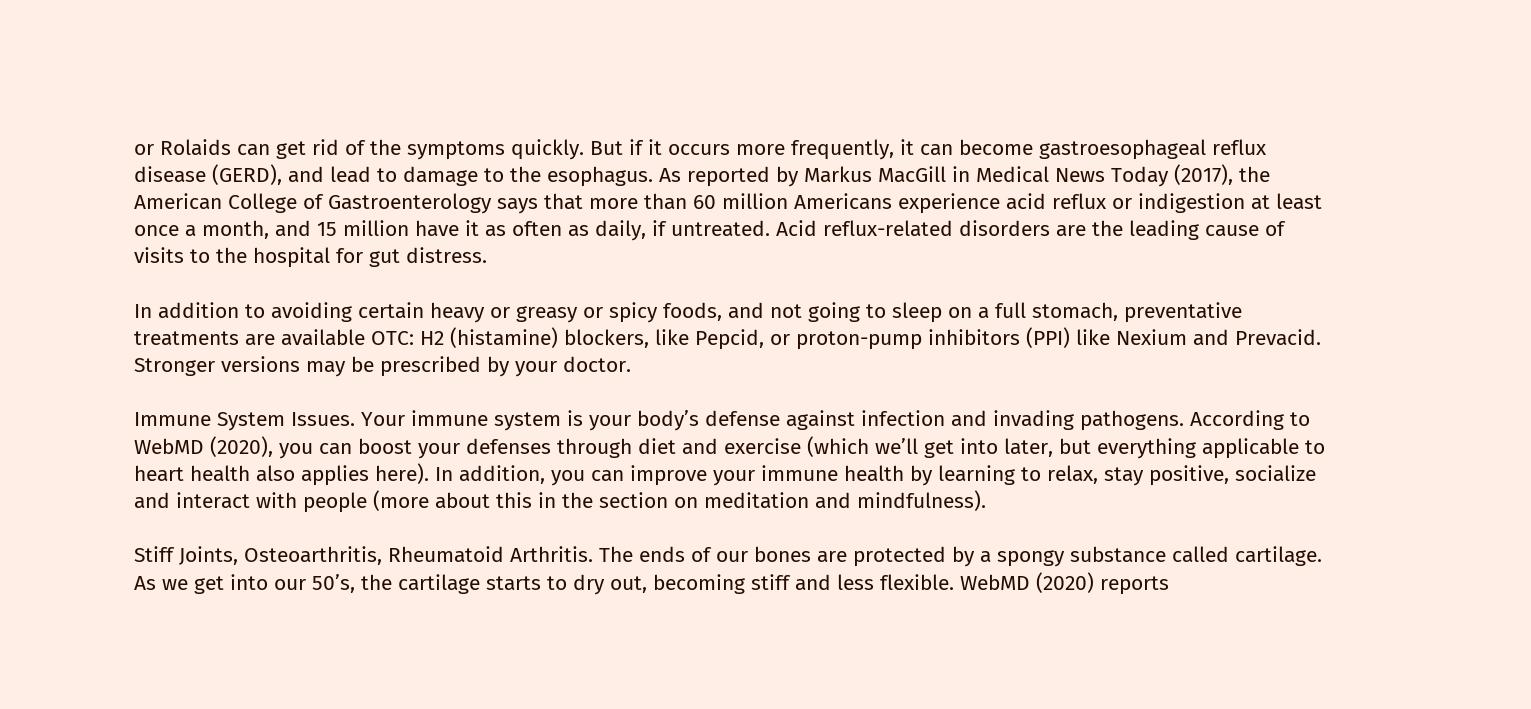or Rolaids can get rid of the symptoms quickly. But if it occurs more frequently, it can become gastroesophageal reflux disease (GERD), and lead to damage to the esophagus. As reported by Markus MacGill in Medical News Today (2017), the American College of Gastroenterology says that more than 60 million Americans experience acid reflux or indigestion at least once a month, and 15 million have it as often as daily, if untreated. Acid reflux-related disorders are the leading cause of visits to the hospital for gut distress.

In addition to avoiding certain heavy or greasy or spicy foods, and not going to sleep on a full stomach, preventative treatments are available OTC: H2 (histamine) blockers, like Pepcid, or proton-pump inhibitors (PPI) like Nexium and Prevacid. Stronger versions may be prescribed by your doctor.

Immune System Issues. Your immune system is your body’s defense against infection and invading pathogens. According to WebMD (2020), you can boost your defenses through diet and exercise (which we’ll get into later, but everything applicable to heart health also applies here). In addition, you can improve your immune health by learning to relax, stay positive, socialize and interact with people (more about this in the section on meditation and mindfulness).

Stiff Joints, Osteoarthritis, Rheumatoid Arthritis. The ends of our bones are protected by a spongy substance called cartilage. As we get into our 50’s, the cartilage starts to dry out, becoming stiff and less flexible. WebMD (2020) reports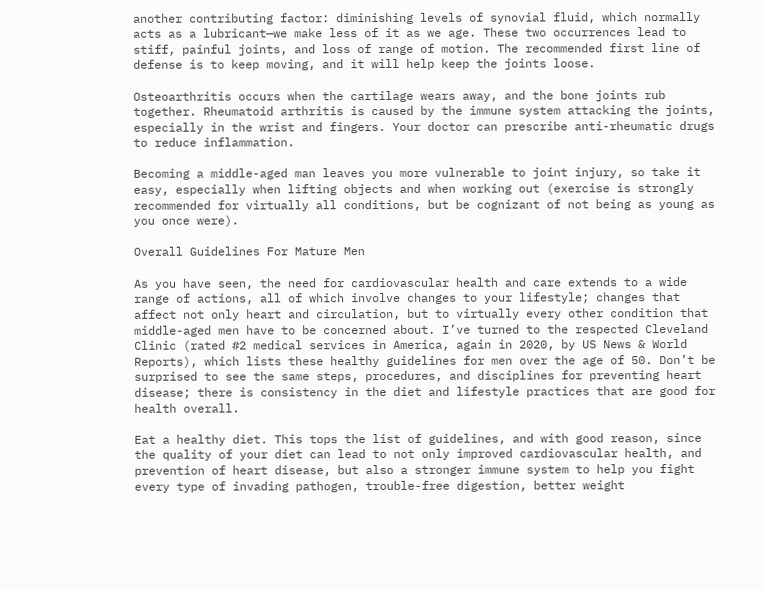another contributing factor: diminishing levels of synovial fluid, which normally acts as a lubricant—we make less of it as we age. These two occurrences lead to stiff, painful joints, and loss of range of motion. The recommended first line of defense is to keep moving, and it will help keep the joints loose.

Osteoarthritis occurs when the cartilage wears away, and the bone joints rub together. Rheumatoid arthritis is caused by the immune system attacking the joints, especially in the wrist and fingers. Your doctor can prescribe anti-rheumatic drugs to reduce inflammation.

Becoming a middle-aged man leaves you more vulnerable to joint injury, so take it easy, especially when lifting objects and when working out (exercise is strongly recommended for virtually all conditions, but be cognizant of not being as young as you once were).

Overall Guidelines For Mature Men

As you have seen, the need for cardiovascular health and care extends to a wide range of actions, all of which involve changes to your lifestyle; changes that affect not only heart and circulation, but to virtually every other condition that middle-aged men have to be concerned about. I’ve turned to the respected Cleveland Clinic (rated #2 medical services in America, again in 2020, by US News & World Reports), which lists these healthy guidelines for men over the age of 50. Don’t be surprised to see the same steps, procedures, and disciplines for preventing heart disease; there is consistency in the diet and lifestyle practices that are good for health overall.

Eat a healthy diet. This tops the list of guidelines, and with good reason, since the quality of your diet can lead to not only improved cardiovascular health, and prevention of heart disease, but also a stronger immune system to help you fight every type of invading pathogen, trouble-free digestion, better weight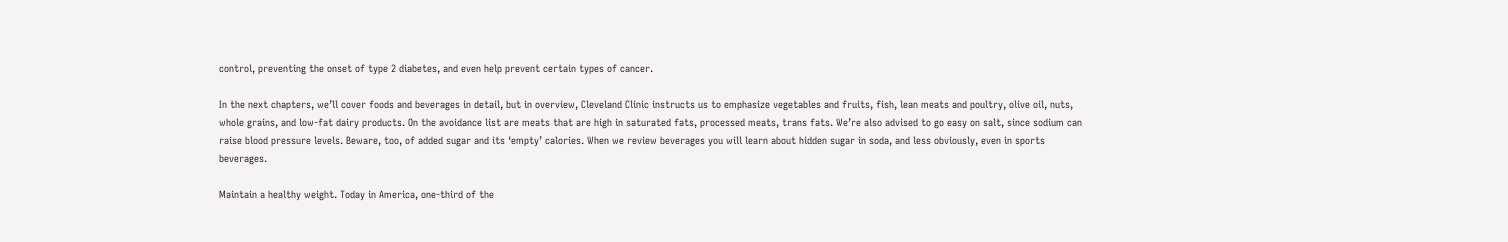control, preventing the onset of type 2 diabetes, and even help prevent certain types of cancer.

In the next chapters, we’ll cover foods and beverages in detail, but in overview, Cleveland Clinic instructs us to emphasize vegetables and fruits, fish, lean meats and poultry, olive oil, nuts, whole grains, and low-fat dairy products. On the avoidance list are meats that are high in saturated fats, processed meats, trans fats. We’re also advised to go easy on salt, since sodium can raise blood pressure levels. Beware, too, of added sugar and its ‘empty’ calories. When we review beverages you will learn about hidden sugar in soda, and less obviously, even in sports beverages.

Maintain a healthy weight. Today in America, one-third of the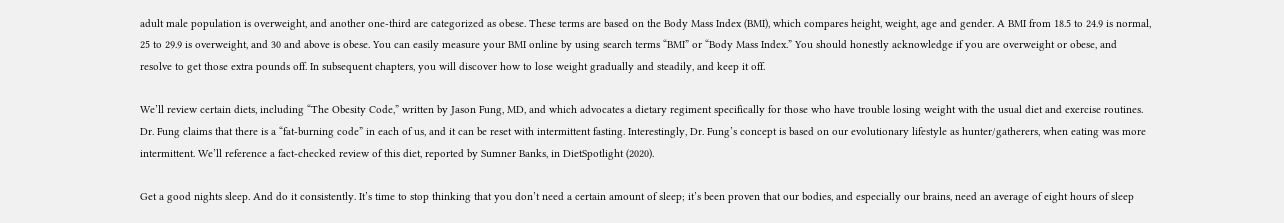adult male population is overweight, and another one-third are categorized as obese. These terms are based on the Body Mass Index (BMI), which compares height, weight, age and gender. A BMI from 18.5 to 24.9 is normal, 25 to 29.9 is overweight, and 30 and above is obese. You can easily measure your BMI online by using search terms “BMI” or “Body Mass Index.” You should honestly acknowledge if you are overweight or obese, and resolve to get those extra pounds off. In subsequent chapters, you will discover how to lose weight gradually and steadily, and keep it off.

We’ll review certain diets, including “The Obesity Code,” written by Jason Fung, MD, and which advocates a dietary regiment specifically for those who have trouble losing weight with the usual diet and exercise routines. Dr. Fung claims that there is a “fat-burning code” in each of us, and it can be reset with intermittent fasting. Interestingly, Dr. Fung’s concept is based on our evolutionary lifestyle as hunter/gatherers, when eating was more intermittent. We’ll reference a fact-checked review of this diet, reported by Sumner Banks, in DietSpotlight (2020).

Get a good nights sleep. And do it consistently. It’s time to stop thinking that you don’t need a certain amount of sleep; it’s been proven that our bodies, and especially our brains, need an average of eight hours of sleep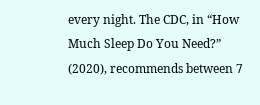every night. The CDC, in “How Much Sleep Do You Need?” (2020), recommends between 7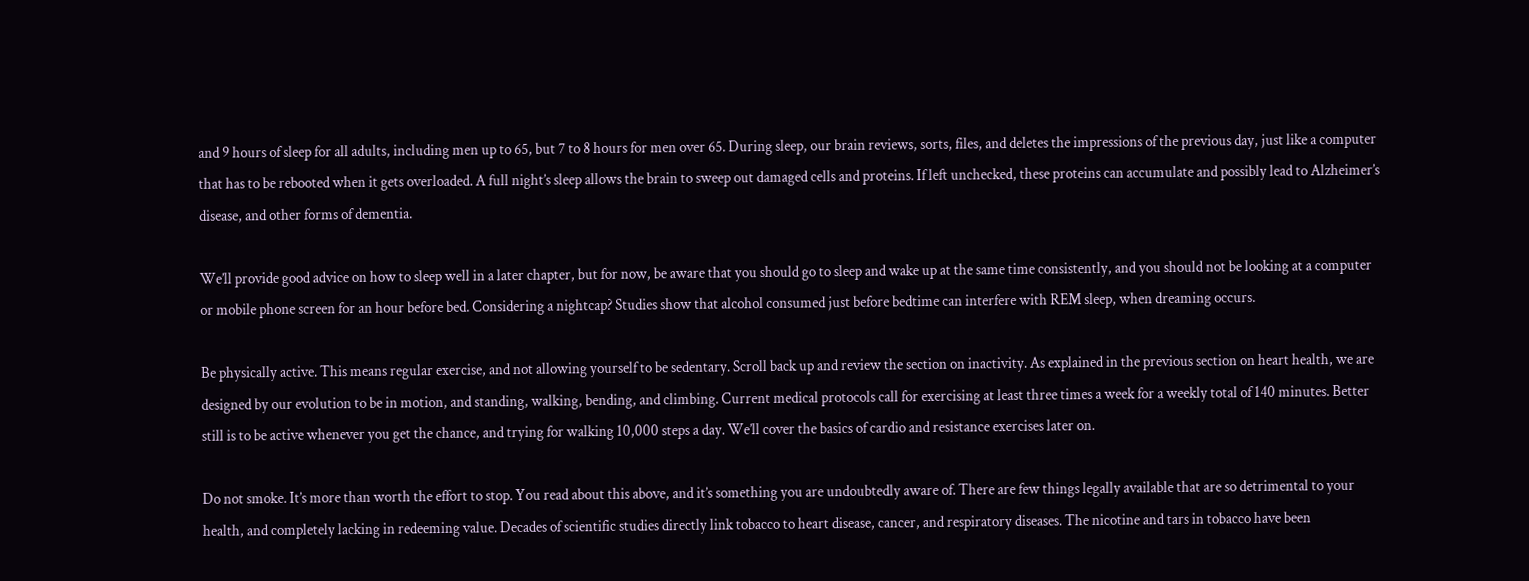and 9 hours of sleep for all adults, including men up to 65, but 7 to 8 hours for men over 65. During sleep, our brain reviews, sorts, files, and deletes the impressions of the previous day, just like a computer that has to be rebooted when it gets overloaded. A full night’s sleep allows the brain to sweep out damaged cells and proteins. If left unchecked, these proteins can accumulate and possibly lead to Alzheimer’s disease, and other forms of dementia.

We’ll provide good advice on how to sleep well in a later chapter, but for now, be aware that you should go to sleep and wake up at the same time consistently, and you should not be looking at a computer or mobile phone screen for an hour before bed. Considering a nightcap? Studies show that alcohol consumed just before bedtime can interfere with REM sleep, when dreaming occurs.

Be physically active. This means regular exercise, and not allowing yourself to be sedentary. Scroll back up and review the section on inactivity. As explained in the previous section on heart health, we are designed by our evolution to be in motion, and standing, walking, bending, and climbing. Current medical protocols call for exercising at least three times a week for a weekly total of 140 minutes. Better still is to be active whenever you get the chance, and trying for walking 10,000 steps a day. We’ll cover the basics of cardio and resistance exercises later on.

Do not smoke. It’s more than worth the effort to stop. You read about this above, and it’s something you are undoubtedly aware of. There are few things legally available that are so detrimental to your health, and completely lacking in redeeming value. Decades of scientific studies directly link tobacco to heart disease, cancer, and respiratory diseases. The nicotine and tars in tobacco have been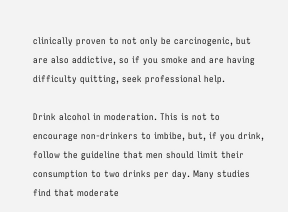clinically proven to not only be carcinogenic, but are also addictive, so if you smoke and are having difficulty quitting, seek professional help.

Drink alcohol in moderation. This is not to encourage non-drinkers to imbibe, but, if you drink, follow the guideline that men should limit their consumption to two drinks per day. Many studies find that moderate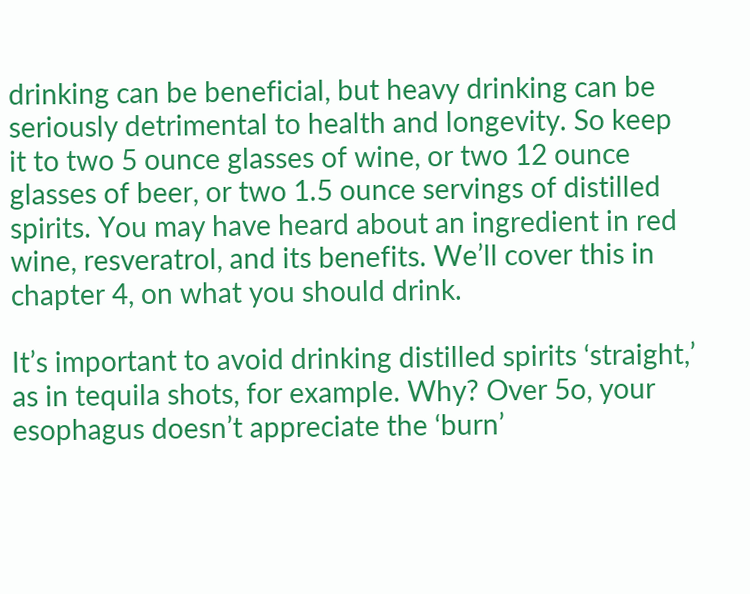drinking can be beneficial, but heavy drinking can be seriously detrimental to health and longevity. So keep it to two 5 ounce glasses of wine, or two 12 ounce glasses of beer, or two 1.5 ounce servings of distilled spirits. You may have heard about an ingredient in red wine, resveratrol, and its benefits. We’ll cover this in chapter 4, on what you should drink.

It’s important to avoid drinking distilled spirits ‘straight,’ as in tequila shots, for example. Why? Over 5o, your esophagus doesn’t appreciate the ‘burn’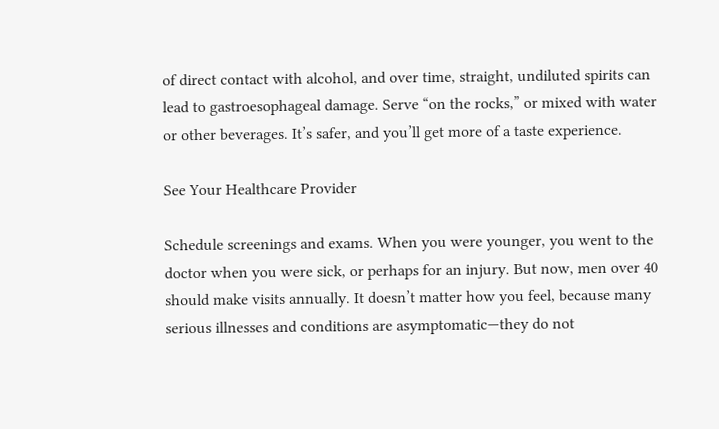of direct contact with alcohol, and over time, straight, undiluted spirits can lead to gastroesophageal damage. Serve “on the rocks,” or mixed with water or other beverages. It’s safer, and you’ll get more of a taste experience.

See Your Healthcare Provider

Schedule screenings and exams. When you were younger, you went to the doctor when you were sick, or perhaps for an injury. But now, men over 40 should make visits annually. It doesn’t matter how you feel, because many serious illnesses and conditions are asymptomatic—they do not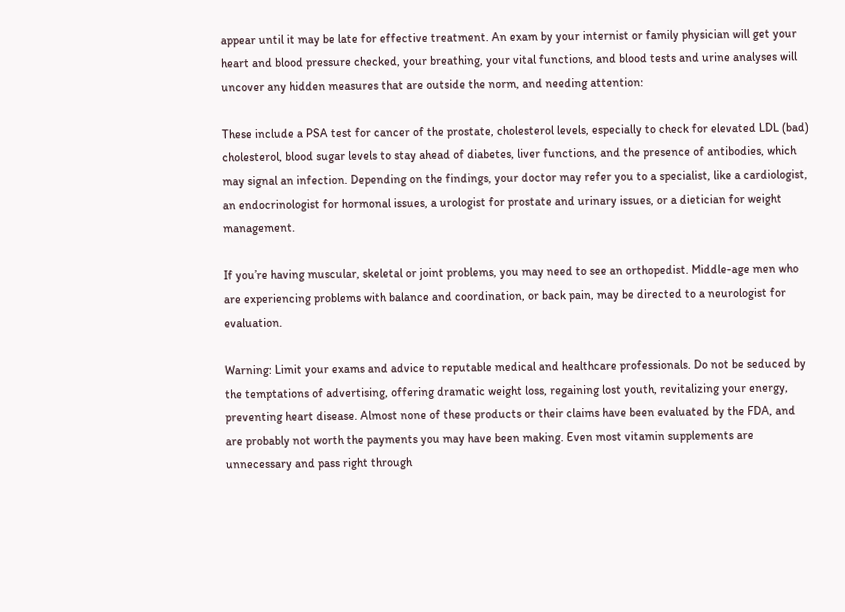appear until it may be late for effective treatment. An exam by your internist or family physician will get your heart and blood pressure checked, your breathing, your vital functions, and blood tests and urine analyses will uncover any hidden measures that are outside the norm, and needing attention:

These include a PSA test for cancer of the prostate, cholesterol levels, especially to check for elevated LDL (bad) cholesterol, blood sugar levels to stay ahead of diabetes, liver functions, and the presence of antibodies, which may signal an infection. Depending on the findings, your doctor may refer you to a specialist, like a cardiologist, an endocrinologist for hormonal issues, a urologist for prostate and urinary issues, or a dietician for weight management.

If you’re having muscular, skeletal or joint problems, you may need to see an orthopedist. Middle-age men who are experiencing problems with balance and coordination, or back pain, may be directed to a neurologist for evaluation.

Warning: Limit your exams and advice to reputable medical and healthcare professionals. Do not be seduced by the temptations of advertising, offering dramatic weight loss, regaining lost youth, revitalizing your energy, preventing heart disease. Almost none of these products or their claims have been evaluated by the FDA, and are probably not worth the payments you may have been making. Even most vitamin supplements are unnecessary and pass right through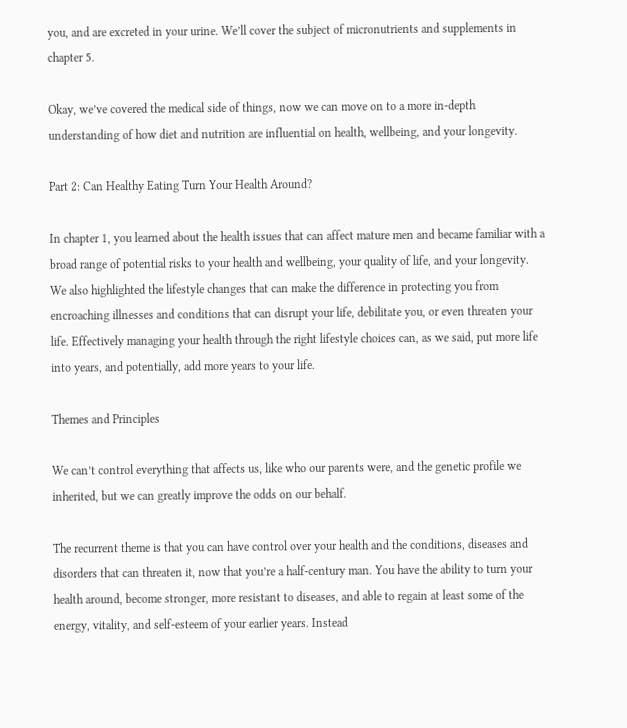you, and are excreted in your urine. We’ll cover the subject of micronutrients and supplements in chapter 5.

Okay, we’ve covered the medical side of things, now we can move on to a more in-depth understanding of how diet and nutrition are influential on health, wellbeing, and your longevity.

Part 2: Can Healthy Eating Turn Your Health Around?

In chapter 1, you learned about the health issues that can affect mature men and became familiar with a broad range of potential risks to your health and wellbeing, your quality of life, and your longevity. We also highlighted the lifestyle changes that can make the difference in protecting you from encroaching illnesses and conditions that can disrupt your life, debilitate you, or even threaten your life. Effectively managing your health through the right lifestyle choices can, as we said, put more life into years, and potentially, add more years to your life.

Themes and Principles

We can’t control everything that affects us, like who our parents were, and the genetic profile we inherited, but we can greatly improve the odds on our behalf.

The recurrent theme is that you can have control over your health and the conditions, diseases and disorders that can threaten it, now that you’re a half-century man. You have the ability to turn your health around, become stronger, more resistant to diseases, and able to regain at least some of the energy, vitality, and self-esteem of your earlier years. Instead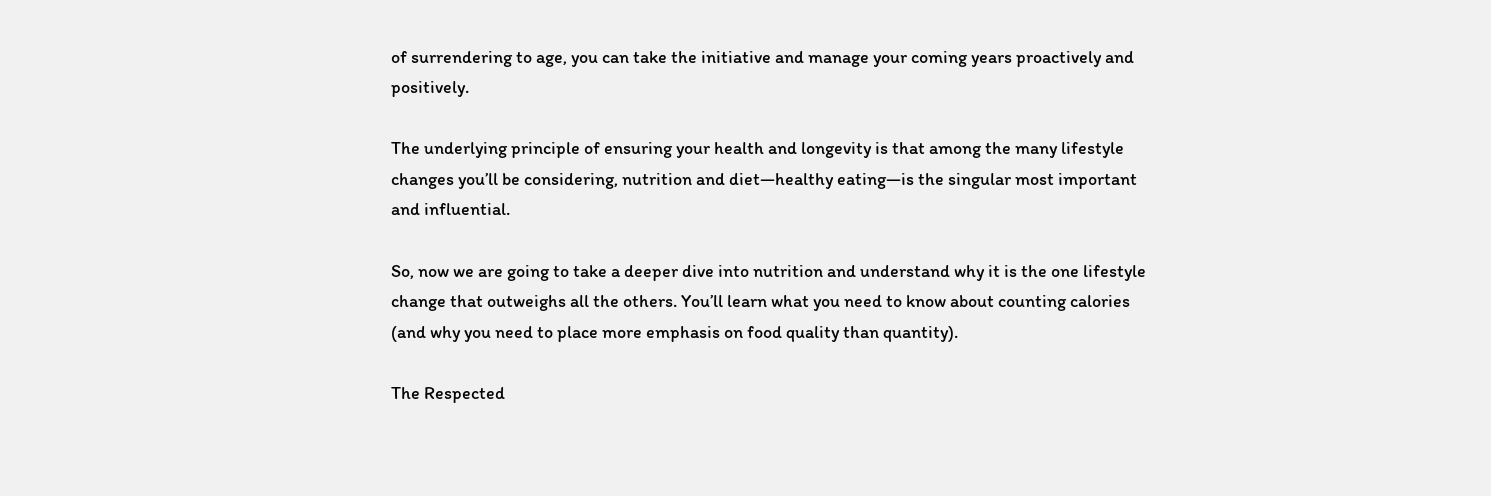of surrendering to age, you can take the initiative and manage your coming years proactively and positively.

The underlying principle of ensuring your health and longevity is that among the many lifestyle changes you’ll be considering, nutrition and diet—healthy eating—is the singular most important and influential.

So, now we are going to take a deeper dive into nutrition and understand why it is the one lifestyle change that outweighs all the others. You’ll learn what you need to know about counting calories (and why you need to place more emphasis on food quality than quantity).

The Respected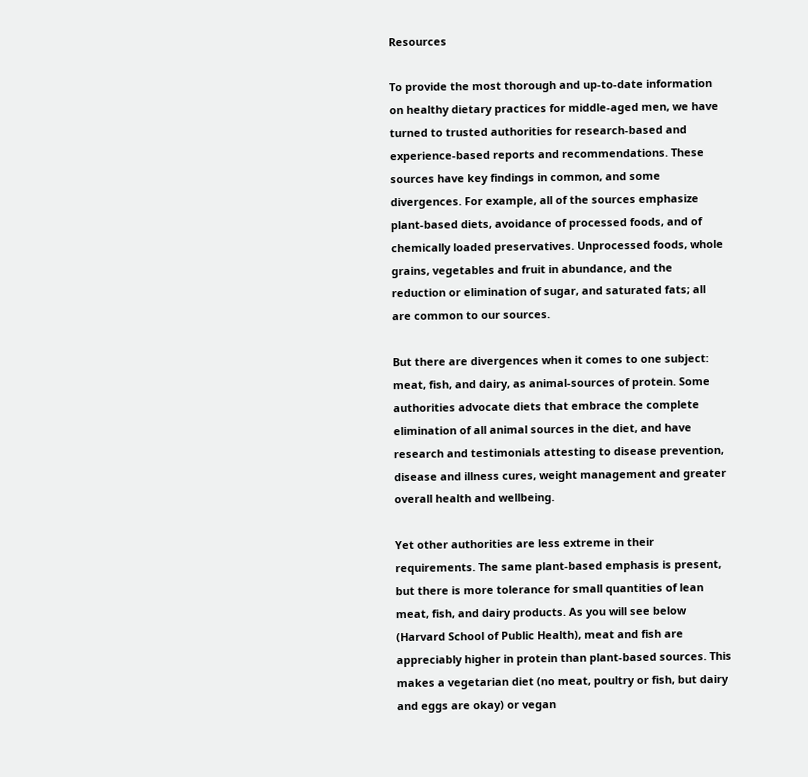Resources

To provide the most thorough and up-to-date information on healthy dietary practices for middle-aged men, we have turned to trusted authorities for research-based and experience-based reports and recommendations. These sources have key findings in common, and some divergences. For example, all of the sources emphasize plant-based diets, avoidance of processed foods, and of chemically loaded preservatives. Unprocessed foods, whole grains, vegetables and fruit in abundance, and the reduction or elimination of sugar, and saturated fats; all are common to our sources.

But there are divergences when it comes to one subject: meat, fish, and dairy, as animal-sources of protein. Some authorities advocate diets that embrace the complete elimination of all animal sources in the diet, and have research and testimonials attesting to disease prevention, disease and illness cures, weight management and greater overall health and wellbeing.

Yet other authorities are less extreme in their requirements. The same plant-based emphasis is present, but there is more tolerance for small quantities of lean meat, fish, and dairy products. As you will see below (Harvard School of Public Health), meat and fish are appreciably higher in protein than plant-based sources. This makes a vegetarian diet (no meat, poultry or fish, but dairy and eggs are okay) or vegan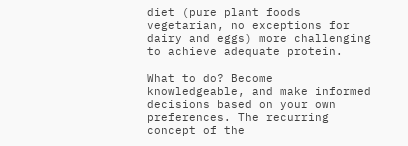diet (pure plant foods vegetarian, no exceptions for dairy and eggs) more challenging to achieve adequate protein.

What to do? Become knowledgeable, and make informed decisions based on your own preferences. The recurring concept of the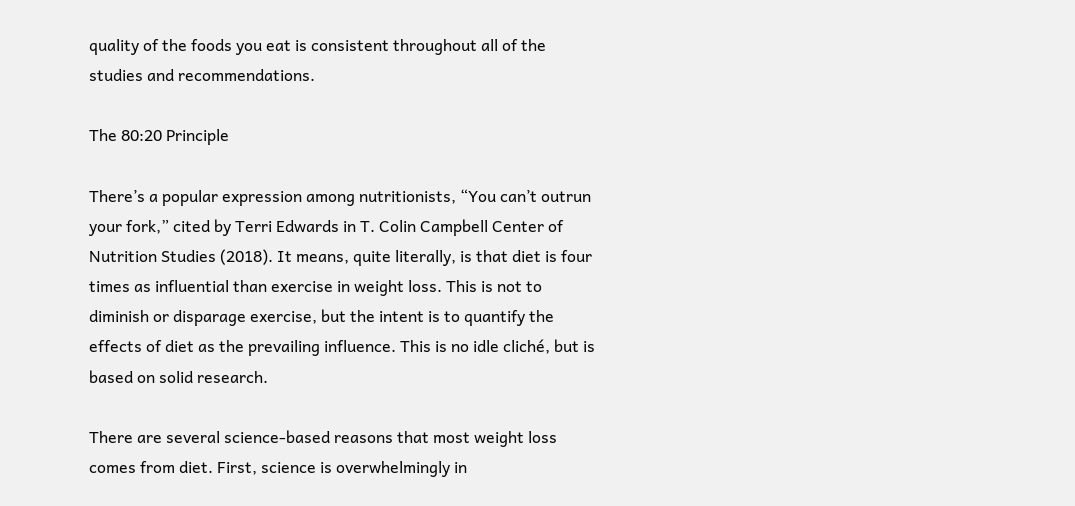quality of the foods you eat is consistent throughout all of the studies and recommendations.

The 80:20 Principle

There’s a popular expression among nutritionists, “You can’t outrun your fork,” cited by Terri Edwards in T. Colin Campbell Center of Nutrition Studies (2018). It means, quite literally, is that diet is four times as influential than exercise in weight loss. This is not to diminish or disparage exercise, but the intent is to quantify the effects of diet as the prevailing influence. This is no idle cliché, but is based on solid research.

There are several science-based reasons that most weight loss comes from diet. First, science is overwhelmingly in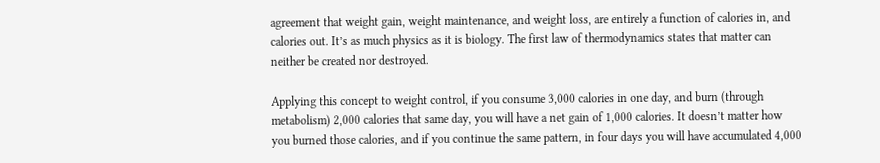agreement that weight gain, weight maintenance, and weight loss, are entirely a function of calories in, and calories out. It’s as much physics as it is biology. The first law of thermodynamics states that matter can neither be created nor destroyed.

Applying this concept to weight control, if you consume 3,000 calories in one day, and burn (through metabolism) 2,000 calories that same day, you will have a net gain of 1,000 calories. It doesn’t matter how you burned those calories, and if you continue the same pattern, in four days you will have accumulated 4,000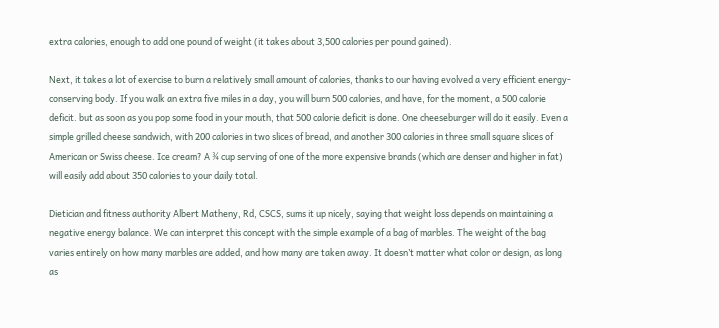extra calories, enough to add one pound of weight (it takes about 3,500 calories per pound gained).

Next, it takes a lot of exercise to burn a relatively small amount of calories, thanks to our having evolved a very efficient energy-conserving body. If you walk an extra five miles in a day, you will burn 500 calories, and have, for the moment, a 500 calorie deficit. but as soon as you pop some food in your mouth, that 500 calorie deficit is done. One cheeseburger will do it easily. Even a simple grilled cheese sandwich, with 200 calories in two slices of bread, and another 300 calories in three small square slices of American or Swiss cheese. Ice cream? A ¾ cup serving of one of the more expensive brands (which are denser and higher in fat) will easily add about 350 calories to your daily total.

Dietician and fitness authority Albert Matheny, Rd, CSCS, sums it up nicely, saying that weight loss depends on maintaining a negative energy balance. We can interpret this concept with the simple example of a bag of marbles. The weight of the bag varies entirely on how many marbles are added, and how many are taken away. It doesn’t matter what color or design, as long as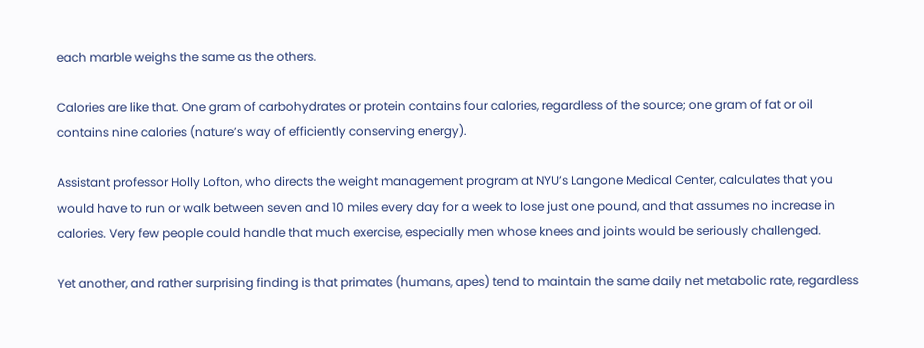each marble weighs the same as the others.

Calories are like that. One gram of carbohydrates or protein contains four calories, regardless of the source; one gram of fat or oil contains nine calories (nature’s way of efficiently conserving energy).

Assistant professor Holly Lofton, who directs the weight management program at NYU’s Langone Medical Center, calculates that you would have to run or walk between seven and 10 miles every day for a week to lose just one pound, and that assumes no increase in calories. Very few people could handle that much exercise, especially men whose knees and joints would be seriously challenged.

Yet another, and rather surprising finding is that primates (humans, apes) tend to maintain the same daily net metabolic rate, regardless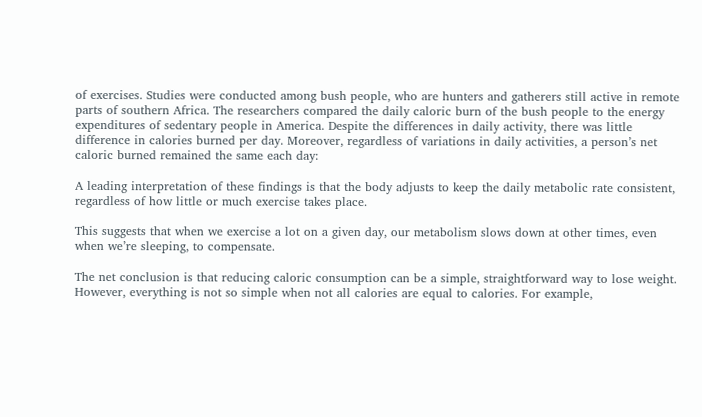of exercises. Studies were conducted among bush people, who are hunters and gatherers still active in remote parts of southern Africa. The researchers compared the daily caloric burn of the bush people to the energy expenditures of sedentary people in America. Despite the differences in daily activity, there was little difference in calories burned per day. Moreover, regardless of variations in daily activities, a person’s net caloric burned remained the same each day:

A leading interpretation of these findings is that the body adjusts to keep the daily metabolic rate consistent, regardless of how little or much exercise takes place.

This suggests that when we exercise a lot on a given day, our metabolism slows down at other times, even when we’re sleeping, to compensate.

The net conclusion is that reducing caloric consumption can be a simple, straightforward way to lose weight. However, everything is not so simple when not all calories are equal to calories. For example,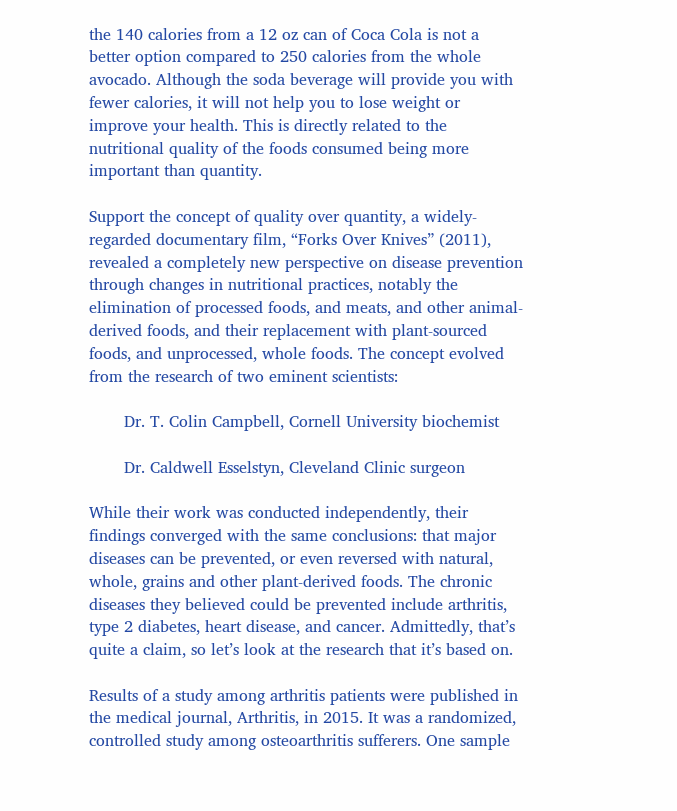the 140 calories from a 12 oz can of Coca Cola is not a better option compared to 250 calories from the whole avocado. Although the soda beverage will provide you with fewer calories, it will not help you to lose weight or improve your health. This is directly related to the nutritional quality of the foods consumed being more important than quantity.

Support the concept of quality over quantity, a widely-regarded documentary film, “Forks Over Knives” (2011), revealed a completely new perspective on disease prevention through changes in nutritional practices, notably the elimination of processed foods, and meats, and other animal-derived foods, and their replacement with plant-sourced foods, and unprocessed, whole foods. The concept evolved from the research of two eminent scientists:

       Dr. T. Colin Campbell, Cornell University biochemist

       Dr. Caldwell Esselstyn, Cleveland Clinic surgeon

While their work was conducted independently, their findings converged with the same conclusions: that major diseases can be prevented, or even reversed with natural, whole, grains and other plant-derived foods. The chronic diseases they believed could be prevented include arthritis, type 2 diabetes, heart disease, and cancer. Admittedly, that’s quite a claim, so let’s look at the research that it’s based on.

Results of a study among arthritis patients were published in the medical journal, Arthritis, in 2015. It was a randomized, controlled study among osteoarthritis sufferers. One sample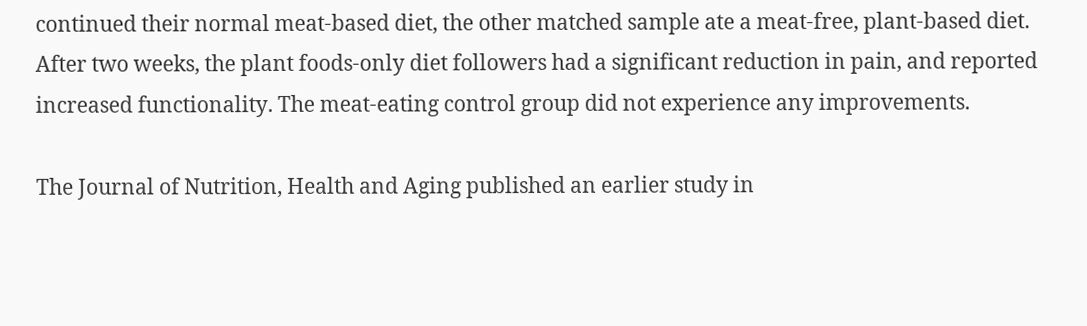continued their normal meat-based diet, the other matched sample ate a meat-free, plant-based diet. After two weeks, the plant foods-only diet followers had a significant reduction in pain, and reported increased functionality. The meat-eating control group did not experience any improvements.

The Journal of Nutrition, Health and Aging published an earlier study in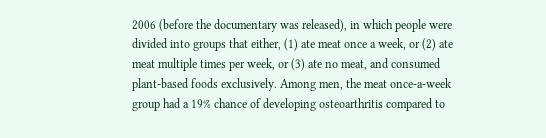2006 (before the documentary was released), in which people were divided into groups that either, (1) ate meat once a week, or (2) ate meat multiple times per week, or (3) ate no meat, and consumed plant-based foods exclusively. Among men, the meat once-a-week group had a 19% chance of developing osteoarthritis compared to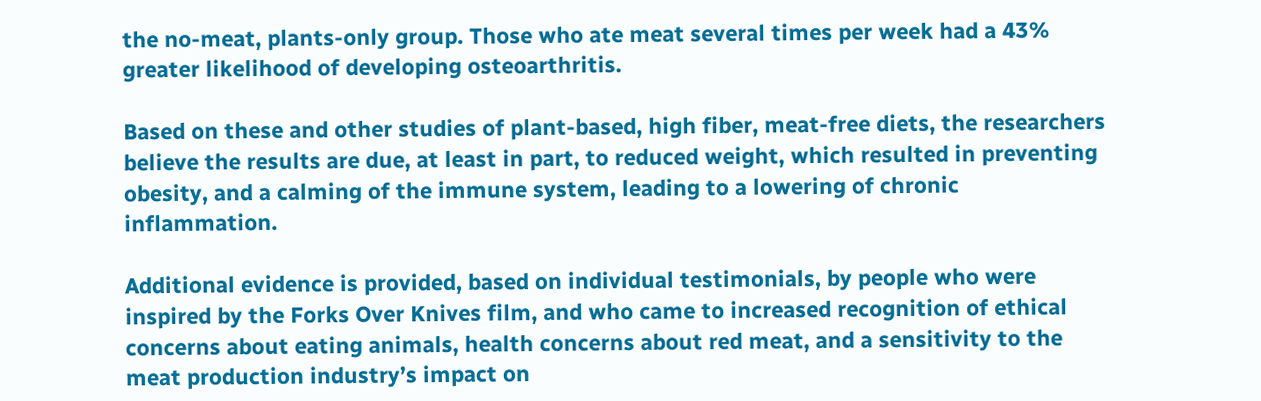the no-meat, plants-only group. Those who ate meat several times per week had a 43% greater likelihood of developing osteoarthritis.

Based on these and other studies of plant-based, high fiber, meat-free diets, the researchers believe the results are due, at least in part, to reduced weight, which resulted in preventing obesity, and a calming of the immune system, leading to a lowering of chronic inflammation.

Additional evidence is provided, based on individual testimonials, by people who were inspired by the Forks Over Knives film, and who came to increased recognition of ethical concerns about eating animals, health concerns about red meat, and a sensitivity to the meat production industry’s impact on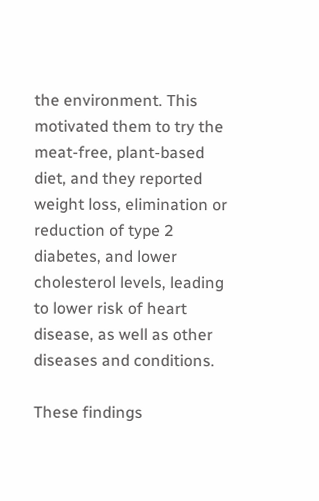the environment. This motivated them to try the meat-free, plant-based diet, and they reported weight loss, elimination or reduction of type 2 diabetes, and lower cholesterol levels, leading to lower risk of heart disease, as well as other diseases and conditions.

These findings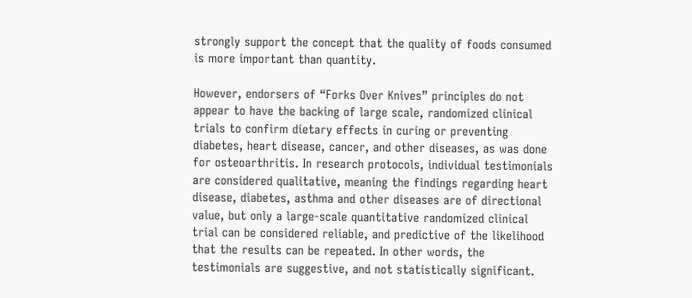strongly support the concept that the quality of foods consumed is more important than quantity.

However, endorsers of “Forks Over Knives” principles do not appear to have the backing of large scale, randomized clinical trials to confirm dietary effects in curing or preventing diabetes, heart disease, cancer, and other diseases, as was done for osteoarthritis. In research protocols, individual testimonials are considered qualitative, meaning the findings regarding heart disease, diabetes, asthma and other diseases are of directional value, but only a large-scale quantitative randomized clinical trial can be considered reliable, and predictive of the likelihood that the results can be repeated. In other words, the testimonials are suggestive, and not statistically significant.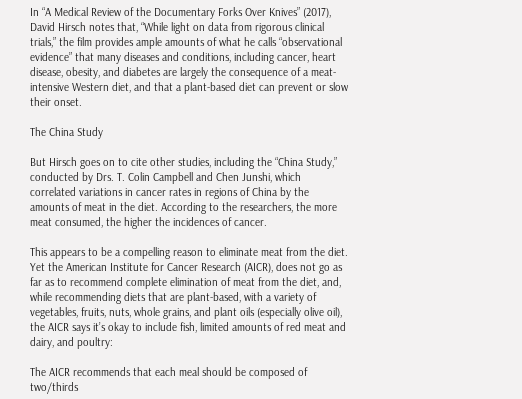In “A Medical Review of the Documentary Forks Over Knives” (2017), David Hirsch notes that, “While light on data from rigorous clinical trials,” the film provides ample amounts of what he calls “observational evidence” that many diseases and conditions, including cancer, heart disease, obesity, and diabetes are largely the consequence of a meat-intensive Western diet, and that a plant-based diet can prevent or slow their onset.

The China Study

But Hirsch goes on to cite other studies, including the “China Study,” conducted by Drs. T. Colin Campbell and Chen Junshi, which correlated variations in cancer rates in regions of China by the amounts of meat in the diet. According to the researchers, the more meat consumed, the higher the incidences of cancer.

This appears to be a compelling reason to eliminate meat from the diet. Yet the American Institute for Cancer Research (AICR), does not go as far as to recommend complete elimination of meat from the diet, and, while recommending diets that are plant-based, with a variety of vegetables, fruits, nuts, whole grains, and plant oils (especially olive oil), the AICR says it’s okay to include fish, limited amounts of red meat and dairy, and poultry:

The AICR recommends that each meal should be composed of two/thirds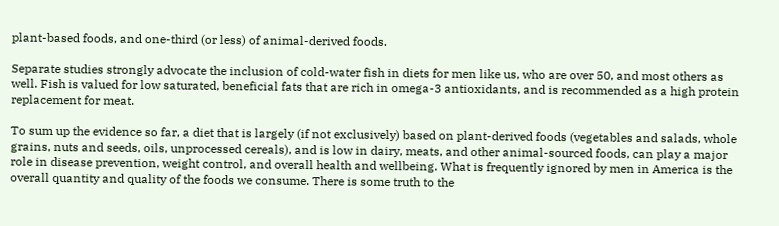plant-based foods, and one-third (or less) of animal-derived foods.

Separate studies strongly advocate the inclusion of cold-water fish in diets for men like us, who are over 50, and most others as well. Fish is valued for low saturated, beneficial fats that are rich in omega-3 antioxidants, and is recommended as a high protein replacement for meat.

To sum up the evidence so far, a diet that is largely (if not exclusively) based on plant-derived foods (vegetables and salads, whole grains, nuts and seeds, oils, unprocessed cereals), and is low in dairy, meats, and other animal-sourced foods, can play a major role in disease prevention, weight control, and overall health and wellbeing. What is frequently ignored by men in America is the overall quantity and quality of the foods we consume. There is some truth to the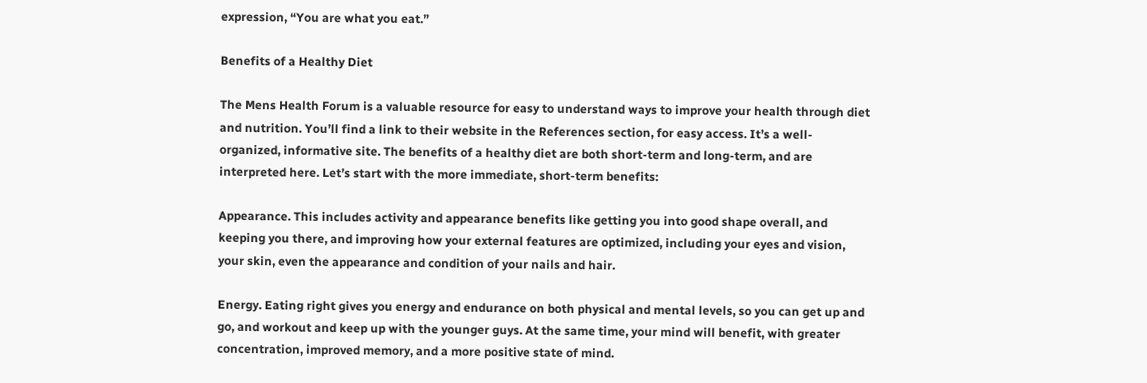expression, “You are what you eat.”

Benefits of a Healthy Diet

The Mens Health Forum is a valuable resource for easy to understand ways to improve your health through diet and nutrition. You’ll find a link to their website in the References section, for easy access. It’s a well-organized, informative site. The benefits of a healthy diet are both short-term and long-term, and are interpreted here. Let’s start with the more immediate, short-term benefits:

Appearance. This includes activity and appearance benefits like getting you into good shape overall, and keeping you there, and improving how your external features are optimized, including your eyes and vision, your skin, even the appearance and condition of your nails and hair.

Energy. Eating right gives you energy and endurance on both physical and mental levels, so you can get up and go, and workout and keep up with the younger guys. At the same time, your mind will benefit, with greater concentration, improved memory, and a more positive state of mind.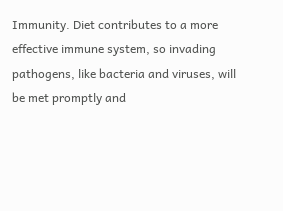Immunity. Diet contributes to a more effective immune system, so invading pathogens, like bacteria and viruses, will be met promptly and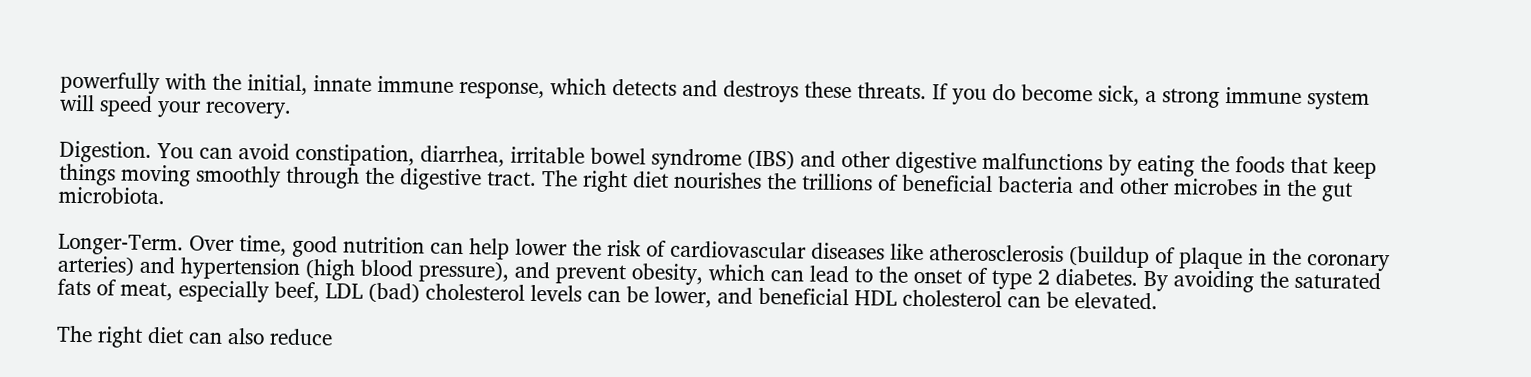powerfully with the initial, innate immune response, which detects and destroys these threats. If you do become sick, a strong immune system will speed your recovery.

Digestion. You can avoid constipation, diarrhea, irritable bowel syndrome (IBS) and other digestive malfunctions by eating the foods that keep things moving smoothly through the digestive tract. The right diet nourishes the trillions of beneficial bacteria and other microbes in the gut microbiota.

Longer-Term. Over time, good nutrition can help lower the risk of cardiovascular diseases like atherosclerosis (buildup of plaque in the coronary arteries) and hypertension (high blood pressure), and prevent obesity, which can lead to the onset of type 2 diabetes. By avoiding the saturated fats of meat, especially beef, LDL (bad) cholesterol levels can be lower, and beneficial HDL cholesterol can be elevated.

The right diet can also reduce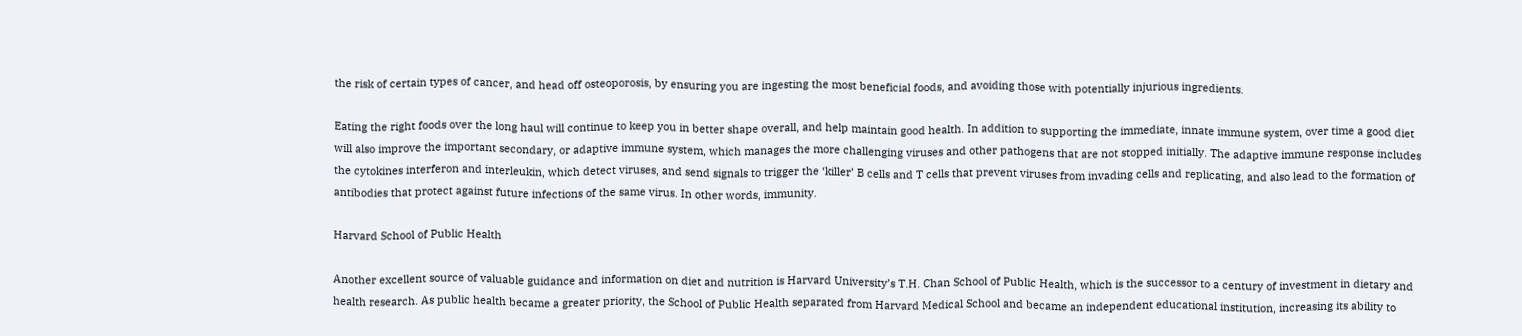the risk of certain types of cancer, and head off osteoporosis, by ensuring you are ingesting the most beneficial foods, and avoiding those with potentially injurious ingredients.

Eating the right foods over the long haul will continue to keep you in better shape overall, and help maintain good health. In addition to supporting the immediate, innate immune system, over time a good diet will also improve the important secondary, or adaptive immune system, which manages the more challenging viruses and other pathogens that are not stopped initially. The adaptive immune response includes the cytokines interferon and interleukin, which detect viruses, and send signals to trigger the ‘killer’ B cells and T cells that prevent viruses from invading cells and replicating, and also lead to the formation of antibodies that protect against future infections of the same virus. In other words, immunity.

Harvard School of Public Health

Another excellent source of valuable guidance and information on diet and nutrition is Harvard University’s T.H. Chan School of Public Health, which is the successor to a century of investment in dietary and health research. As public health became a greater priority, the School of Public Health separated from Harvard Medical School and became an independent educational institution, increasing its ability to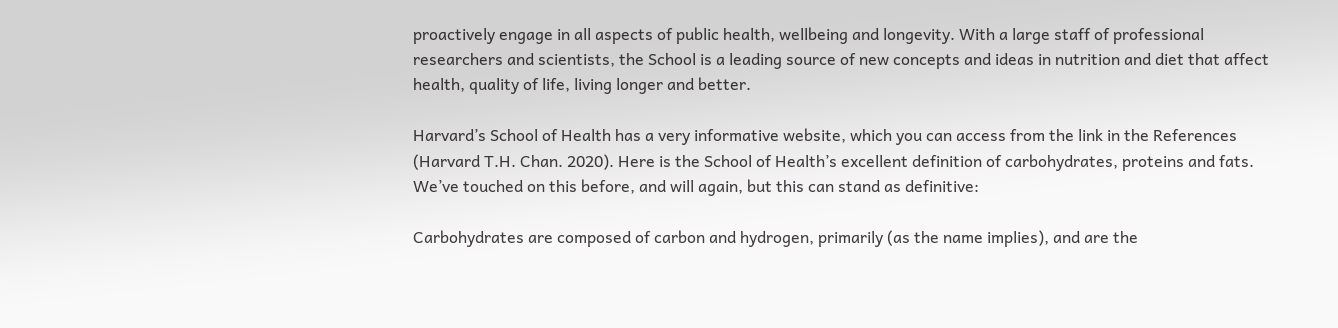proactively engage in all aspects of public health, wellbeing and longevity. With a large staff of professional researchers and scientists, the School is a leading source of new concepts and ideas in nutrition and diet that affect health, quality of life, living longer and better.

Harvard’s School of Health has a very informative website, which you can access from the link in the References (Harvard T.H. Chan. 2020). Here is the School of Health’s excellent definition of carbohydrates, proteins and fats. We’ve touched on this before, and will again, but this can stand as definitive:

Carbohydrates are composed of carbon and hydrogen, primarily (as the name implies), and are the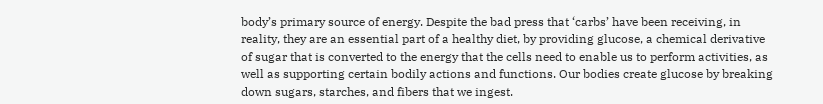body’s primary source of energy. Despite the bad press that ‘carbs’ have been receiving, in reality, they are an essential part of a healthy diet, by providing glucose, a chemical derivative of sugar that is converted to the energy that the cells need to enable us to perform activities, as well as supporting certain bodily actions and functions. Our bodies create glucose by breaking down sugars, starches, and fibers that we ingest.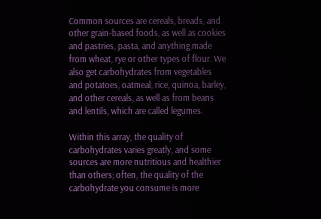Common sources are cereals, breads, and other grain-based foods, as well as cookies and pastries, pasta, and anything made from wheat, rye or other types of flour. We also get carbohydrates from vegetables and potatoes, oatmeal, rice, quinoa, barley, and other cereals, as well as from beans and lentils, which are called legumes.

Within this array, the quality of carbohydrates varies greatly, and some sources are more nutritious and healthier than others; often, the quality of the carbohydrate you consume is more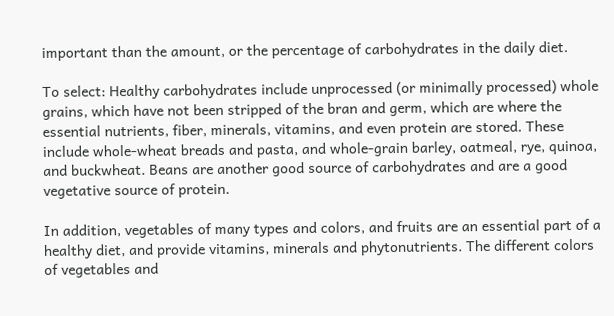important than the amount, or the percentage of carbohydrates in the daily diet.

To select: Healthy carbohydrates include unprocessed (or minimally processed) whole grains, which have not been stripped of the bran and germ, which are where the essential nutrients, fiber, minerals, vitamins, and even protein are stored. These include whole-wheat breads and pasta, and whole-grain barley, oatmeal, rye, quinoa, and buckwheat. Beans are another good source of carbohydrates and are a good vegetative source of protein.

In addition, vegetables of many types and colors, and fruits are an essential part of a healthy diet, and provide vitamins, minerals and phytonutrients. The different colors of vegetables and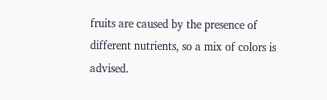fruits are caused by the presence of different nutrients, so a mix of colors is advised.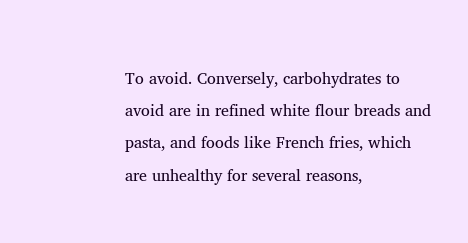To avoid. Conversely, carbohydrates to avoid are in refined white flour breads and pasta, and foods like French fries, which are unhealthy for several reasons,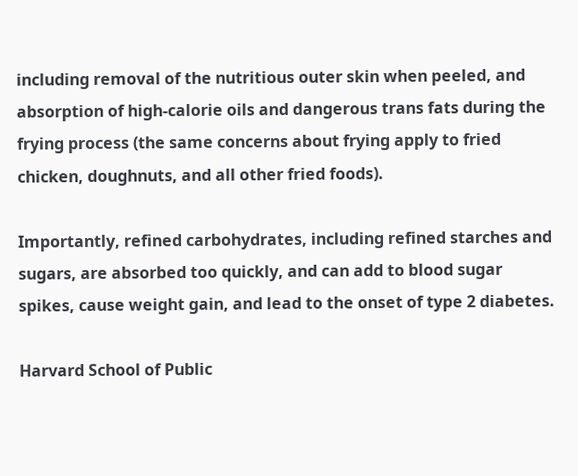including removal of the nutritious outer skin when peeled, and absorption of high-calorie oils and dangerous trans fats during the frying process (the same concerns about frying apply to fried chicken, doughnuts, and all other fried foods).

Importantly, refined carbohydrates, including refined starches and sugars, are absorbed too quickly, and can add to blood sugar spikes, cause weight gain, and lead to the onset of type 2 diabetes.

Harvard School of Public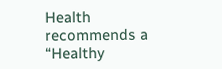Health recommends a “Healthy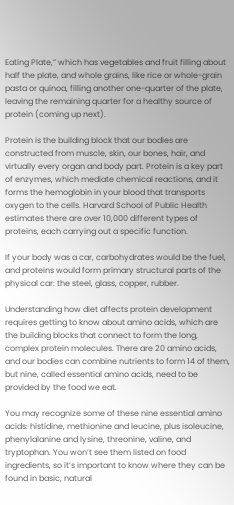Eating Plate,” which has vegetables and fruit filling about half the plate, and whole grains, like rice or whole-grain pasta or quinoa, filling another one-quarter of the plate, leaving the remaining quarter for a healthy source of protein (coming up next).

Protein is the building block that our bodies are constructed from muscle, skin, our bones, hair, and virtually every organ and body part. Protein is a key part of enzymes, which mediate chemical reactions, and it forms the hemoglobin in your blood that transports oxygen to the cells. Harvard School of Public Health estimates there are over 10,000 different types of proteins, each carrying out a specific function.

If your body was a car, carbohydrates would be the fuel, and proteins would form primary structural parts of the physical car: the steel, glass, copper, rubber.

Understanding how diet affects protein development requires getting to know about amino acids, which are the building blocks that connect to form the long, complex protein molecules. There are 20 amino acids, and our bodies can combine nutrients to form 14 of them, but nine, called essential amino acids, need to be provided by the food we eat.

You may recognize some of these nine essential amino acids: histidine, methionine and leucine, plus isoleucine, phenylalanine and lysine, threonine, valine, and tryptophan. You won’t see them listed on food ingredients, so it’s important to know where they can be found in basic, natural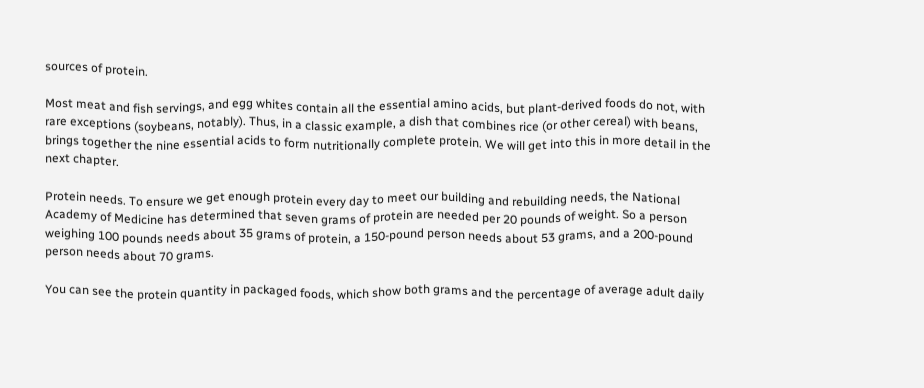sources of protein.

Most meat and fish servings, and egg whites contain all the essential amino acids, but plant-derived foods do not, with rare exceptions (soybeans, notably). Thus, in a classic example, a dish that combines rice (or other cereal) with beans, brings together the nine essential acids to form nutritionally complete protein. We will get into this in more detail in the next chapter.

Protein needs. To ensure we get enough protein every day to meet our building and rebuilding needs, the National Academy of Medicine has determined that seven grams of protein are needed per 20 pounds of weight. So a person weighing 100 pounds needs about 35 grams of protein, a 150-pound person needs about 53 grams, and a 200-pound person needs about 70 grams.

You can see the protein quantity in packaged foods, which show both grams and the percentage of average adult daily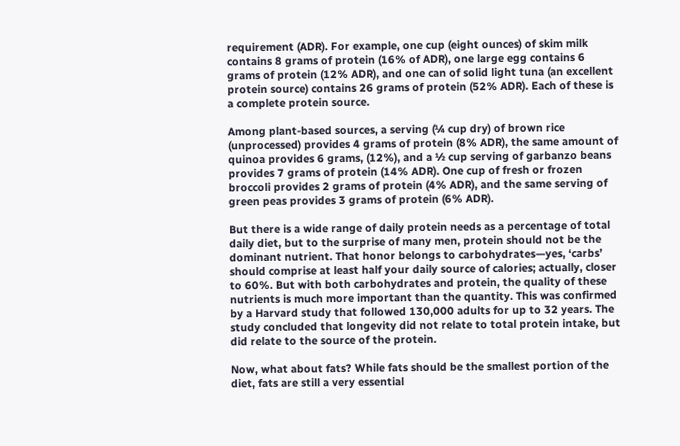requirement (ADR). For example, one cup (eight ounces) of skim milk contains 8 grams of protein (16% of ADR), one large egg contains 6 grams of protein (12% ADR), and one can of solid light tuna (an excellent protein source) contains 26 grams of protein (52% ADR). Each of these is a complete protein source.

Among plant-based sources, a serving (¼ cup dry) of brown rice (unprocessed) provides 4 grams of protein (8% ADR), the same amount of quinoa provides 6 grams, (12%), and a ½ cup serving of garbanzo beans provides 7 grams of protein (14% ADR). One cup of fresh or frozen broccoli provides 2 grams of protein (4% ADR), and the same serving of green peas provides 3 grams of protein (6% ADR).

But there is a wide range of daily protein needs as a percentage of total daily diet, but to the surprise of many men, protein should not be the dominant nutrient. That honor belongs to carbohydrates—yes, ‘carbs’ should comprise at least half your daily source of calories; actually, closer to 60%. But with both carbohydrates and protein, the quality of these nutrients is much more important than the quantity. This was confirmed by a Harvard study that followed 130,000 adults for up to 32 years. The study concluded that longevity did not relate to total protein intake, but did relate to the source of the protein.

Now, what about fats? While fats should be the smallest portion of the diet, fats are still a very essential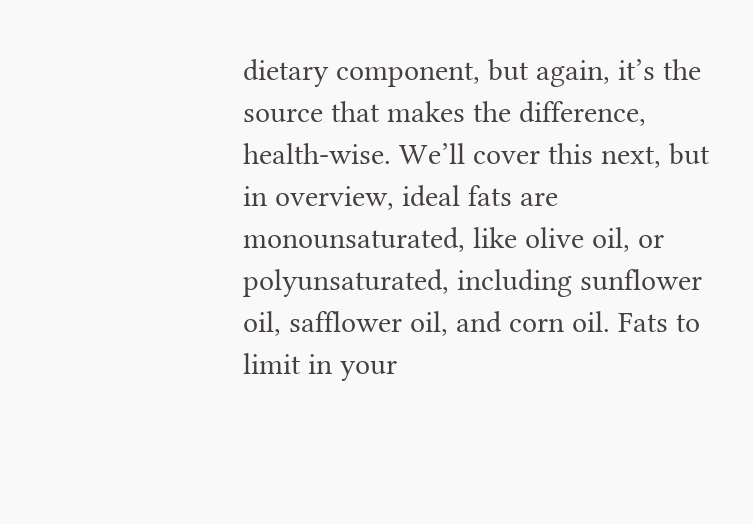dietary component, but again, it’s the source that makes the difference, health-wise. We’ll cover this next, but in overview, ideal fats are monounsaturated, like olive oil, or polyunsaturated, including sunflower oil, safflower oil, and corn oil. Fats to limit in your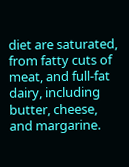diet are saturated, from fatty cuts of meat, and full-fat dairy, including butter, cheese, and margarine.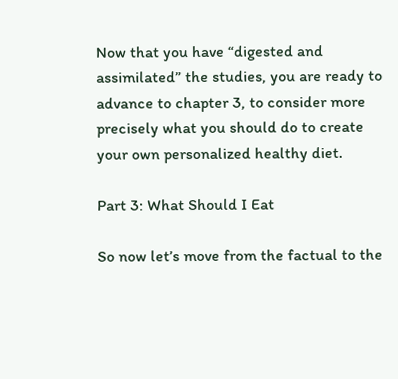Now that you have “digested and assimilated” the studies, you are ready to advance to chapter 3, to consider more precisely what you should do to create your own personalized healthy diet.

Part 3: What Should I Eat

So now let’s move from the factual to the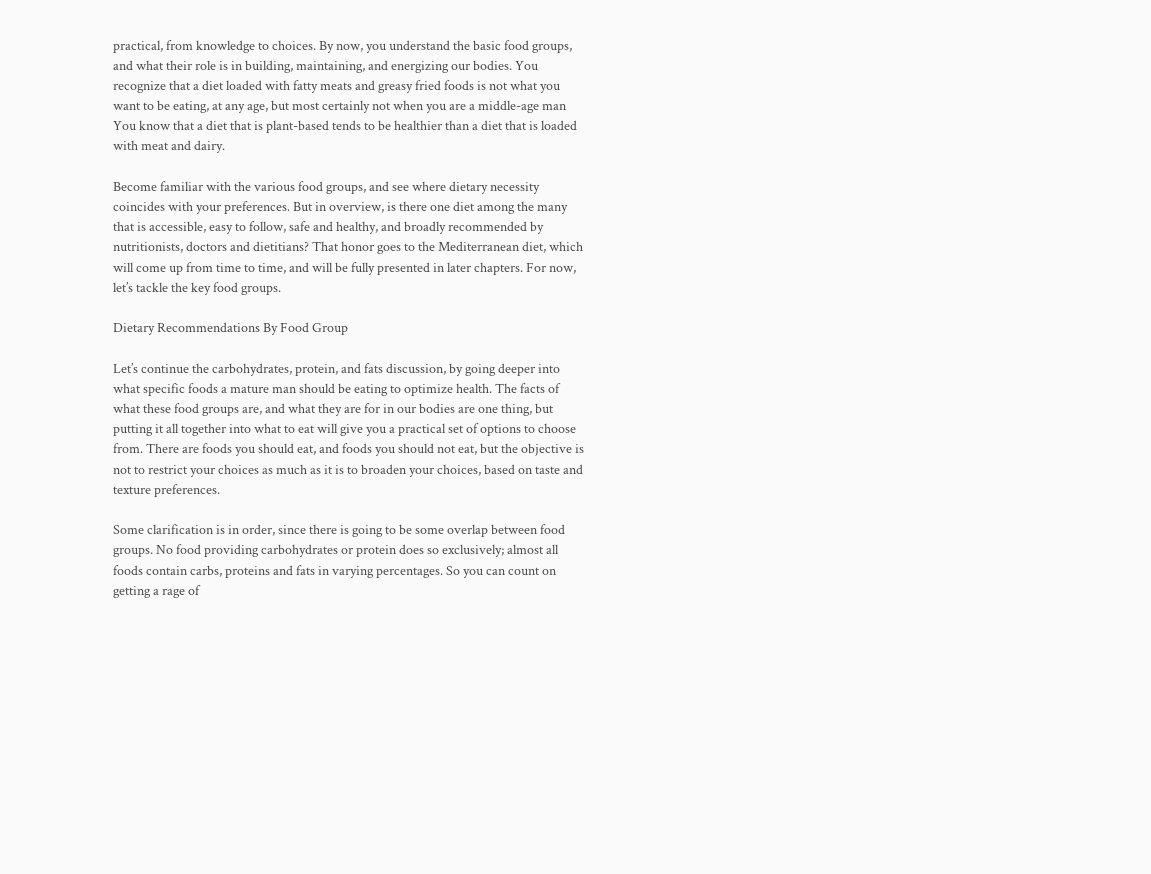practical, from knowledge to choices. By now, you understand the basic food groups, and what their role is in building, maintaining, and energizing our bodies. You recognize that a diet loaded with fatty meats and greasy fried foods is not what you want to be eating, at any age, but most certainly not when you are a middle-age man You know that a diet that is plant-based tends to be healthier than a diet that is loaded with meat and dairy.

Become familiar with the various food groups, and see where dietary necessity coincides with your preferences. But in overview, is there one diet among the many that is accessible, easy to follow, safe and healthy, and broadly recommended by nutritionists, doctors and dietitians? That honor goes to the Mediterranean diet, which will come up from time to time, and will be fully presented in later chapters. For now, let’s tackle the key food groups.

Dietary Recommendations By Food Group

Let’s continue the carbohydrates, protein, and fats discussion, by going deeper into what specific foods a mature man should be eating to optimize health. The facts of what these food groups are, and what they are for in our bodies are one thing, but putting it all together into what to eat will give you a practical set of options to choose from. There are foods you should eat, and foods you should not eat, but the objective is not to restrict your choices as much as it is to broaden your choices, based on taste and texture preferences.

Some clarification is in order, since there is going to be some overlap between food groups. No food providing carbohydrates or protein does so exclusively; almost all foods contain carbs, proteins and fats in varying percentages. So you can count on getting a rage of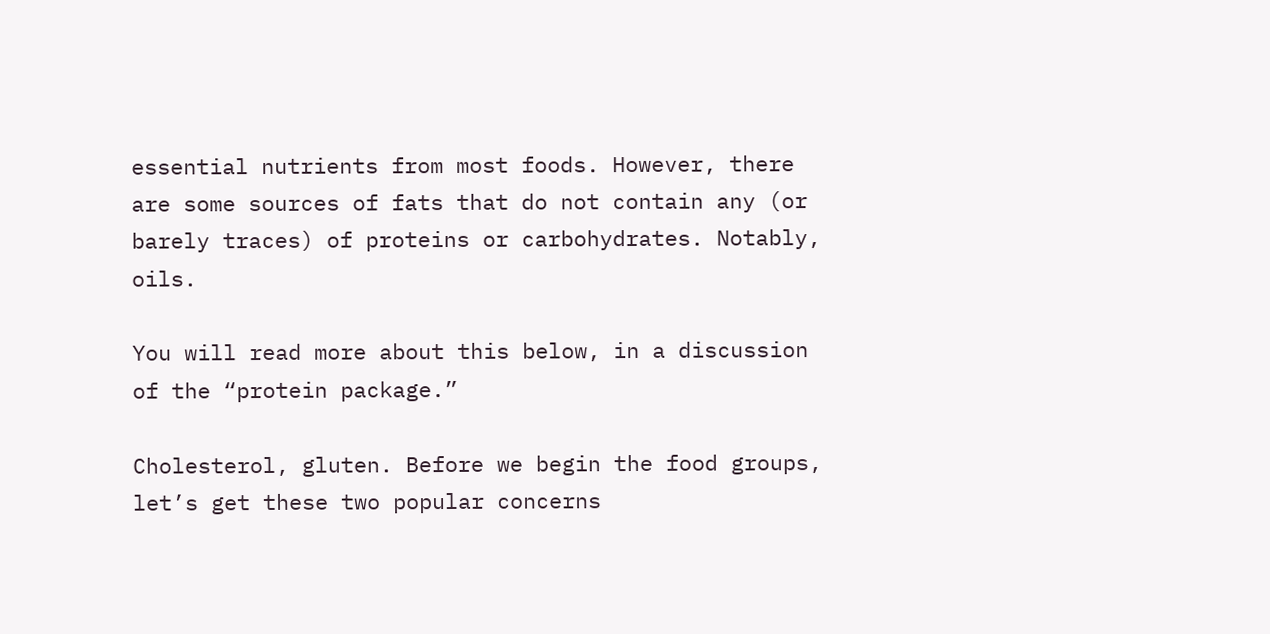essential nutrients from most foods. However, there are some sources of fats that do not contain any (or barely traces) of proteins or carbohydrates. Notably, oils.

You will read more about this below, in a discussion of the “protein package.”

Cholesterol, gluten. Before we begin the food groups, let’s get these two popular concerns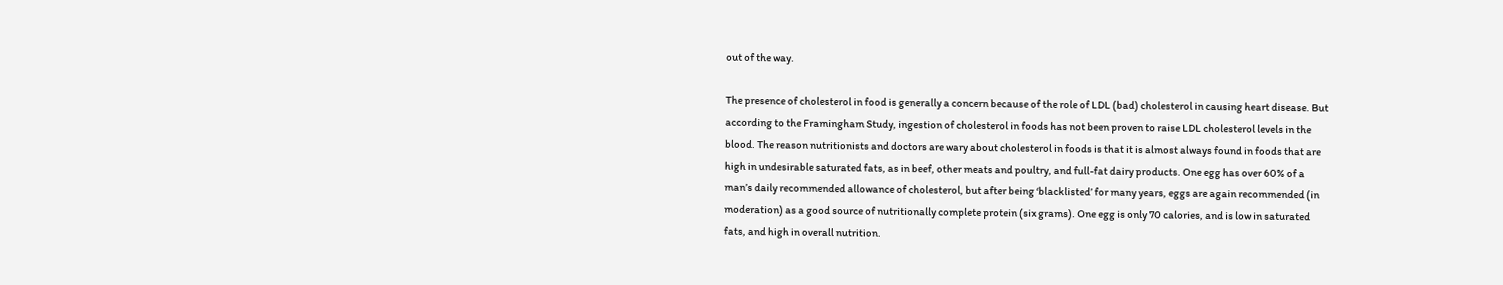out of the way.

The presence of cholesterol in food is generally a concern because of the role of LDL (bad) cholesterol in causing heart disease. But according to the Framingham Study, ingestion of cholesterol in foods has not been proven to raise LDL cholesterol levels in the blood. The reason nutritionists and doctors are wary about cholesterol in foods is that it is almost always found in foods that are high in undesirable saturated fats, as in beef, other meats and poultry, and full-fat dairy products. One egg has over 60% of a man’s daily recommended allowance of cholesterol, but after being ‘blacklisted’ for many years, eggs are again recommended (in moderation) as a good source of nutritionally complete protein (six grams). One egg is only 70 calories, and is low in saturated fats, and high in overall nutrition.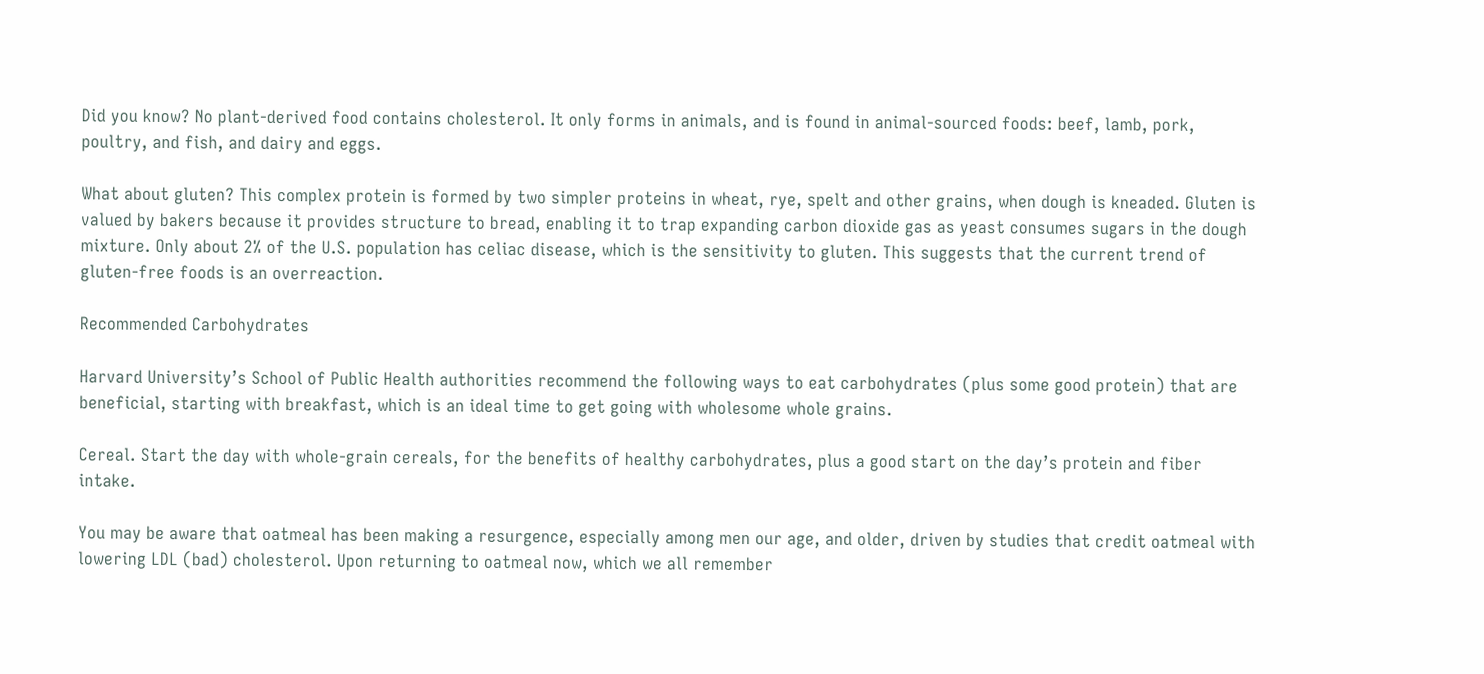Did you know? No plant-derived food contains cholesterol. It only forms in animals, and is found in animal-sourced foods: beef, lamb, pork, poultry, and fish, and dairy and eggs.

What about gluten? This complex protein is formed by two simpler proteins in wheat, rye, spelt and other grains, when dough is kneaded. Gluten is valued by bakers because it provides structure to bread, enabling it to trap expanding carbon dioxide gas as yeast consumes sugars in the dough mixture. Only about 2% of the U.S. population has celiac disease, which is the sensitivity to gluten. This suggests that the current trend of gluten-free foods is an overreaction.

Recommended Carbohydrates

Harvard University’s School of Public Health authorities recommend the following ways to eat carbohydrates (plus some good protein) that are beneficial, starting with breakfast, which is an ideal time to get going with wholesome whole grains.

Cereal. Start the day with whole-grain cereals, for the benefits of healthy carbohydrates, plus a good start on the day’s protein and fiber intake.

You may be aware that oatmeal has been making a resurgence, especially among men our age, and older, driven by studies that credit oatmeal with lowering LDL (bad) cholesterol. Upon returning to oatmeal now, which we all remember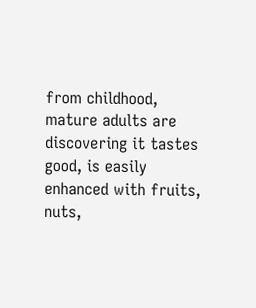from childhood, mature adults are discovering it tastes good, is easily enhanced with fruits, nuts,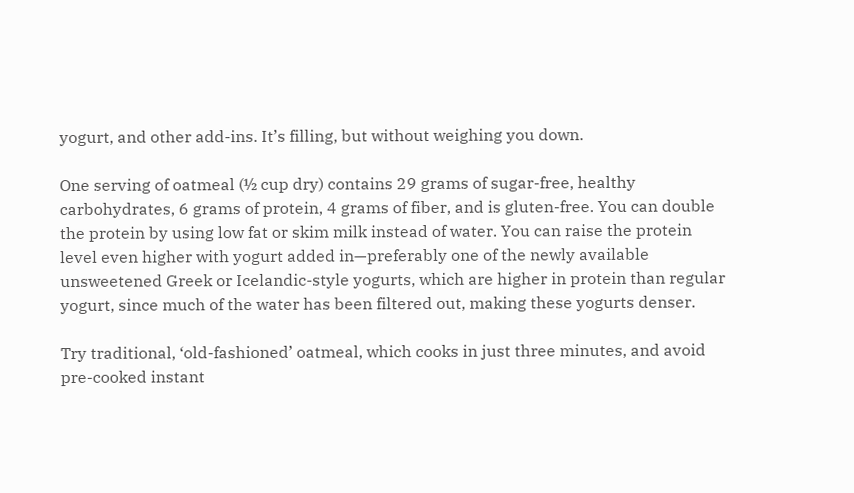yogurt, and other add-ins. It’s filling, but without weighing you down.

One serving of oatmeal (½ cup dry) contains 29 grams of sugar-free, healthy carbohydrates, 6 grams of protein, 4 grams of fiber, and is gluten-free. You can double the protein by using low fat or skim milk instead of water. You can raise the protein level even higher with yogurt added in—preferably one of the newly available unsweetened Greek or Icelandic-style yogurts, which are higher in protein than regular yogurt, since much of the water has been filtered out, making these yogurts denser.

Try traditional, ‘old-fashioned’ oatmeal, which cooks in just three minutes, and avoid pre-cooked instant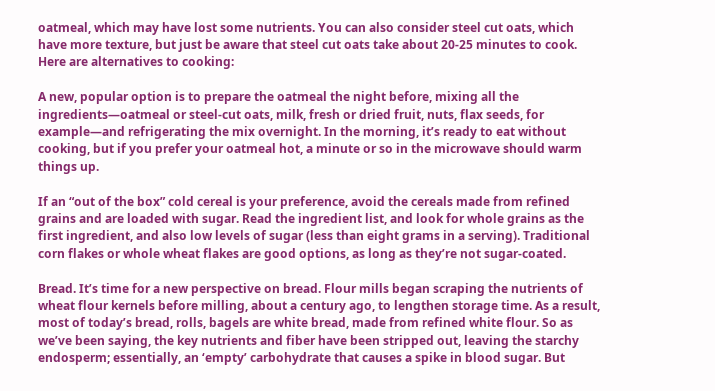oatmeal, which may have lost some nutrients. You can also consider steel cut oats, which have more texture, but just be aware that steel cut oats take about 20-25 minutes to cook. Here are alternatives to cooking:

A new, popular option is to prepare the oatmeal the night before, mixing all the ingredients—oatmeal or steel-cut oats, milk, fresh or dried fruit, nuts, flax seeds, for example—and refrigerating the mix overnight. In the morning, it’s ready to eat without cooking, but if you prefer your oatmeal hot, a minute or so in the microwave should warm things up.

If an “out of the box” cold cereal is your preference, avoid the cereals made from refined grains and are loaded with sugar. Read the ingredient list, and look for whole grains as the first ingredient, and also low levels of sugar (less than eight grams in a serving). Traditional corn flakes or whole wheat flakes are good options, as long as they’re not sugar-coated.

Bread. It’s time for a new perspective on bread. Flour mills began scraping the nutrients of wheat flour kernels before milling, about a century ago, to lengthen storage time. As a result, most of today’s bread, rolls, bagels are white bread, made from refined white flour. So as we’ve been saying, the key nutrients and fiber have been stripped out, leaving the starchy endosperm; essentially, an ‘empty’ carbohydrate that causes a spike in blood sugar. But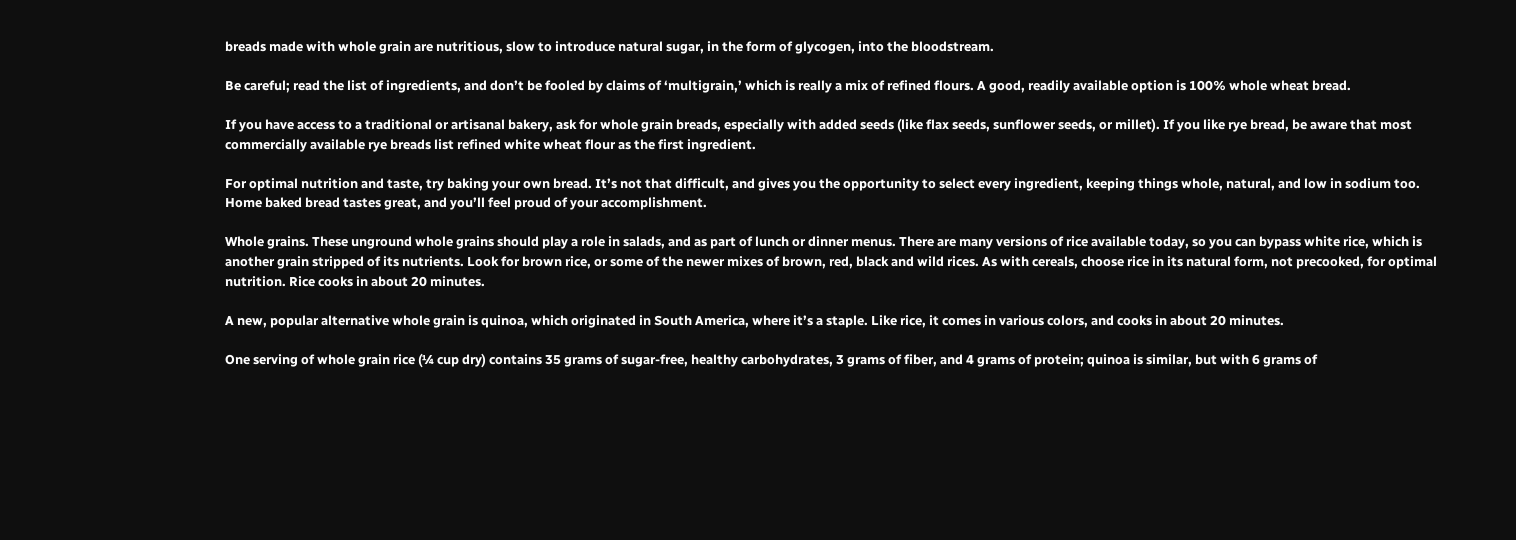breads made with whole grain are nutritious, slow to introduce natural sugar, in the form of glycogen, into the bloodstream.

Be careful; read the list of ingredients, and don’t be fooled by claims of ‘multigrain,’ which is really a mix of refined flours. A good, readily available option is 100% whole wheat bread.

If you have access to a traditional or artisanal bakery, ask for whole grain breads, especially with added seeds (like flax seeds, sunflower seeds, or millet). If you like rye bread, be aware that most commercially available rye breads list refined white wheat flour as the first ingredient.

For optimal nutrition and taste, try baking your own bread. It’s not that difficult, and gives you the opportunity to select every ingredient, keeping things whole, natural, and low in sodium too. Home baked bread tastes great, and you’ll feel proud of your accomplishment.

Whole grains. These unground whole grains should play a role in salads, and as part of lunch or dinner menus. There are many versions of rice available today, so you can bypass white rice, which is another grain stripped of its nutrients. Look for brown rice, or some of the newer mixes of brown, red, black and wild rices. As with cereals, choose rice in its natural form, not precooked, for optimal nutrition. Rice cooks in about 20 minutes.

A new, popular alternative whole grain is quinoa, which originated in South America, where it’s a staple. Like rice, it comes in various colors, and cooks in about 20 minutes.

One serving of whole grain rice (¼ cup dry) contains 35 grams of sugar-free, healthy carbohydrates, 3 grams of fiber, and 4 grams of protein; quinoa is similar, but with 6 grams of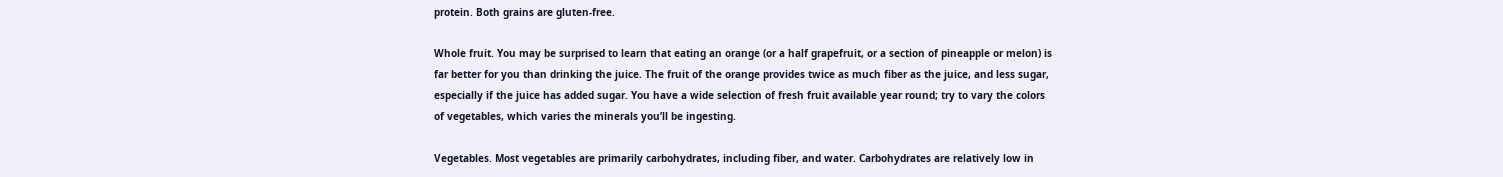protein. Both grains are gluten-free.

Whole fruit. You may be surprised to learn that eating an orange (or a half grapefruit, or a section of pineapple or melon) is far better for you than drinking the juice. The fruit of the orange provides twice as much fiber as the juice, and less sugar, especially if the juice has added sugar. You have a wide selection of fresh fruit available year round; try to vary the colors of vegetables, which varies the minerals you’ll be ingesting.

Vegetables. Most vegetables are primarily carbohydrates, including fiber, and water. Carbohydrates are relatively low in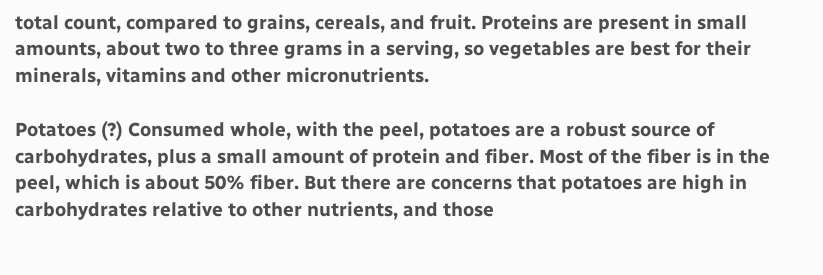total count, compared to grains, cereals, and fruit. Proteins are present in small amounts, about two to three grams in a serving, so vegetables are best for their minerals, vitamins and other micronutrients.

Potatoes (?) Consumed whole, with the peel, potatoes are a robust source of carbohydrates, plus a small amount of protein and fiber. Most of the fiber is in the peel, which is about 50% fiber. But there are concerns that potatoes are high in carbohydrates relative to other nutrients, and those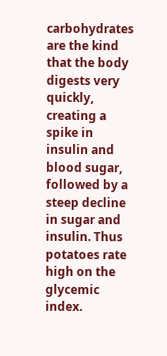carbohydrates are the kind that the body digests very quickly, creating a spike in insulin and blood sugar, followed by a steep decline in sugar and insulin. Thus potatoes rate high on the glycemic index.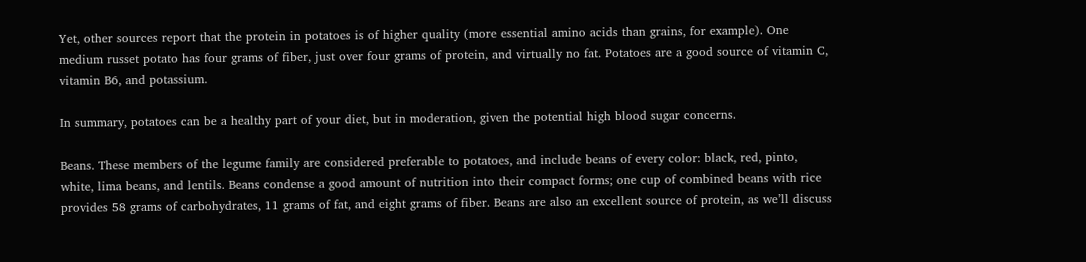Yet, other sources report that the protein in potatoes is of higher quality (more essential amino acids than grains, for example). One medium russet potato has four grams of fiber, just over four grams of protein, and virtually no fat. Potatoes are a good source of vitamin C, vitamin B6, and potassium.

In summary, potatoes can be a healthy part of your diet, but in moderation, given the potential high blood sugar concerns.

Beans. These members of the legume family are considered preferable to potatoes, and include beans of every color: black, red, pinto, white, lima beans, and lentils. Beans condense a good amount of nutrition into their compact forms; one cup of combined beans with rice provides 58 grams of carbohydrates, 11 grams of fat, and eight grams of fiber. Beans are also an excellent source of protein, as we’ll discuss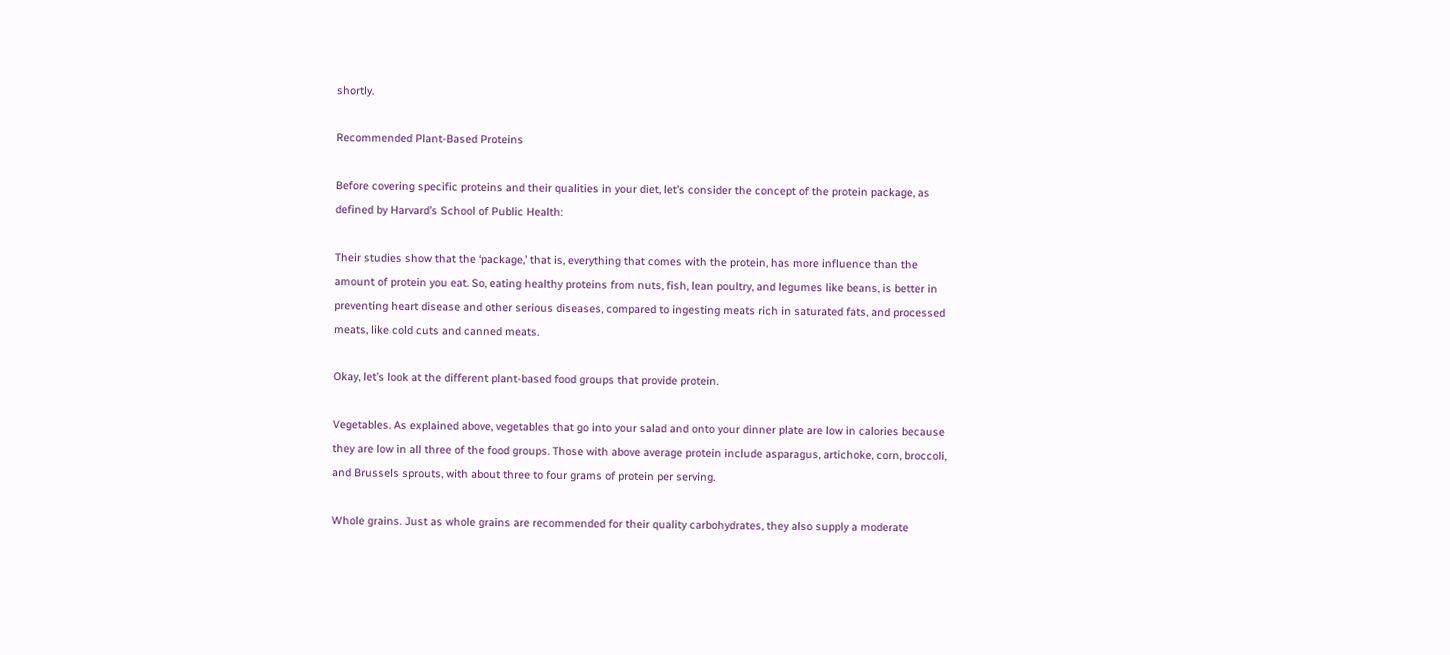shortly.

Recommended Plant-Based Proteins

Before covering specific proteins and their qualities in your diet, let’s consider the concept of the protein package, as defined by Harvard’s School of Public Health:

Their studies show that the ‘package,’ that is, everything that comes with the protein, has more influence than the amount of protein you eat. So, eating healthy proteins from nuts, fish, lean poultry, and legumes like beans, is better in preventing heart disease and other serious diseases, compared to ingesting meats rich in saturated fats, and processed meats, like cold cuts and canned meats.

Okay, let’s look at the different plant-based food groups that provide protein.

Vegetables. As explained above, vegetables that go into your salad and onto your dinner plate are low in calories because they are low in all three of the food groups. Those with above average protein include asparagus, artichoke, corn, broccoli, and Brussels sprouts, with about three to four grams of protein per serving.

Whole grains. Just as whole grains are recommended for their quality carbohydrates, they also supply a moderate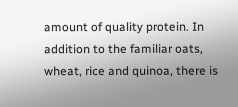amount of quality protein. In addition to the familiar oats, wheat, rice and quinoa, there is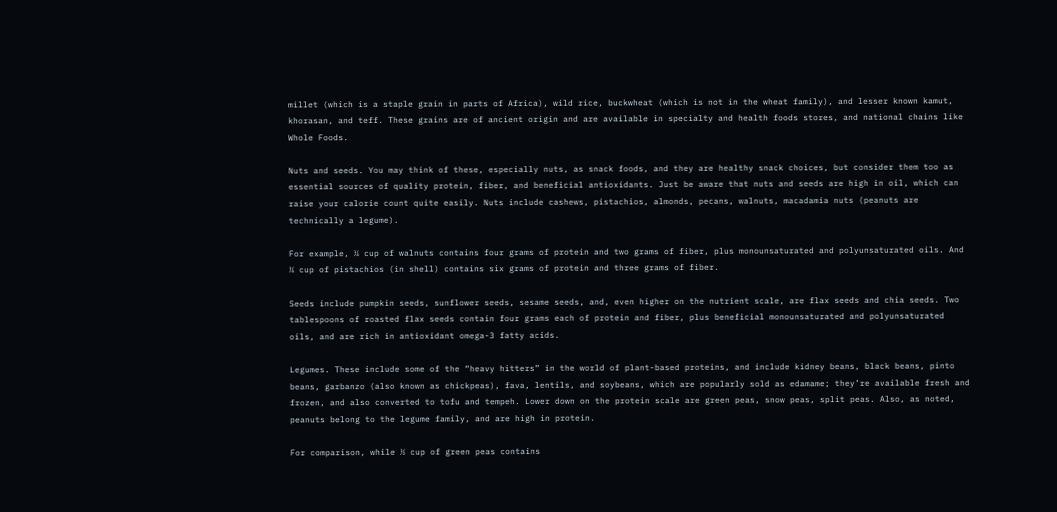millet (which is a staple grain in parts of Africa), wild rice, buckwheat (which is not in the wheat family), and lesser known kamut, khorasan, and teff. These grains are of ancient origin and are available in specialty and health foods stores, and national chains like Whole Foods.

Nuts and seeds. You may think of these, especially nuts, as snack foods, and they are healthy snack choices, but consider them too as essential sources of quality protein, fiber, and beneficial antioxidants. Just be aware that nuts and seeds are high in oil, which can raise your calorie count quite easily. Nuts include cashews, pistachios, almonds, pecans, walnuts, macadamia nuts (peanuts are technically a legume).

For example, ¼ cup of walnuts contains four grams of protein and two grams of fiber, plus monounsaturated and polyunsaturated oils. And ¼ cup of pistachios (in shell) contains six grams of protein and three grams of fiber.

Seeds include pumpkin seeds, sunflower seeds, sesame seeds, and, even higher on the nutrient scale, are flax seeds and chia seeds. Two tablespoons of roasted flax seeds contain four grams each of protein and fiber, plus beneficial monounsaturated and polyunsaturated oils, and are rich in antioxidant omega-3 fatty acids.

Legumes. These include some of the “heavy hitters” in the world of plant-based proteins, and include kidney beans, black beans, pinto beans, garbanzo (also known as chickpeas), fava, lentils, and soybeans, which are popularly sold as edamame; they’re available fresh and frozen, and also converted to tofu and tempeh. Lower down on the protein scale are green peas, snow peas, split peas. Also, as noted, peanuts belong to the legume family, and are high in protein.

For comparison, while ½ cup of green peas contains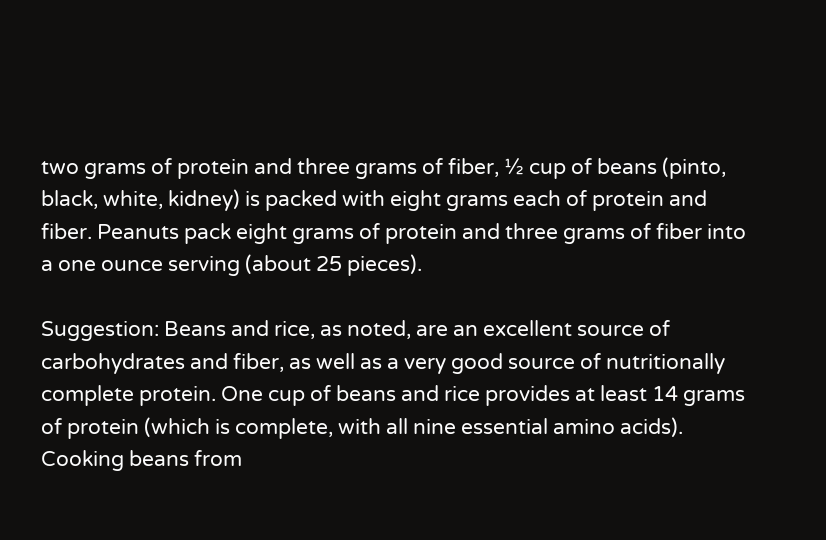two grams of protein and three grams of fiber, ½ cup of beans (pinto, black, white, kidney) is packed with eight grams each of protein and fiber. Peanuts pack eight grams of protein and three grams of fiber into a one ounce serving (about 25 pieces).

Suggestion: Beans and rice, as noted, are an excellent source of carbohydrates and fiber, as well as a very good source of nutritionally complete protein. One cup of beans and rice provides at least 14 grams of protein (which is complete, with all nine essential amino acids). Cooking beans from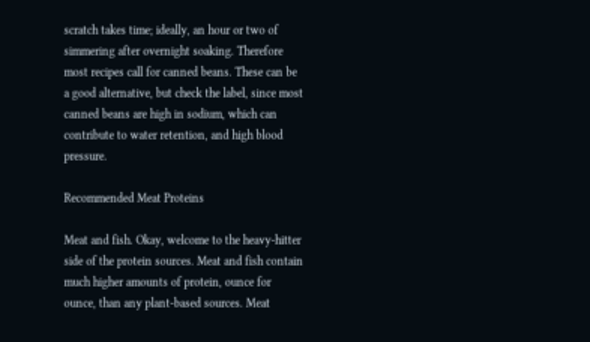scratch takes time; ideally, an hour or two of simmering after overnight soaking. Therefore most recipes call for canned beans. These can be a good alternative, but check the label, since most canned beans are high in sodium, which can contribute to water retention, and high blood pressure.

Recommended Meat Proteins

Meat and fish. Okay, welcome to the heavy-hitter side of the protein sources. Meat and fish contain much higher amounts of protein, ounce for ounce, than any plant-based sources. Meat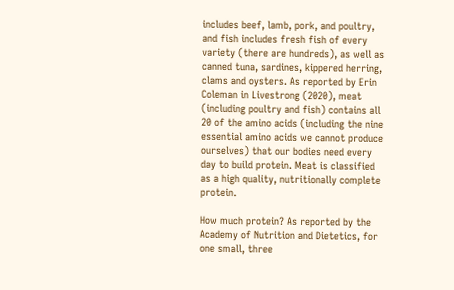includes beef, lamb, pork, and poultry, and fish includes fresh fish of every variety (there are hundreds), as well as canned tuna, sardines, kippered herring, clams and oysters. As reported by Erin Coleman in Livestrong (2020), meat (including poultry and fish) contains all 20 of the amino acids (including the nine essential amino acids we cannot produce ourselves) that our bodies need every day to build protein. Meat is classified as a high quality, nutritionally complete protein.

How much protein? As reported by the Academy of Nutrition and Dietetics, for one small, three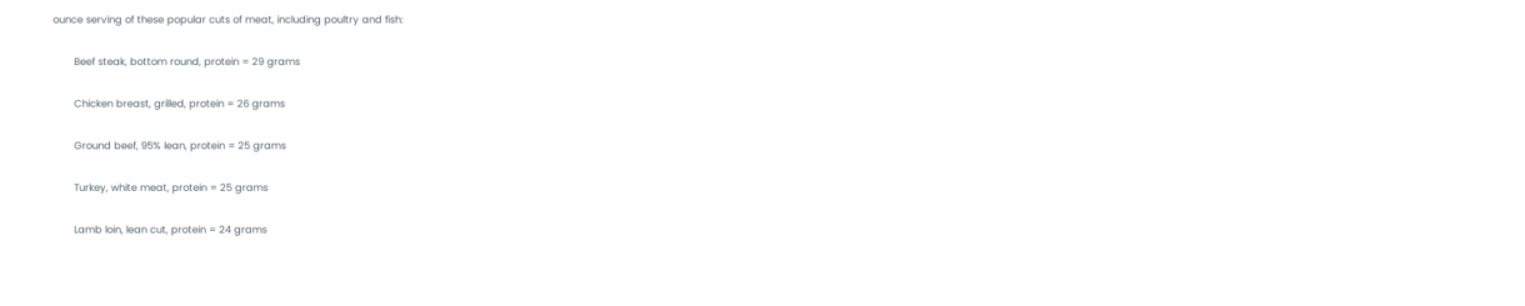ounce serving of these popular cuts of meat, including poultry and fish:

       Beef steak, bottom round, protein = 29 grams

       Chicken breast, grilled, protein = 26 grams

       Ground beef, 95% lean, protein = 25 grams

       Turkey, white meat, protein = 25 grams

       Lamb loin, lean cut, protein = 24 grams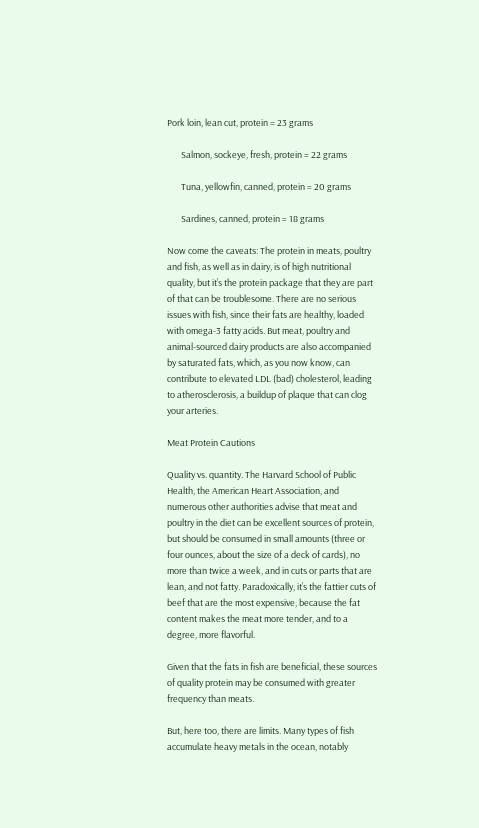Pork loin, lean cut, protein = 23 grams

       Salmon, sockeye, fresh, protein = 22 grams

       Tuna, yellowfin, canned, protein = 20 grams

       Sardines, canned, protein = 18 grams

Now come the caveats: The protein in meats, poultry and fish, as well as in dairy, is of high nutritional quality, but it’s the protein package that they are part of that can be troublesome. There are no serious issues with fish, since their fats are healthy, loaded with omega-3 fatty acids. But meat, poultry and animal-sourced dairy products are also accompanied by saturated fats, which, as you now know, can contribute to elevated LDL (bad) cholesterol, leading to atherosclerosis, a buildup of plaque that can clog your arteries.

Meat Protein Cautions

Quality vs. quantity. The Harvard School of Public Health, the American Heart Association, and numerous other authorities advise that meat and poultry in the diet can be excellent sources of protein, but should be consumed in small amounts (three or four ounces, about the size of a deck of cards), no more than twice a week, and in cuts or parts that are lean, and not fatty. Paradoxically, it’s the fattier cuts of beef that are the most expensive, because the fat content makes the meat more tender, and to a degree, more flavorful.

Given that the fats in fish are beneficial, these sources of quality protein may be consumed with greater frequency than meats.

But, here too, there are limits. Many types of fish accumulate heavy metals in the ocean, notably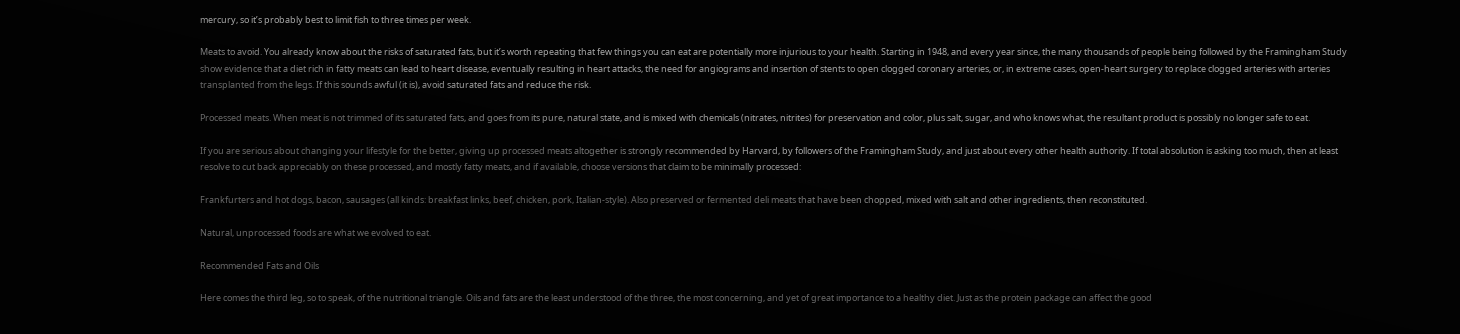mercury, so it’s probably best to limit fish to three times per week.

Meats to avoid. You already know about the risks of saturated fats, but it’s worth repeating that few things you can eat are potentially more injurious to your health. Starting in 1948, and every year since, the many thousands of people being followed by the Framingham Study show evidence that a diet rich in fatty meats can lead to heart disease, eventually resulting in heart attacks, the need for angiograms and insertion of stents to open clogged coronary arteries, or, in extreme cases, open-heart surgery to replace clogged arteries with arteries transplanted from the legs. If this sounds awful (it is), avoid saturated fats and reduce the risk.

Processed meats. When meat is not trimmed of its saturated fats, and goes from its pure, natural state, and is mixed with chemicals (nitrates, nitrites) for preservation and color, plus salt, sugar, and who knows what, the resultant product is possibly no longer safe to eat.

If you are serious about changing your lifestyle for the better, giving up processed meats altogether is strongly recommended by Harvard, by followers of the Framingham Study, and just about every other health authority. If total absolution is asking too much, then at least resolve to cut back appreciably on these processed, and mostly fatty meats, and if available, choose versions that claim to be minimally processed:

Frankfurters and hot dogs, bacon, sausages (all kinds: breakfast links, beef, chicken, pork, Italian-style). Also preserved or fermented deli meats that have been chopped, mixed with salt and other ingredients, then reconstituted.

Natural, unprocessed foods are what we evolved to eat.

Recommended Fats and Oils

Here comes the third leg, so to speak, of the nutritional triangle. Oils and fats are the least understood of the three, the most concerning, and yet of great importance to a healthy diet. Just as the protein package can affect the good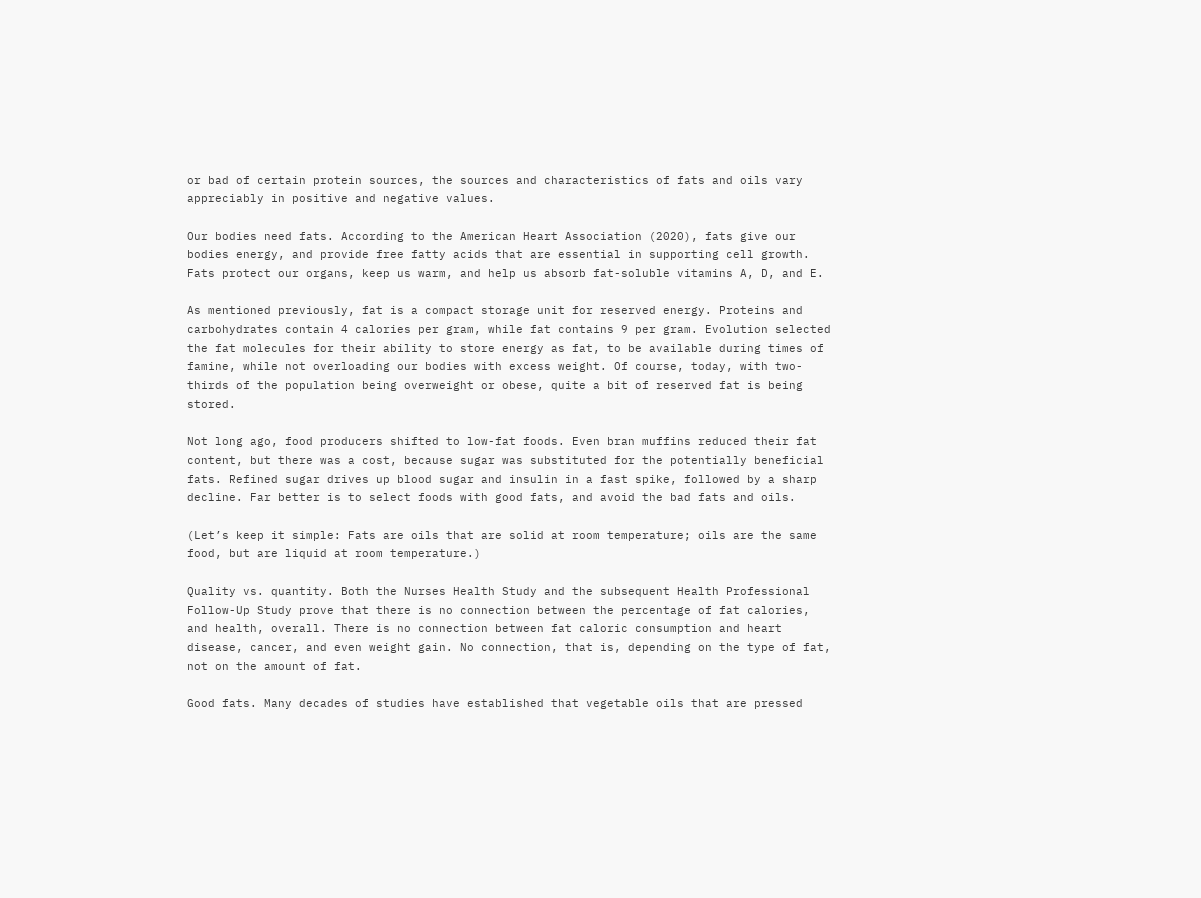or bad of certain protein sources, the sources and characteristics of fats and oils vary appreciably in positive and negative values.

Our bodies need fats. According to the American Heart Association (2020), fats give our bodies energy, and provide free fatty acids that are essential in supporting cell growth. Fats protect our organs, keep us warm, and help us absorb fat-soluble vitamins A, D, and E.

As mentioned previously, fat is a compact storage unit for reserved energy. Proteins and carbohydrates contain 4 calories per gram, while fat contains 9 per gram. Evolution selected the fat molecules for their ability to store energy as fat, to be available during times of famine, while not overloading our bodies with excess weight. Of course, today, with two-thirds of the population being overweight or obese, quite a bit of reserved fat is being stored.

Not long ago, food producers shifted to low-fat foods. Even bran muffins reduced their fat content, but there was a cost, because sugar was substituted for the potentially beneficial fats. Refined sugar drives up blood sugar and insulin in a fast spike, followed by a sharp decline. Far better is to select foods with good fats, and avoid the bad fats and oils.

(Let’s keep it simple: Fats are oils that are solid at room temperature; oils are the same food, but are liquid at room temperature.)

Quality vs. quantity. Both the Nurses Health Study and the subsequent Health Professional Follow-Up Study prove that there is no connection between the percentage of fat calories, and health, overall. There is no connection between fat caloric consumption and heart disease, cancer, and even weight gain. No connection, that is, depending on the type of fat, not on the amount of fat.

Good fats. Many decades of studies have established that vegetable oils that are pressed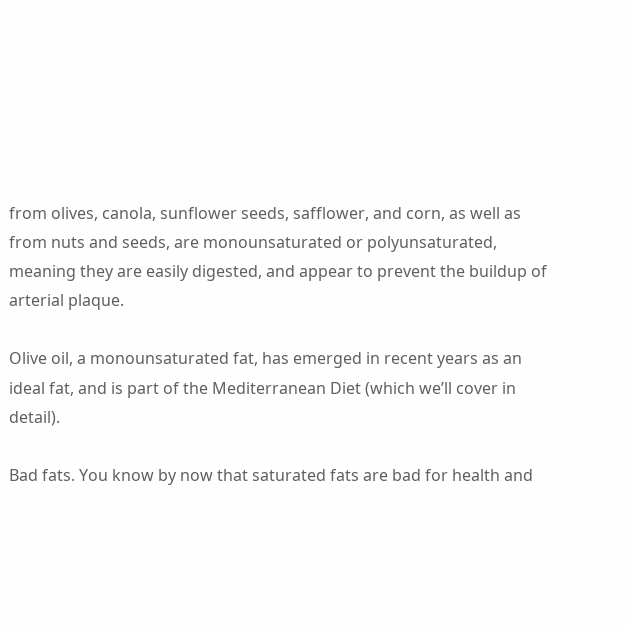from olives, canola, sunflower seeds, safflower, and corn, as well as from nuts and seeds, are monounsaturated or polyunsaturated, meaning they are easily digested, and appear to prevent the buildup of arterial plaque.

Olive oil, a monounsaturated fat, has emerged in recent years as an ideal fat, and is part of the Mediterranean Diet (which we’ll cover in detail).

Bad fats. You know by now that saturated fats are bad for health and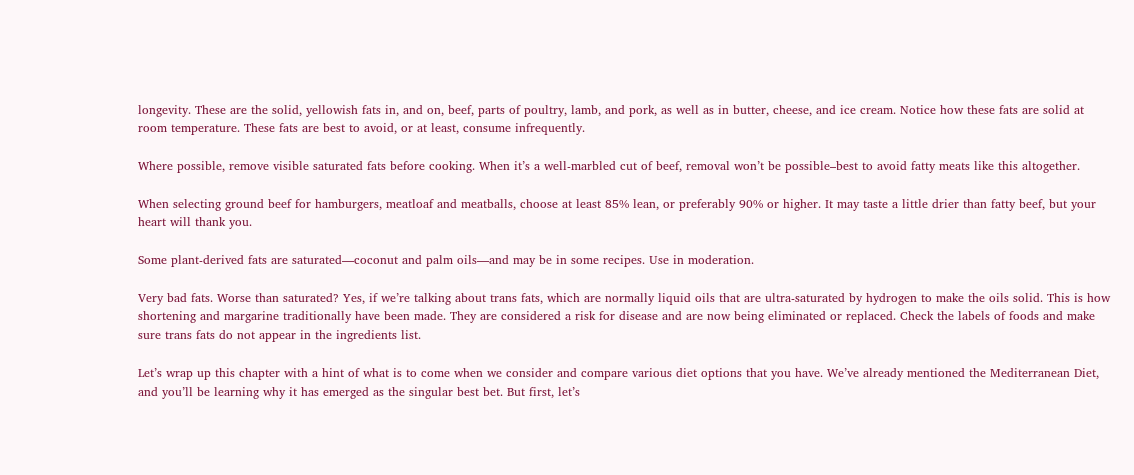longevity. These are the solid, yellowish fats in, and on, beef, parts of poultry, lamb, and pork, as well as in butter, cheese, and ice cream. Notice how these fats are solid at room temperature. These fats are best to avoid, or at least, consume infrequently.

Where possible, remove visible saturated fats before cooking. When it’s a well-marbled cut of beef, removal won’t be possible–best to avoid fatty meats like this altogether.

When selecting ground beef for hamburgers, meatloaf and meatballs, choose at least 85% lean, or preferably 90% or higher. It may taste a little drier than fatty beef, but your heart will thank you.

Some plant-derived fats are saturated—coconut and palm oils—and may be in some recipes. Use in moderation.

Very bad fats. Worse than saturated? Yes, if we’re talking about trans fats, which are normally liquid oils that are ultra-saturated by hydrogen to make the oils solid. This is how shortening and margarine traditionally have been made. They are considered a risk for disease and are now being eliminated or replaced. Check the labels of foods and make sure trans fats do not appear in the ingredients list.

Let’s wrap up this chapter with a hint of what is to come when we consider and compare various diet options that you have. We’ve already mentioned the Mediterranean Diet, and you’ll be learning why it has emerged as the singular best bet. But first, let’s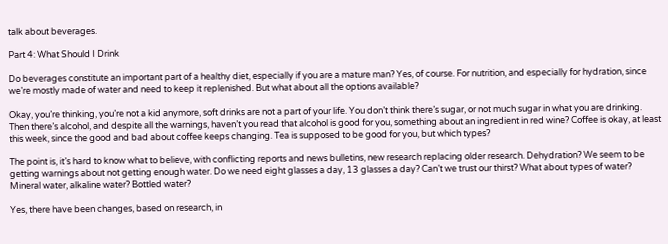talk about beverages.

Part 4: What Should I Drink

Do beverages constitute an important part of a healthy diet, especially if you are a mature man? Yes, of course. For nutrition, and especially for hydration, since we’re mostly made of water and need to keep it replenished. But what about all the options available?

Okay, you’re thinking, you’re not a kid anymore, soft drinks are not a part of your life. You don’t think there’s sugar, or not much sugar in what you are drinking. Then there’s alcohol, and despite all the warnings, haven’t you read that alcohol is good for you, something about an ingredient in red wine? Coffee is okay, at least this week, since the good and bad about coffee keeps changing. Tea is supposed to be good for you, but which types?

The point is, it’s hard to know what to believe, with conflicting reports and news bulletins, new research replacing older research. Dehydration? We seem to be getting warnings about not getting enough water. Do we need eight glasses a day, 13 glasses a day? Can’t we trust our thirst? What about types of water? Mineral water, alkaline water? Bottled water?

Yes, there have been changes, based on research, in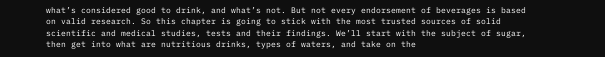what’s considered good to drink, and what’s not. But not every endorsement of beverages is based on valid research. So this chapter is going to stick with the most trusted sources of solid scientific and medical studies, tests and their findings. We’ll start with the subject of sugar, then get into what are nutritious drinks, types of waters, and take on the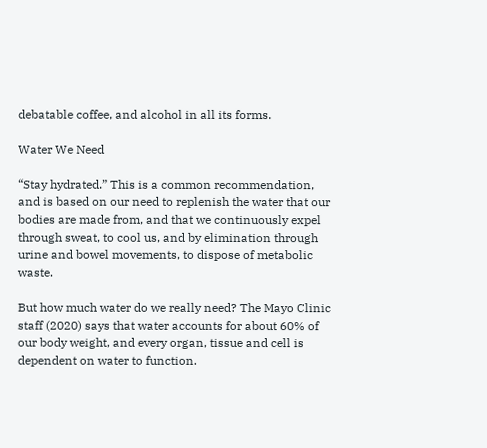debatable coffee, and alcohol in all its forms.

Water We Need

“Stay hydrated.” This is a common recommendation, and is based on our need to replenish the water that our bodies are made from, and that we continuously expel through sweat, to cool us, and by elimination through urine and bowel movements, to dispose of metabolic waste.

But how much water do we really need? The Mayo Clinic staff (2020) says that water accounts for about 60% of our body weight, and every organ, tissue and cell is dependent on water to function.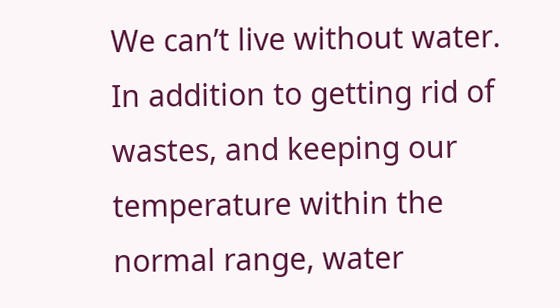We can’t live without water. In addition to getting rid of wastes, and keeping our temperature within the normal range, water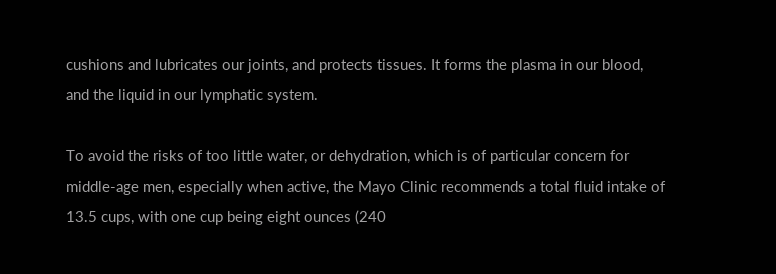cushions and lubricates our joints, and protects tissues. It forms the plasma in our blood, and the liquid in our lymphatic system.

To avoid the risks of too little water, or dehydration, which is of particular concern for middle-age men, especially when active, the Mayo Clinic recommends a total fluid intake of 13.5 cups, with one cup being eight ounces (240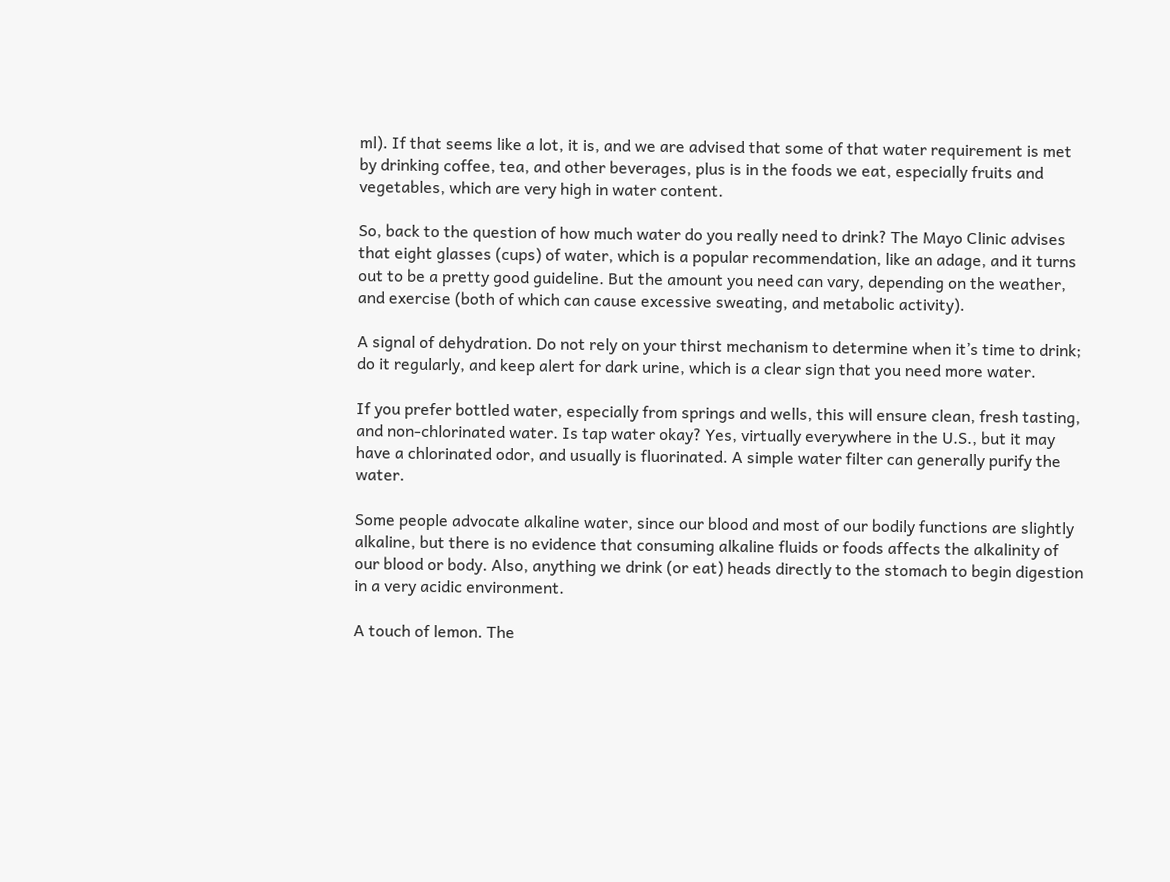ml). If that seems like a lot, it is, and we are advised that some of that water requirement is met by drinking coffee, tea, and other beverages, plus is in the foods we eat, especially fruits and vegetables, which are very high in water content.

So, back to the question of how much water do you really need to drink? The Mayo Clinic advises that eight glasses (cups) of water, which is a popular recommendation, like an adage, and it turns out to be a pretty good guideline. But the amount you need can vary, depending on the weather, and exercise (both of which can cause excessive sweating, and metabolic activity).

A signal of dehydration. Do not rely on your thirst mechanism to determine when it’s time to drink; do it regularly, and keep alert for dark urine, which is a clear sign that you need more water.

If you prefer bottled water, especially from springs and wells, this will ensure clean, fresh tasting, and non-chlorinated water. Is tap water okay? Yes, virtually everywhere in the U.S., but it may have a chlorinated odor, and usually is fluorinated. A simple water filter can generally purify the water.

Some people advocate alkaline water, since our blood and most of our bodily functions are slightly alkaline, but there is no evidence that consuming alkaline fluids or foods affects the alkalinity of our blood or body. Also, anything we drink (or eat) heads directly to the stomach to begin digestion in a very acidic environment.

A touch of lemon. The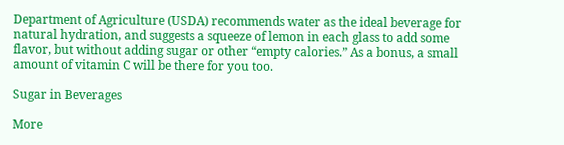Department of Agriculture (USDA) recommends water as the ideal beverage for natural hydration, and suggests a squeeze of lemon in each glass to add some flavor, but without adding sugar or other “empty calories.” As a bonus, a small amount of vitamin C will be there for you too.

Sugar in Beverages

More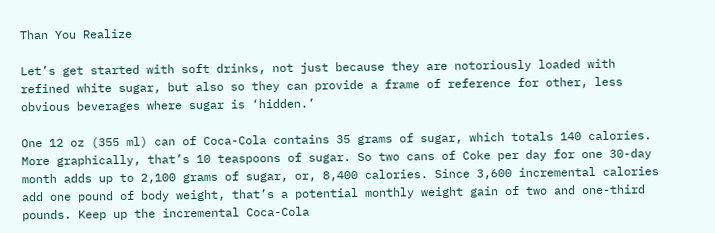Than You Realize

Let’s get started with soft drinks, not just because they are notoriously loaded with refined white sugar, but also so they can provide a frame of reference for other, less obvious beverages where sugar is ‘hidden.’

One 12 oz (355 ml) can of Coca-Cola contains 35 grams of sugar, which totals 140 calories. More graphically, that’s 10 teaspoons of sugar. So two cans of Coke per day for one 30-day month adds up to 2,100 grams of sugar, or, 8,400 calories. Since 3,600 incremental calories add one pound of body weight, that’s a potential monthly weight gain of two and one-third pounds. Keep up the incremental Coca-Cola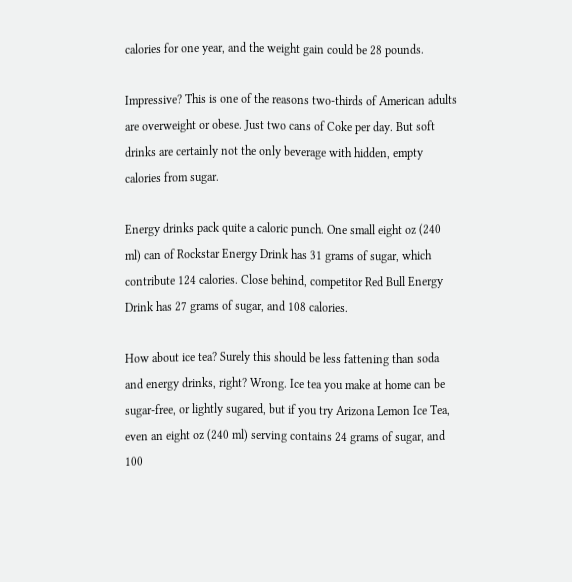calories for one year, and the weight gain could be 28 pounds.

Impressive? This is one of the reasons two-thirds of American adults are overweight or obese. Just two cans of Coke per day. But soft drinks are certainly not the only beverage with hidden, empty calories from sugar.

Energy drinks pack quite a caloric punch. One small eight oz (240 ml) can of Rockstar Energy Drink has 31 grams of sugar, which contribute 124 calories. Close behind, competitor Red Bull Energy Drink has 27 grams of sugar, and 108 calories.

How about ice tea? Surely this should be less fattening than soda and energy drinks, right? Wrong. Ice tea you make at home can be sugar-free, or lightly sugared, but if you try Arizona Lemon Ice Tea, even an eight oz (240 ml) serving contains 24 grams of sugar, and 100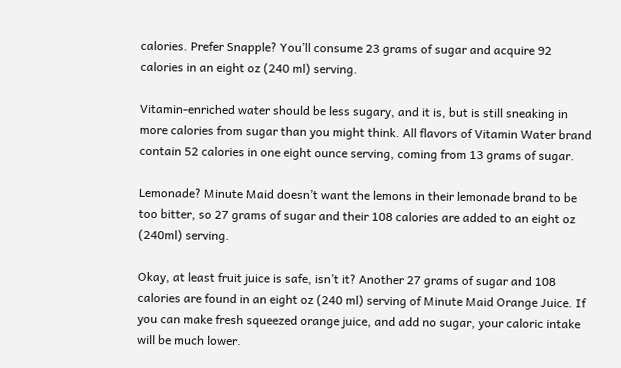calories. Prefer Snapple? You’ll consume 23 grams of sugar and acquire 92 calories in an eight oz (240 ml) serving.

Vitamin-enriched water should be less sugary, and it is, but is still sneaking in more calories from sugar than you might think. All flavors of Vitamin Water brand contain 52 calories in one eight ounce serving, coming from 13 grams of sugar.

Lemonade? Minute Maid doesn’t want the lemons in their lemonade brand to be too bitter, so 27 grams of sugar and their 108 calories are added to an eight oz (240ml) serving.

Okay, at least fruit juice is safe, isn’t it? Another 27 grams of sugar and 108 calories are found in an eight oz (240 ml) serving of Minute Maid Orange Juice. If you can make fresh squeezed orange juice, and add no sugar, your caloric intake will be much lower.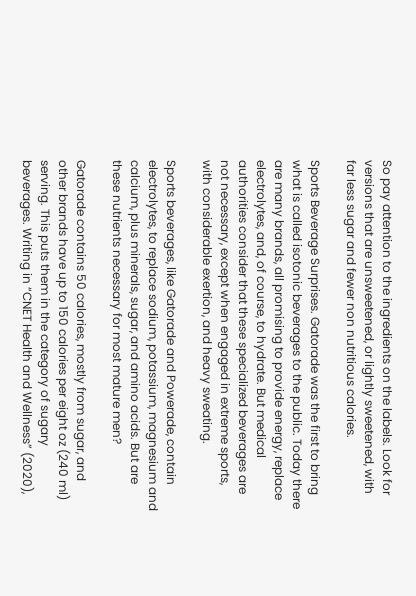So pay attention to the ingredients on the labels. Look for versions that are unsweetened, or lightly sweetened, with far less sugar and fewer non nutritious calories.

Sports Beverage Surprises. Gatorade was the first to bring what is called isotonic beverages to the public. Today there are many brands, all promising to provide energy, replace electrolytes, and, of course, to hydrate. But medical authorities consider that these specialized beverages are not necessary, except when engaged in extreme sports, with considerable exertion, and heavy sweating.

Sports beverages, like Gatorade and Powerade, contain electrolytes, to replace sodium, potassium, magnesium and calcium, plus minerals, sugar, and amino acids. But are these nutrients necessary for most mature men?

Gatorade contains 50 calories, mostly from sugar, and other brands have up to 150 calories per eight oz (240 ml) serving. This puts them in the category of sugary beverages. Writing in “CNET Health and Wellness” (2020),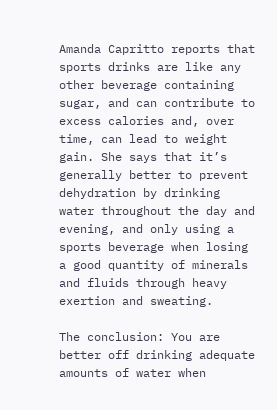Amanda Capritto reports that sports drinks are like any other beverage containing sugar, and can contribute to excess calories and, over time, can lead to weight gain. She says that it’s generally better to prevent dehydration by drinking water throughout the day and evening, and only using a sports beverage when losing a good quantity of minerals and fluids through heavy exertion and sweating.

The conclusion: You are better off drinking adequate amounts of water when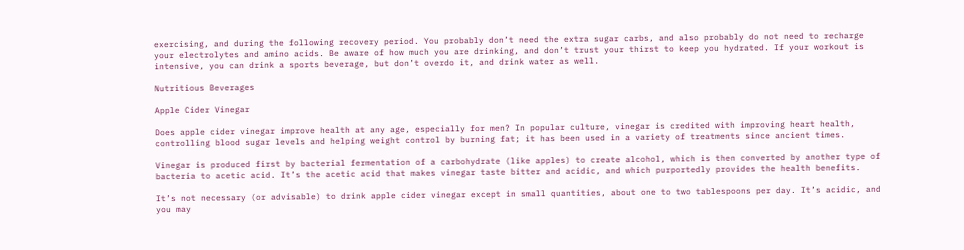exercising, and during the following recovery period. You probably don’t need the extra sugar carbs, and also probably do not need to recharge your electrolytes and amino acids. Be aware of how much you are drinking, and don’t trust your thirst to keep you hydrated. If your workout is intensive, you can drink a sports beverage, but don’t overdo it, and drink water as well.

Nutritious Beverages

Apple Cider Vinegar

Does apple cider vinegar improve health at any age, especially for men? In popular culture, vinegar is credited with improving heart health, controlling blood sugar levels and helping weight control by burning fat; it has been used in a variety of treatments since ancient times.

Vinegar is produced first by bacterial fermentation of a carbohydrate (like apples) to create alcohol, which is then converted by another type of bacteria to acetic acid. It’s the acetic acid that makes vinegar taste bitter and acidic, and which purportedly provides the health benefits.

It’s not necessary (or advisable) to drink apple cider vinegar except in small quantities, about one to two tablespoons per day. It’s acidic, and you may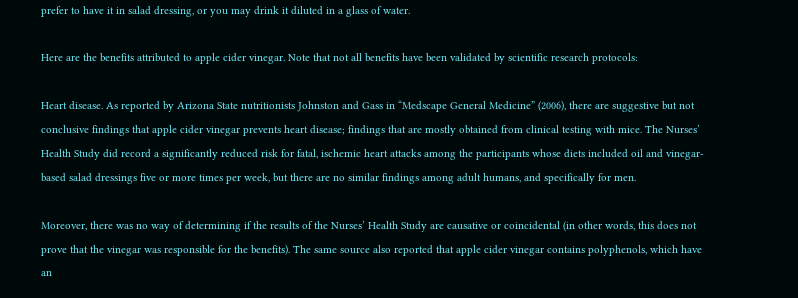prefer to have it in salad dressing, or you may drink it diluted in a glass of water.

Here are the benefits attributed to apple cider vinegar. Note that not all benefits have been validated by scientific research protocols:

Heart disease. As reported by Arizona State nutritionists Johnston and Gass in “Medscape General Medicine” (2006), there are suggestive but not conclusive findings that apple cider vinegar prevents heart disease; findings that are mostly obtained from clinical testing with mice. The Nurses’ Health Study did record a significantly reduced risk for fatal, ischemic heart attacks among the participants whose diets included oil and vinegar-based salad dressings five or more times per week, but there are no similar findings among adult humans, and specifically for men.

Moreover, there was no way of determining if the results of the Nurses’ Health Study are causative or coincidental (in other words, this does not prove that the vinegar was responsible for the benefits). The same source also reported that apple cider vinegar contains polyphenols, which have an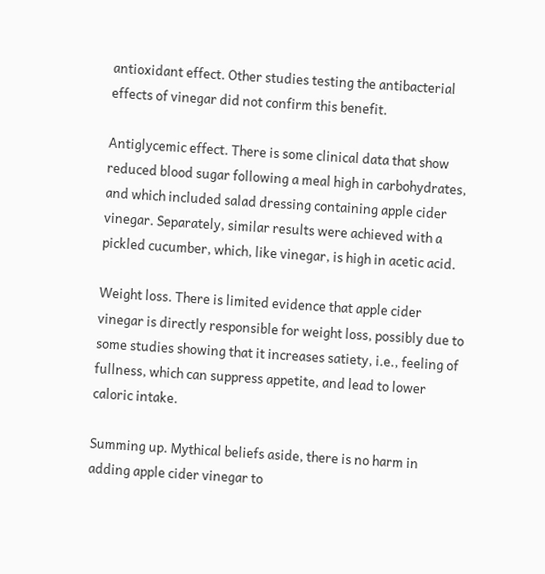antioxidant effect. Other studies testing the antibacterial effects of vinegar did not confirm this benefit.

Antiglycemic effect. There is some clinical data that show reduced blood sugar following a meal high in carbohydrates, and which included salad dressing containing apple cider vinegar. Separately, similar results were achieved with a pickled cucumber, which, like vinegar, is high in acetic acid.

Weight loss. There is limited evidence that apple cider vinegar is directly responsible for weight loss, possibly due to some studies showing that it increases satiety, i.e., feeling of fullness, which can suppress appetite, and lead to lower caloric intake.

Summing up. Mythical beliefs aside, there is no harm in adding apple cider vinegar to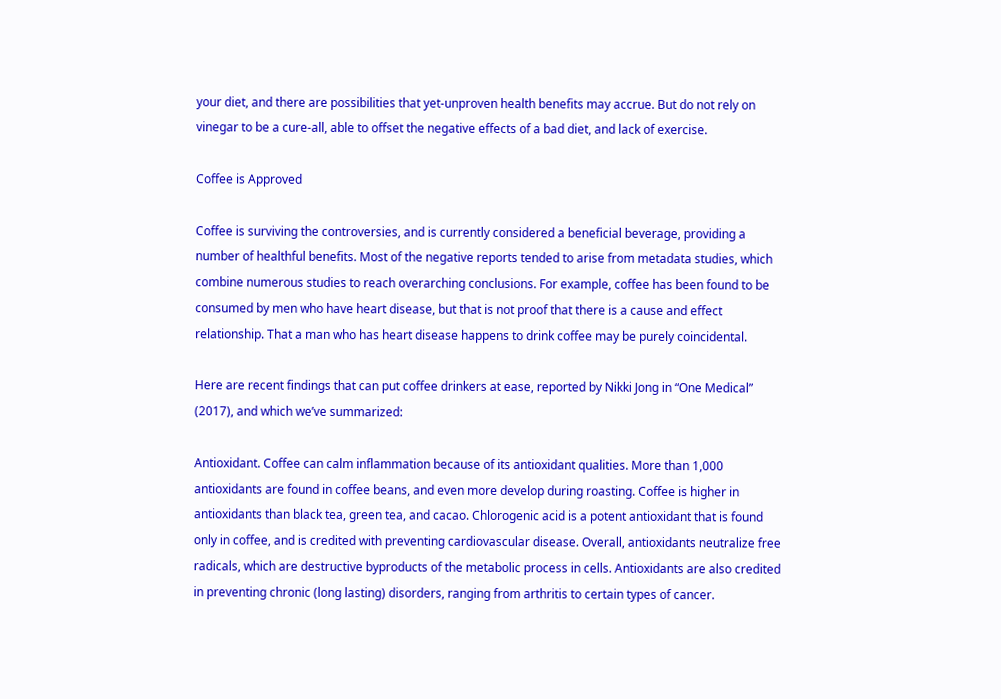your diet, and there are possibilities that yet-unproven health benefits may accrue. But do not rely on vinegar to be a cure-all, able to offset the negative effects of a bad diet, and lack of exercise.

Coffee is Approved

Coffee is surviving the controversies, and is currently considered a beneficial beverage, providing a number of healthful benefits. Most of the negative reports tended to arise from metadata studies, which combine numerous studies to reach overarching conclusions. For example, coffee has been found to be consumed by men who have heart disease, but that is not proof that there is a cause and effect relationship. That a man who has heart disease happens to drink coffee may be purely coincidental.

Here are recent findings that can put coffee drinkers at ease, reported by Nikki Jong in “One Medical” (2017), and which we’ve summarized:

Antioxidant. Coffee can calm inflammation because of its antioxidant qualities. More than 1,000 antioxidants are found in coffee beans, and even more develop during roasting. Coffee is higher in antioxidants than black tea, green tea, and cacao. Chlorogenic acid is a potent antioxidant that is found only in coffee, and is credited with preventing cardiovascular disease. Overall, antioxidants neutralize free radicals, which are destructive byproducts of the metabolic process in cells. Antioxidants are also credited in preventing chronic (long lasting) disorders, ranging from arthritis to certain types of cancer.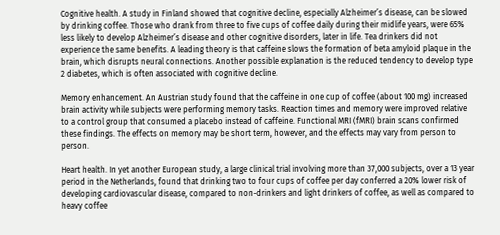Cognitive health. A study in Finland showed that cognitive decline, especially Alzheimer’s disease, can be slowed by drinking coffee. Those who drank from three to five cups of coffee daily during their midlife years, were 65% less likely to develop Alzheimer’s disease and other cognitive disorders, later in life. Tea drinkers did not experience the same benefits. A leading theory is that caffeine slows the formation of beta amyloid plaque in the brain, which disrupts neural connections. Another possible explanation is the reduced tendency to develop type 2 diabetes, which is often associated with cognitive decline.

Memory enhancement. An Austrian study found that the caffeine in one cup of coffee (about 100 mg) increased brain activity while subjects were performing memory tasks. Reaction times and memory were improved relative to a control group that consumed a placebo instead of caffeine. Functional MRI (fMRI) brain scans confirmed these findings. The effects on memory may be short term, however, and the effects may vary from person to person.

Heart health. In yet another European study, a large clinical trial involving more than 37,000 subjects, over a 13 year period in the Netherlands, found that drinking two to four cups of coffee per day conferred a 20% lower risk of developing cardiovascular disease, compared to non-drinkers and light drinkers of coffee, as well as compared to heavy coffee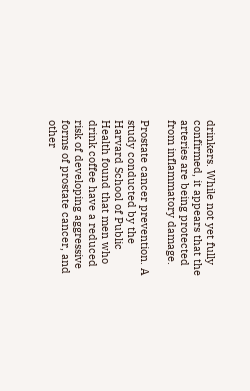drinkers. While not yet fully confirmed, it appears that the arteries are being protected from inflammatory damage.

Prostate cancer prevention. A study conducted by the Harvard School of Public Health found that men who drink coffee have a reduced risk of developing aggressive forms of prostate cancer, and other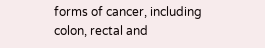forms of cancer, including colon, rectal and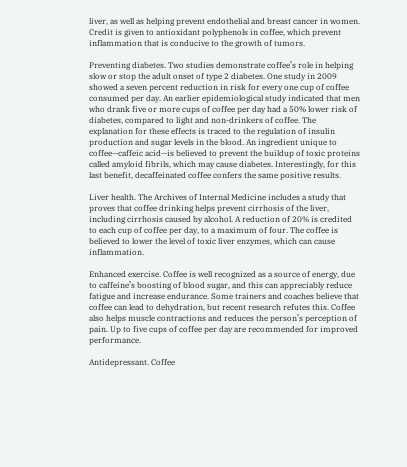liver, as well as helping prevent endothelial and breast cancer in women. Credit is given to antioxidant polyphenols in coffee, which prevent inflammation that is conducive to the growth of tumors.

Preventing diabetes. Two studies demonstrate coffee’s role in helping slow or stop the adult onset of type 2 diabetes. One study in 2009 showed a seven percent reduction in risk for every one cup of coffee consumed per day. An earlier epidemiological study indicated that men who drank five or more cups of coffee per day had a 50% lower risk of diabetes, compared to light and non-drinkers of coffee. The explanation for these effects is traced to the regulation of insulin production and sugar levels in the blood. An ingredient unique to coffee—caffeic acid—is believed to prevent the buildup of toxic proteins called amyloid fibrils, which may cause diabetes. Interestingly, for this last benefit, decaffeinated coffee confers the same positive results.

Liver health. The Archives of Internal Medicine includes a study that proves that coffee drinking helps prevent cirrhosis of the liver, including cirrhosis caused by alcohol. A reduction of 20% is credited to each cup of coffee per day, to a maximum of four. The coffee is believed to lower the level of toxic liver enzymes, which can cause inflammation.

Enhanced exercise. Coffee is well recognized as a source of energy, due to caffeine’s boosting of blood sugar, and this can appreciably reduce fatigue and increase endurance. Some trainers and coaches believe that coffee can lead to dehydration, but recent research refutes this. Coffee also helps muscle contractions and reduces the person’s perception of pain. Up to five cups of coffee per day are recommended for improved performance.

Antidepressant. Coffee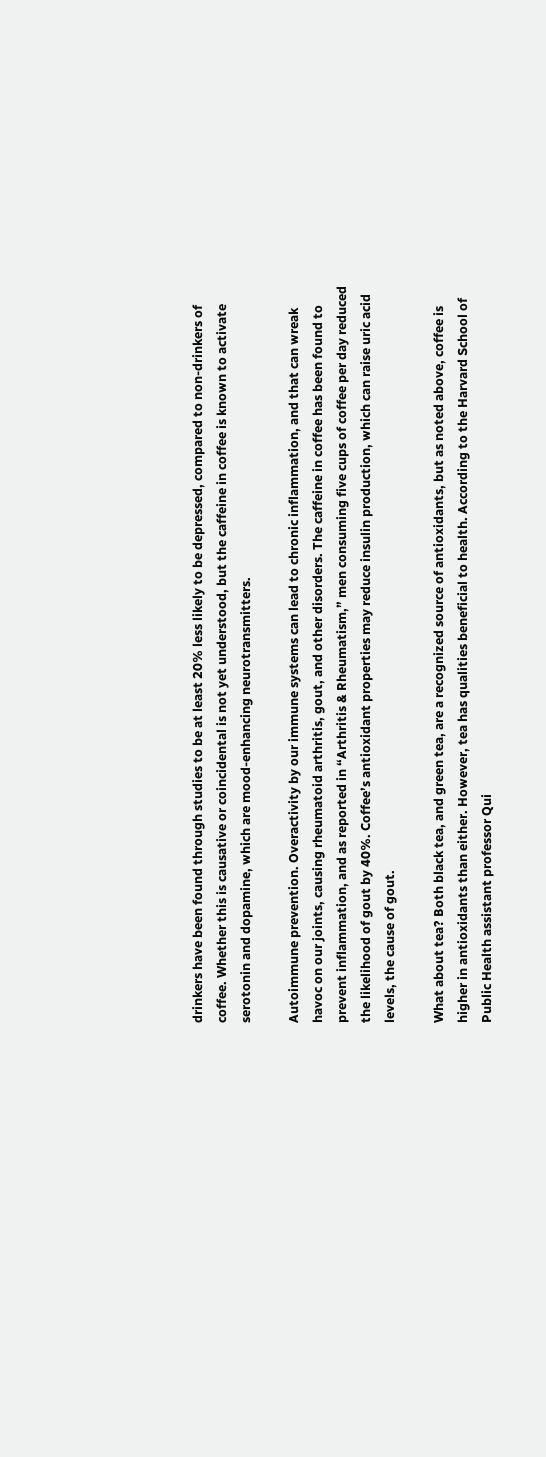drinkers have been found through studies to be at least 20% less likely to be depressed, compared to non-drinkers of coffee. Whether this is causative or coincidental is not yet understood, but the caffeine in coffee is known to activate serotonin and dopamine, which are mood-enhancing neurotransmitters.

Autoimmune prevention. Overactivity by our immune systems can lead to chronic inflammation, and that can wreak havoc on our joints, causing rheumatoid arthritis, gout, and other disorders. The caffeine in coffee has been found to prevent inflammation, and as reported in “Arthritis & Rheumatism,” men consuming five cups of coffee per day reduced the likelihood of gout by 40%. Coffee’s antioxidant properties may reduce insulin production, which can raise uric acid levels, the cause of gout.

What about tea? Both black tea, and green tea, are a recognized source of antioxidants, but as noted above, coffee is higher in antioxidants than either. However, tea has qualities beneficial to health. According to the Harvard School of Public Health assistant professor Qui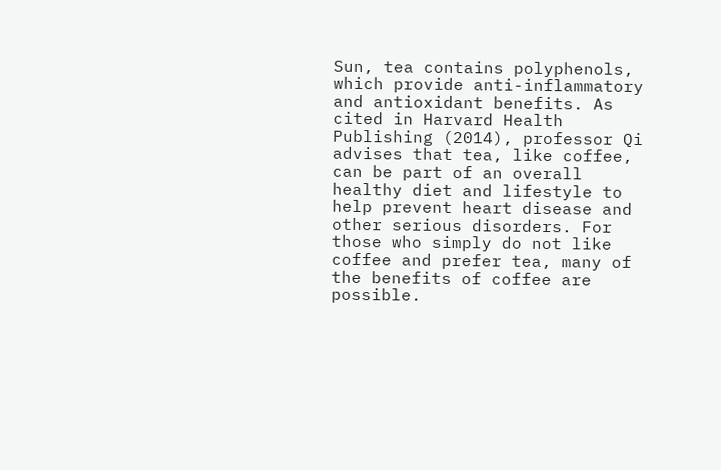Sun, tea contains polyphenols, which provide anti-inflammatory and antioxidant benefits. As cited in Harvard Health Publishing (2014), professor Qi advises that tea, like coffee, can be part of an overall healthy diet and lifestyle to help prevent heart disease and other serious disorders. For those who simply do not like coffee and prefer tea, many of the benefits of coffee are possible.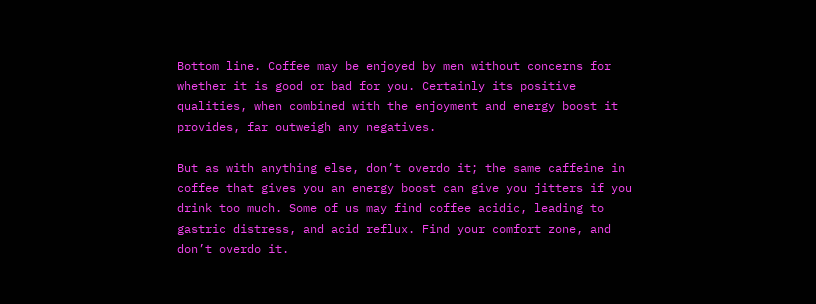Bottom line. Coffee may be enjoyed by men without concerns for whether it is good or bad for you. Certainly its positive qualities, when combined with the enjoyment and energy boost it provides, far outweigh any negatives.

But as with anything else, don’t overdo it; the same caffeine in coffee that gives you an energy boost can give you jitters if you drink too much. Some of us may find coffee acidic, leading to gastric distress, and acid reflux. Find your comfort zone, and don’t overdo it.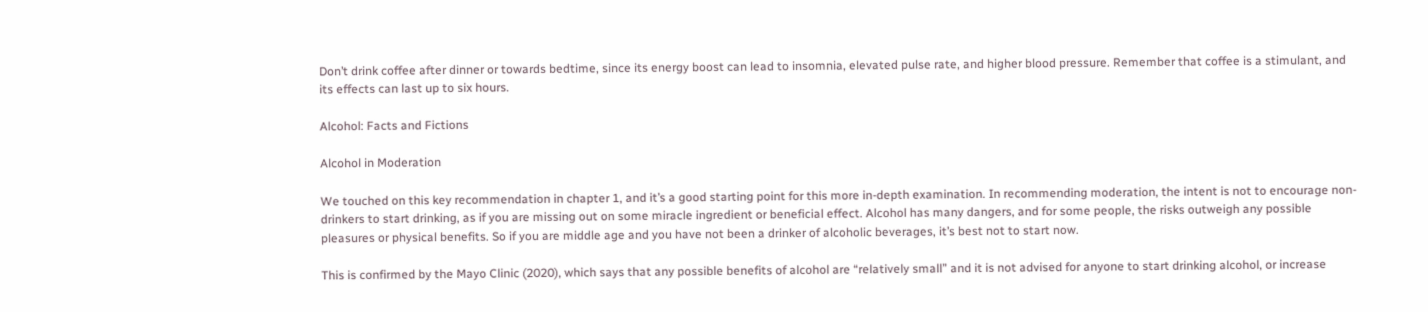Don’t drink coffee after dinner or towards bedtime, since its energy boost can lead to insomnia, elevated pulse rate, and higher blood pressure. Remember that coffee is a stimulant, and its effects can last up to six hours.

Alcohol: Facts and Fictions

Alcohol in Moderation

We touched on this key recommendation in chapter 1, and it’s a good starting point for this more in-depth examination. In recommending moderation, the intent is not to encourage non-drinkers to start drinking, as if you are missing out on some miracle ingredient or beneficial effect. Alcohol has many dangers, and for some people, the risks outweigh any possible pleasures or physical benefits. So if you are middle age and you have not been a drinker of alcoholic beverages, it’s best not to start now.

This is confirmed by the Mayo Clinic (2020), which says that any possible benefits of alcohol are “relatively small” and it is not advised for anyone to start drinking alcohol, or increase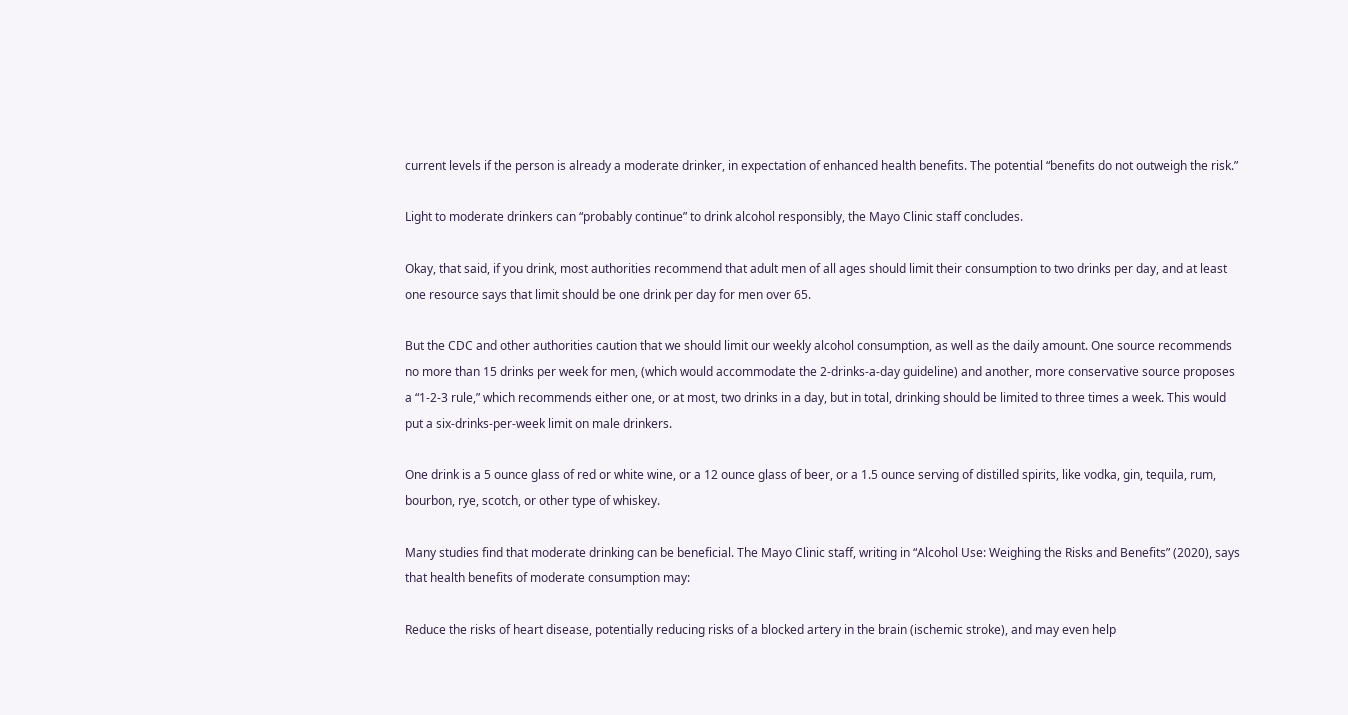current levels if the person is already a moderate drinker, in expectation of enhanced health benefits. The potential “benefits do not outweigh the risk.”

Light to moderate drinkers can “probably continue” to drink alcohol responsibly, the Mayo Clinic staff concludes.

Okay, that said, if you drink, most authorities recommend that adult men of all ages should limit their consumption to two drinks per day, and at least one resource says that limit should be one drink per day for men over 65.

But the CDC and other authorities caution that we should limit our weekly alcohol consumption, as well as the daily amount. One source recommends no more than 15 drinks per week for men, (which would accommodate the 2-drinks-a-day guideline) and another, more conservative source proposes a “1-2-3 rule,” which recommends either one, or at most, two drinks in a day, but in total, drinking should be limited to three times a week. This would put a six-drinks-per-week limit on male drinkers.

One drink is a 5 ounce glass of red or white wine, or a 12 ounce glass of beer, or a 1.5 ounce serving of distilled spirits, like vodka, gin, tequila, rum, bourbon, rye, scotch, or other type of whiskey.

Many studies find that moderate drinking can be beneficial. The Mayo Clinic staff, writing in “Alcohol Use: Weighing the Risks and Benefits” (2020), says that health benefits of moderate consumption may:

Reduce the risks of heart disease, potentially reducing risks of a blocked artery in the brain (ischemic stroke), and may even help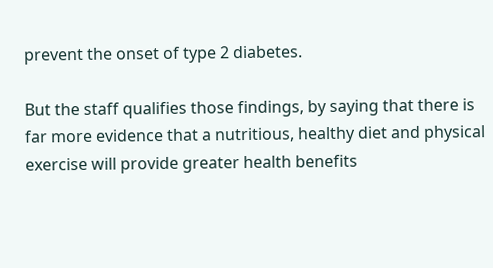prevent the onset of type 2 diabetes.

But the staff qualifies those findings, by saying that there is far more evidence that a nutritious, healthy diet and physical exercise will provide greater health benefits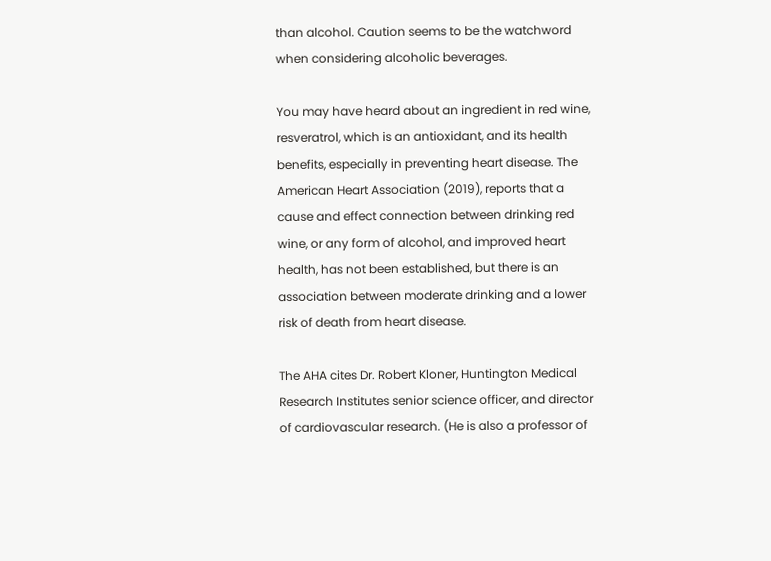than alcohol. Caution seems to be the watchword when considering alcoholic beverages.

You may have heard about an ingredient in red wine, resveratrol, which is an antioxidant, and its health benefits, especially in preventing heart disease. The American Heart Association (2019), reports that a cause and effect connection between drinking red wine, or any form of alcohol, and improved heart health, has not been established, but there is an association between moderate drinking and a lower risk of death from heart disease.

The AHA cites Dr. Robert Kloner, Huntington Medical Research Institutes senior science officer, and director of cardiovascular research. (He is also a professor of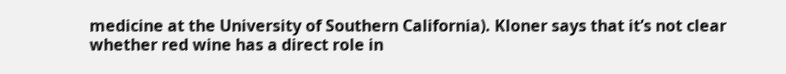medicine at the University of Southern California). Kloner says that it’s not clear whether red wine has a direct role in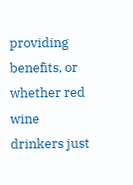providing benefits, or whether red wine drinkers just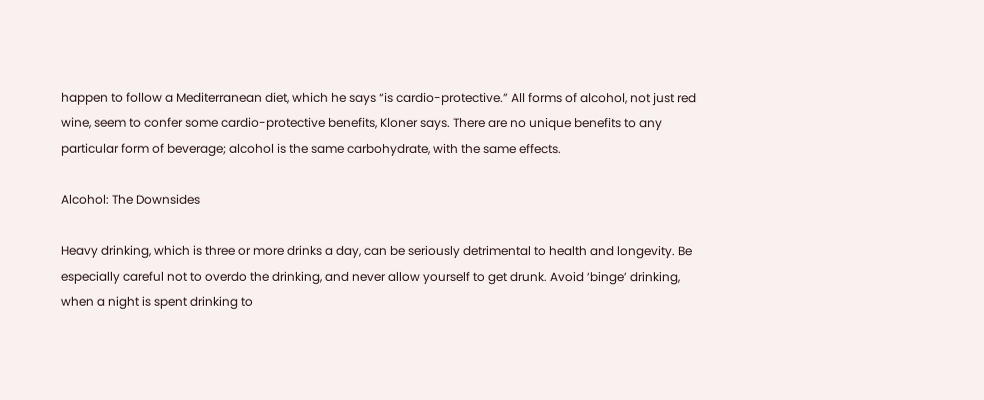happen to follow a Mediterranean diet, which he says “is cardio-protective.” All forms of alcohol, not just red wine, seem to confer some cardio-protective benefits, Kloner says. There are no unique benefits to any particular form of beverage; alcohol is the same carbohydrate, with the same effects.

Alcohol: The Downsides

Heavy drinking, which is three or more drinks a day, can be seriously detrimental to health and longevity. Be especially careful not to overdo the drinking, and never allow yourself to get drunk. Avoid ‘binge’ drinking, when a night is spent drinking to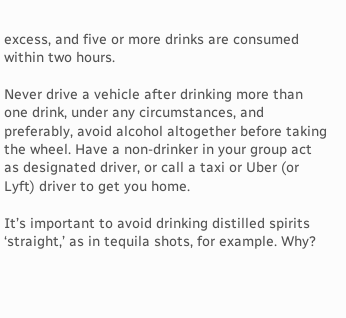excess, and five or more drinks are consumed within two hours.

Never drive a vehicle after drinking more than one drink, under any circumstances, and preferably, avoid alcohol altogether before taking the wheel. Have a non-drinker in your group act as designated driver, or call a taxi or Uber (or Lyft) driver to get you home.

It’s important to avoid drinking distilled spirits ‘straight,’ as in tequila shots, for example. Why?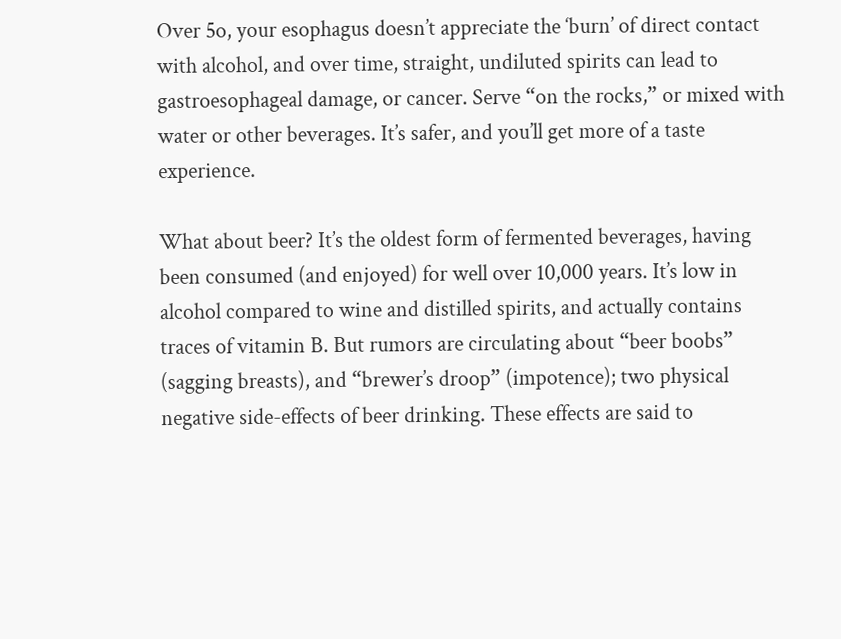Over 5o, your esophagus doesn’t appreciate the ‘burn’ of direct contact with alcohol, and over time, straight, undiluted spirits can lead to gastroesophageal damage, or cancer. Serve “on the rocks,” or mixed with water or other beverages. It’s safer, and you’ll get more of a taste experience.

What about beer? It’s the oldest form of fermented beverages, having been consumed (and enjoyed) for well over 10,000 years. It’s low in alcohol compared to wine and distilled spirits, and actually contains traces of vitamin B. But rumors are circulating about “beer boobs” (sagging breasts), and “brewer’s droop” (impotence); two physical negative side-effects of beer drinking. These effects are said to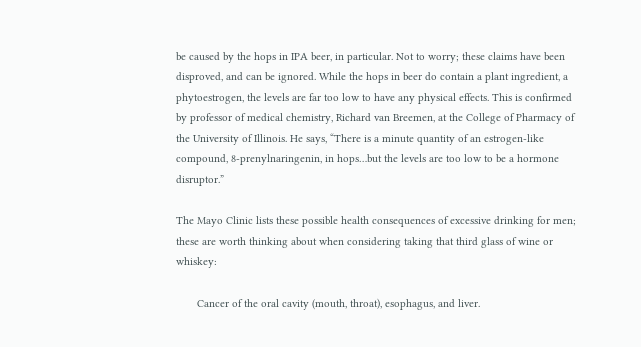be caused by the hops in IPA beer, in particular. Not to worry; these claims have been disproved, and can be ignored. While the hops in beer do contain a plant ingredient, a phytoestrogen, the levels are far too low to have any physical effects. This is confirmed by professor of medical chemistry, Richard van Breemen, at the College of Pharmacy of the University of Illinois. He says, “There is a minute quantity of an estrogen-like compound, 8-prenylnaringenin, in hops…but the levels are too low to be a hormone disruptor.”

The Mayo Clinic lists these possible health consequences of excessive drinking for men; these are worth thinking about when considering taking that third glass of wine or whiskey:

       Cancer of the oral cavity (mouth, throat), esophagus, and liver.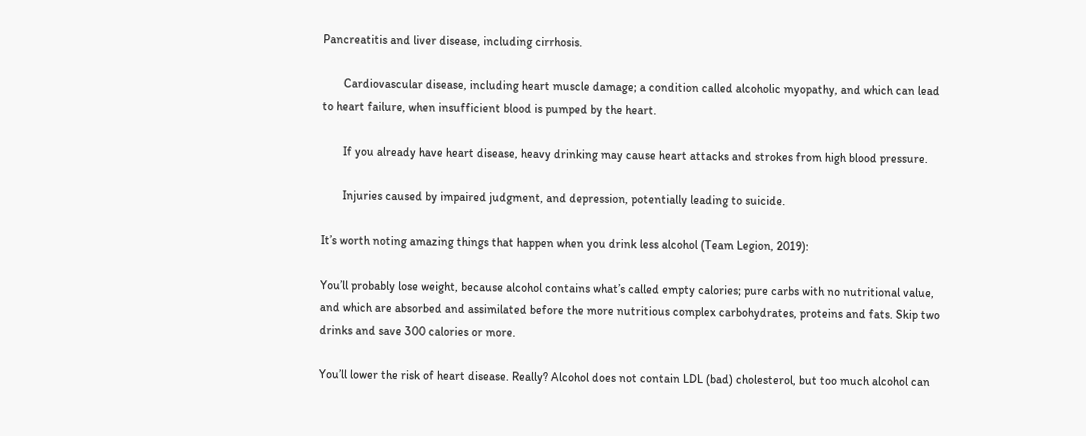Pancreatitis and liver disease, including cirrhosis.

       Cardiovascular disease, including heart muscle damage; a condition called alcoholic myopathy, and which can lead to heart failure, when insufficient blood is pumped by the heart.

       If you already have heart disease, heavy drinking may cause heart attacks and strokes from high blood pressure.

       Injuries caused by impaired judgment, and depression, potentially leading to suicide.

It’s worth noting amazing things that happen when you drink less alcohol (Team Legion, 2019):

You’ll probably lose weight, because alcohol contains what’s called empty calories; pure carbs with no nutritional value, and which are absorbed and assimilated before the more nutritious complex carbohydrates, proteins and fats. Skip two drinks and save 300 calories or more.

You’ll lower the risk of heart disease. Really? Alcohol does not contain LDL (bad) cholesterol, but too much alcohol can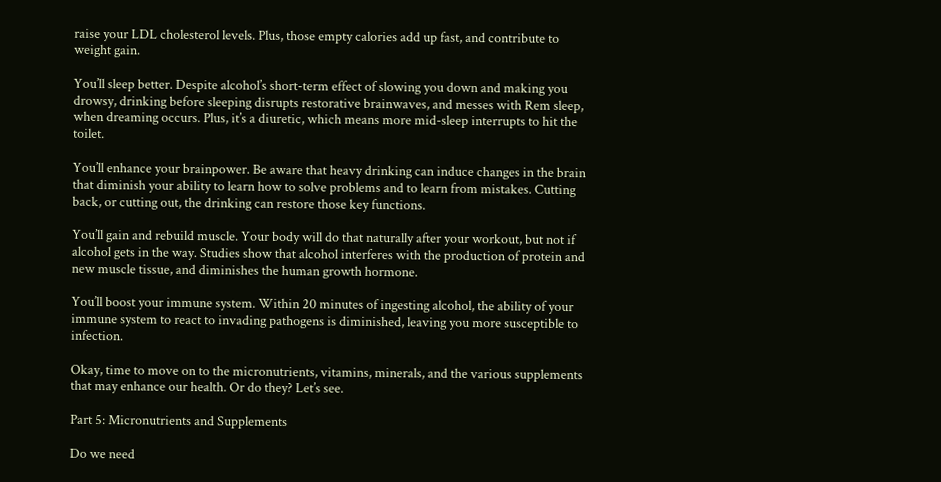raise your LDL cholesterol levels. Plus, those empty calories add up fast, and contribute to weight gain.

You’ll sleep better. Despite alcohol’s short-term effect of slowing you down and making you drowsy, drinking before sleeping disrupts restorative brainwaves, and messes with Rem sleep, when dreaming occurs. Plus, it’s a diuretic, which means more mid-sleep interrupts to hit the toilet.

You’ll enhance your brainpower. Be aware that heavy drinking can induce changes in the brain that diminish your ability to learn how to solve problems and to learn from mistakes. Cutting back, or cutting out, the drinking can restore those key functions.

You’ll gain and rebuild muscle. Your body will do that naturally after your workout, but not if alcohol gets in the way. Studies show that alcohol interferes with the production of protein and new muscle tissue, and diminishes the human growth hormone.

You’ll boost your immune system. Within 20 minutes of ingesting alcohol, the ability of your immune system to react to invading pathogens is diminished, leaving you more susceptible to infection.

Okay, time to move on to the micronutrients, vitamins, minerals, and the various supplements that may enhance our health. Or do they? Let’s see.

Part 5: Micronutrients and Supplements

Do we need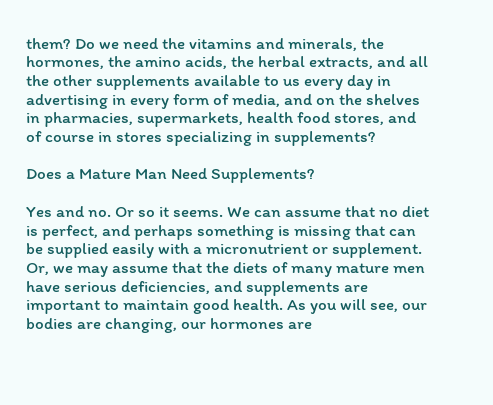them? Do we need the vitamins and minerals, the hormones, the amino acids, the herbal extracts, and all the other supplements available to us every day in advertising in every form of media, and on the shelves in pharmacies, supermarkets, health food stores, and of course in stores specializing in supplements?

Does a Mature Man Need Supplements?

Yes and no. Or so it seems. We can assume that no diet is perfect, and perhaps something is missing that can be supplied easily with a micronutrient or supplement. Or, we may assume that the diets of many mature men have serious deficiencies, and supplements are important to maintain good health. As you will see, our bodies are changing, our hormones are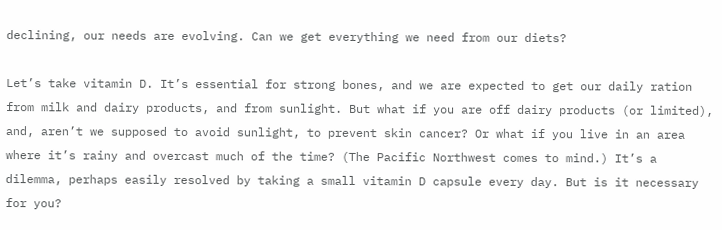declining, our needs are evolving. Can we get everything we need from our diets?

Let’s take vitamin D. It’s essential for strong bones, and we are expected to get our daily ration from milk and dairy products, and from sunlight. But what if you are off dairy products (or limited), and, aren’t we supposed to avoid sunlight, to prevent skin cancer? Or what if you live in an area where it’s rainy and overcast much of the time? (The Pacific Northwest comes to mind.) It’s a dilemma, perhaps easily resolved by taking a small vitamin D capsule every day. But is it necessary for you?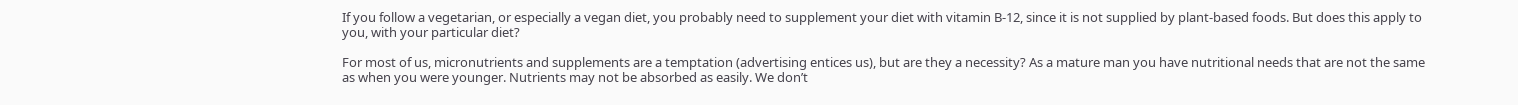If you follow a vegetarian, or especially a vegan diet, you probably need to supplement your diet with vitamin B-12, since it is not supplied by plant-based foods. But does this apply to you, with your particular diet?

For most of us, micronutrients and supplements are a temptation (advertising entices us), but are they a necessity? As a mature man you have nutritional needs that are not the same as when you were younger. Nutrients may not be absorbed as easily. We don’t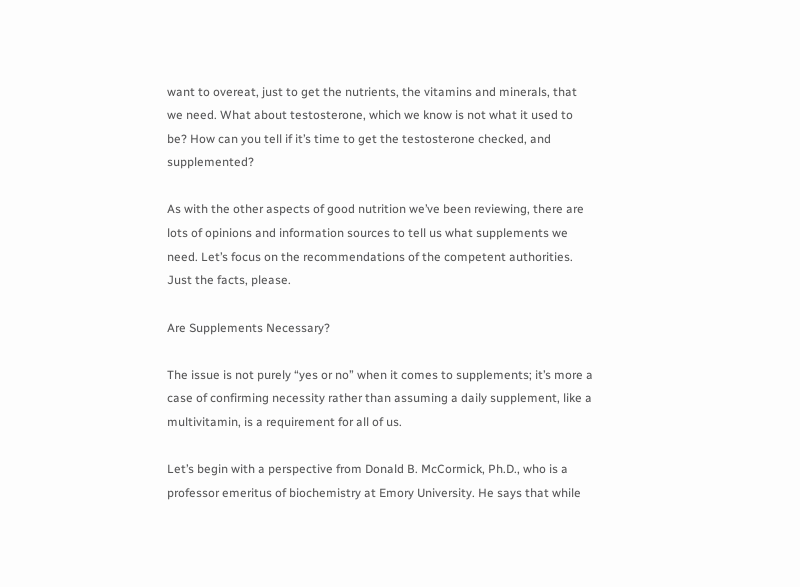want to overeat, just to get the nutrients, the vitamins and minerals, that we need. What about testosterone, which we know is not what it used to be? How can you tell if it’s time to get the testosterone checked, and supplemented?

As with the other aspects of good nutrition we’ve been reviewing, there are lots of opinions and information sources to tell us what supplements we need. Let’s focus on the recommendations of the competent authorities. Just the facts, please.

Are Supplements Necessary?

The issue is not purely “yes or no” when it comes to supplements; it’s more a case of confirming necessity rather than assuming a daily supplement, like a multivitamin, is a requirement for all of us.

Let’s begin with a perspective from Donald B. McCormick, Ph.D., who is a professor emeritus of biochemistry at Emory University. He says that while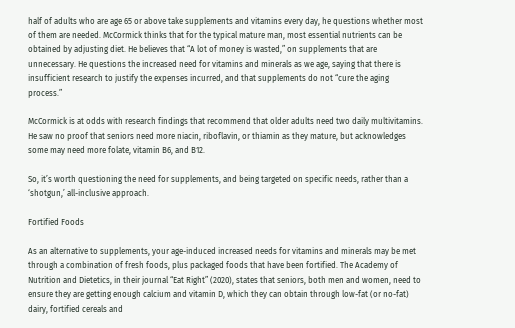half of adults who are age 65 or above take supplements and vitamins every day, he questions whether most of them are needed. McCormick thinks that for the typical mature man, most essential nutrients can be obtained by adjusting diet. He believes that “A lot of money is wasted,” on supplements that are unnecessary. He questions the increased need for vitamins and minerals as we age, saying that there is insufficient research to justify the expenses incurred, and that supplements do not “cure the aging process.”

McCormick is at odds with research findings that recommend that older adults need two daily multivitamins. He saw no proof that seniors need more niacin, riboflavin, or thiamin as they mature, but acknowledges some may need more folate, vitamin B6, and B12.

So, it’s worth questioning the need for supplements, and being targeted on specific needs, rather than a ‘shotgun,’ all-inclusive approach.

Fortified Foods

As an alternative to supplements, your age-induced increased needs for vitamins and minerals may be met through a combination of fresh foods, plus packaged foods that have been fortified. The Academy of Nutrition and Dietetics, in their journal “Eat Right” (2020), states that seniors, both men and women, need to ensure they are getting enough calcium and vitamin D, which they can obtain through low-fat (or no-fat) dairy, fortified cereals and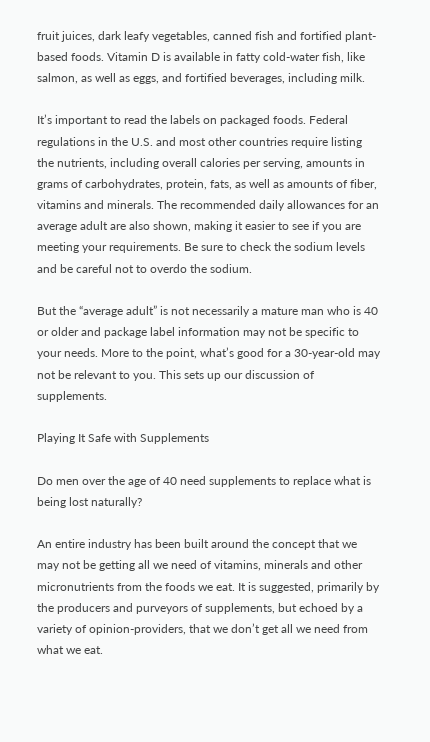fruit juices, dark leafy vegetables, canned fish and fortified plant-based foods. Vitamin D is available in fatty cold-water fish, like salmon, as well as eggs, and fortified beverages, including milk.

It’s important to read the labels on packaged foods. Federal regulations in the U.S. and most other countries require listing the nutrients, including overall calories per serving, amounts in grams of carbohydrates, protein, fats, as well as amounts of fiber, vitamins and minerals. The recommended daily allowances for an average adult are also shown, making it easier to see if you are meeting your requirements. Be sure to check the sodium levels and be careful not to overdo the sodium.

But the “average adult” is not necessarily a mature man who is 40 or older and package label information may not be specific to your needs. More to the point, what’s good for a 30-year-old may not be relevant to you. This sets up our discussion of supplements.

Playing It Safe with Supplements

Do men over the age of 40 need supplements to replace what is being lost naturally?

An entire industry has been built around the concept that we may not be getting all we need of vitamins, minerals and other micronutrients from the foods we eat. It is suggested, primarily by the producers and purveyors of supplements, but echoed by a variety of opinion-providers, that we don’t get all we need from what we eat.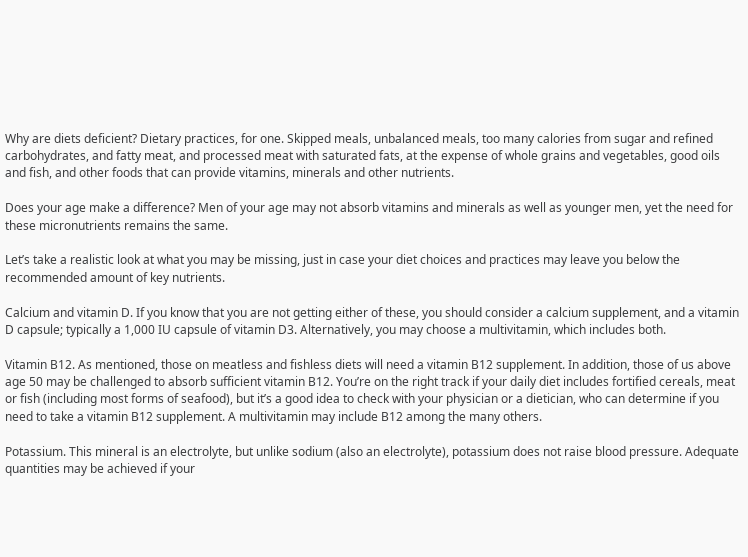Why are diets deficient? Dietary practices, for one. Skipped meals, unbalanced meals, too many calories from sugar and refined carbohydrates, and fatty meat, and processed meat with saturated fats, at the expense of whole grains and vegetables, good oils and fish, and other foods that can provide vitamins, minerals and other nutrients.

Does your age make a difference? Men of your age may not absorb vitamins and minerals as well as younger men, yet the need for these micronutrients remains the same.

Let’s take a realistic look at what you may be missing, just in case your diet choices and practices may leave you below the recommended amount of key nutrients.

Calcium and vitamin D. If you know that you are not getting either of these, you should consider a calcium supplement, and a vitamin D capsule; typically a 1,000 IU capsule of vitamin D3. Alternatively, you may choose a multivitamin, which includes both.

Vitamin B12. As mentioned, those on meatless and fishless diets will need a vitamin B12 supplement. In addition, those of us above age 50 may be challenged to absorb sufficient vitamin B12. You’re on the right track if your daily diet includes fortified cereals, meat or fish (including most forms of seafood), but it’s a good idea to check with your physician or a dietician, who can determine if you need to take a vitamin B12 supplement. A multivitamin may include B12 among the many others.

Potassium. This mineral is an electrolyte, but unlike sodium (also an electrolyte), potassium does not raise blood pressure. Adequate quantities may be achieved if your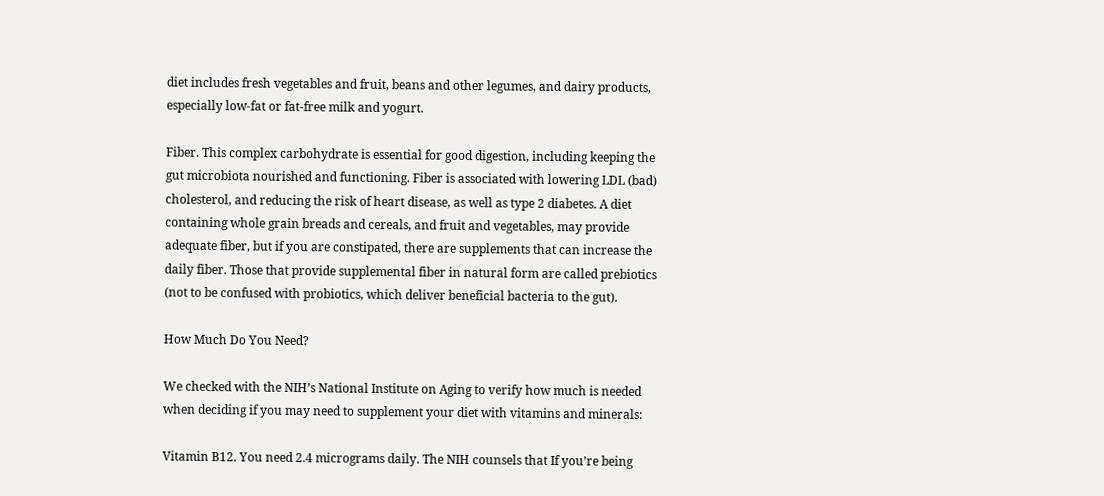diet includes fresh vegetables and fruit, beans and other legumes, and dairy products, especially low-fat or fat-free milk and yogurt.

Fiber. This complex carbohydrate is essential for good digestion, including keeping the gut microbiota nourished and functioning. Fiber is associated with lowering LDL (bad) cholesterol, and reducing the risk of heart disease, as well as type 2 diabetes. A diet containing whole grain breads and cereals, and fruit and vegetables, may provide adequate fiber, but if you are constipated, there are supplements that can increase the daily fiber. Those that provide supplemental fiber in natural form are called prebiotics (not to be confused with probiotics, which deliver beneficial bacteria to the gut).

How Much Do You Need?

We checked with the NIH’s National Institute on Aging to verify how much is needed when deciding if you may need to supplement your diet with vitamins and minerals:

Vitamin B12. You need 2.4 micrograms daily. The NIH counsels that If you’re being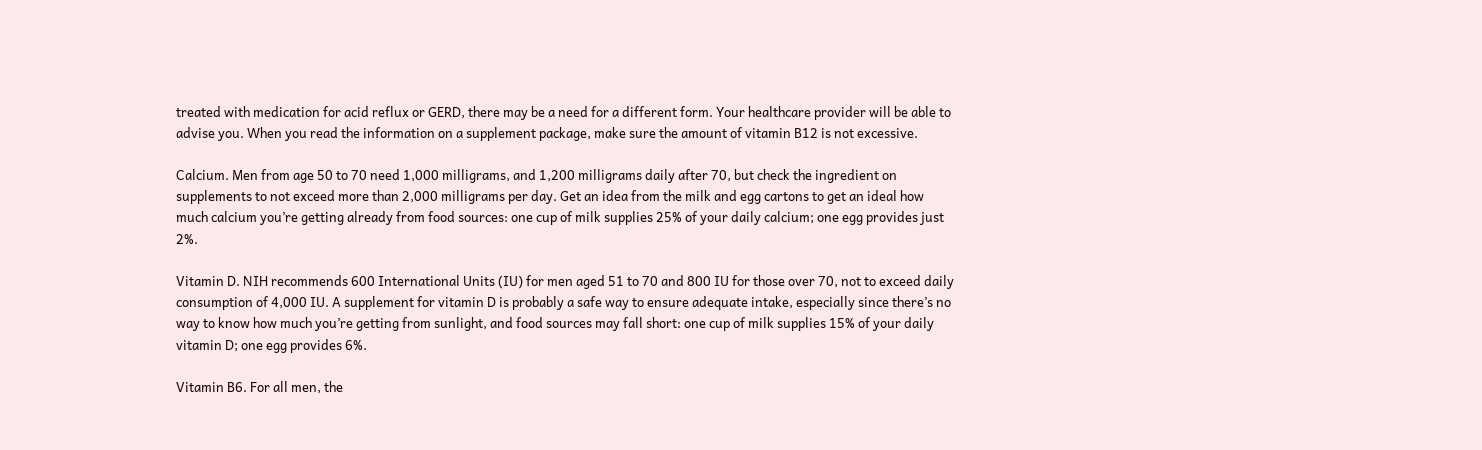treated with medication for acid reflux or GERD, there may be a need for a different form. Your healthcare provider will be able to advise you. When you read the information on a supplement package, make sure the amount of vitamin B12 is not excessive.

Calcium. Men from age 50 to 70 need 1,000 milligrams, and 1,200 milligrams daily after 70, but check the ingredient on supplements to not exceed more than 2,000 milligrams per day. Get an idea from the milk and egg cartons to get an ideal how much calcium you’re getting already from food sources: one cup of milk supplies 25% of your daily calcium; one egg provides just 2%.

Vitamin D. NIH recommends 600 International Units (IU) for men aged 51 to 70 and 800 IU for those over 70, not to exceed daily consumption of 4,000 IU. A supplement for vitamin D is probably a safe way to ensure adequate intake, especially since there’s no way to know how much you’re getting from sunlight, and food sources may fall short: one cup of milk supplies 15% of your daily vitamin D; one egg provides 6%.

Vitamin B6. For all men, the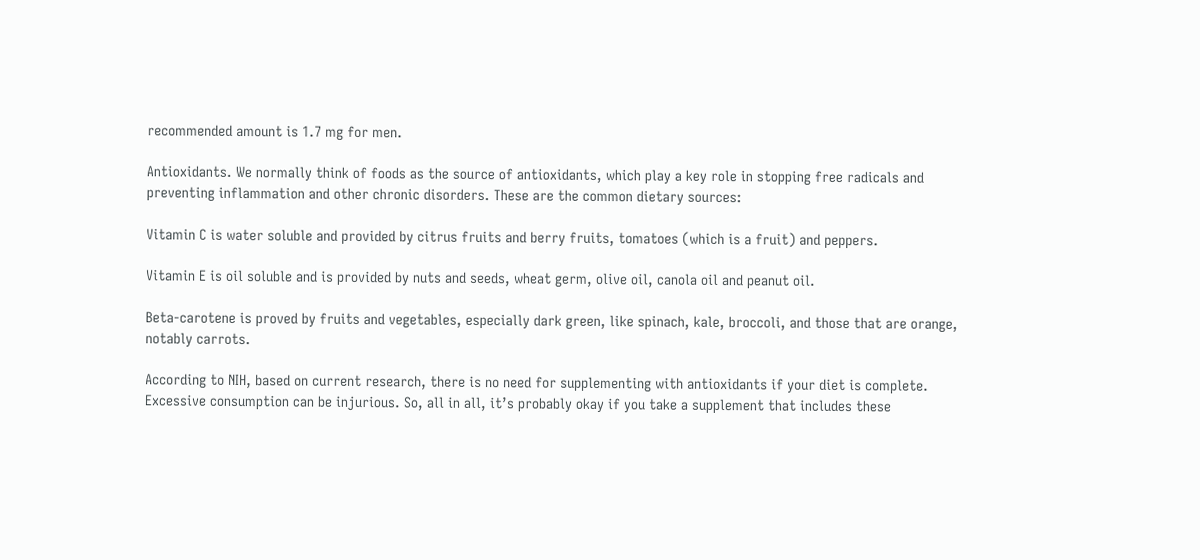recommended amount is 1.7 mg for men.

Antioxidants. We normally think of foods as the source of antioxidants, which play a key role in stopping free radicals and preventing inflammation and other chronic disorders. These are the common dietary sources:

Vitamin C is water soluble and provided by citrus fruits and berry fruits, tomatoes (which is a fruit) and peppers.

Vitamin E is oil soluble and is provided by nuts and seeds, wheat germ, olive oil, canola oil and peanut oil.

Beta-carotene is proved by fruits and vegetables, especially dark green, like spinach, kale, broccoli, and those that are orange, notably carrots.

According to NIH, based on current research, there is no need for supplementing with antioxidants if your diet is complete. Excessive consumption can be injurious. So, all in all, it’s probably okay if you take a supplement that includes these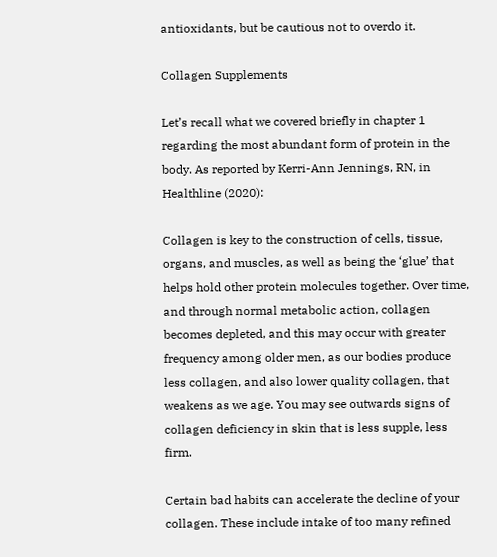antioxidants, but be cautious not to overdo it.

Collagen Supplements

Let’s recall what we covered briefly in chapter 1 regarding the most abundant form of protein in the body. As reported by Kerri-Ann Jennings, RN, in Healthline (2020):

Collagen is key to the construction of cells, tissue, organs, and muscles, as well as being the ‘glue’ that helps hold other protein molecules together. Over time, and through normal metabolic action, collagen becomes depleted, and this may occur with greater frequency among older men, as our bodies produce less collagen, and also lower quality collagen, that weakens as we age. You may see outwards signs of collagen deficiency in skin that is less supple, less firm.

Certain bad habits can accelerate the decline of your collagen. These include intake of too many refined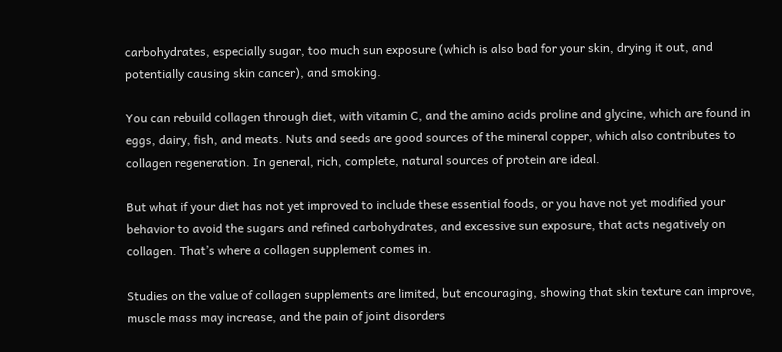carbohydrates, especially sugar, too much sun exposure (which is also bad for your skin, drying it out, and potentially causing skin cancer), and smoking.

You can rebuild collagen through diet, with vitamin C, and the amino acids proline and glycine, which are found in eggs, dairy, fish, and meats. Nuts and seeds are good sources of the mineral copper, which also contributes to collagen regeneration. In general, rich, complete, natural sources of protein are ideal.

But what if your diet has not yet improved to include these essential foods, or you have not yet modified your behavior to avoid the sugars and refined carbohydrates, and excessive sun exposure, that acts negatively on collagen. That’s where a collagen supplement comes in.

Studies on the value of collagen supplements are limited, but encouraging, showing that skin texture can improve, muscle mass may increase, and the pain of joint disorders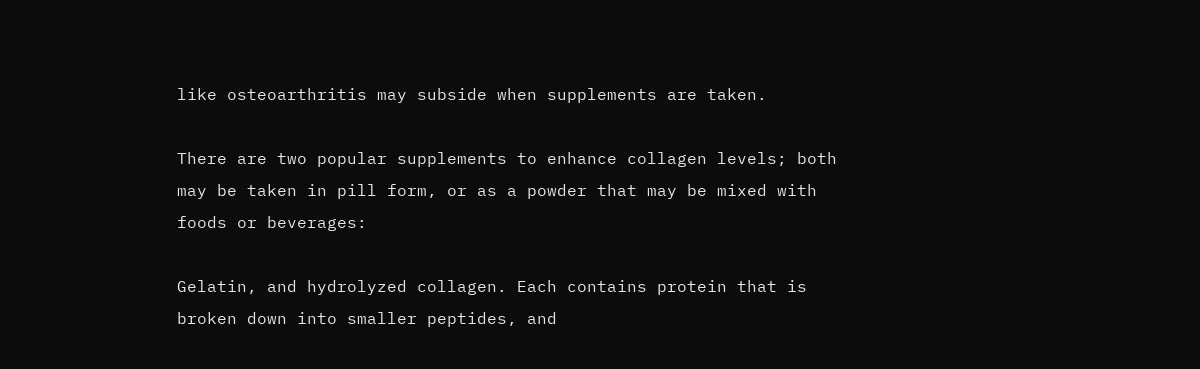like osteoarthritis may subside when supplements are taken.

There are two popular supplements to enhance collagen levels; both may be taken in pill form, or as a powder that may be mixed with foods or beverages:

Gelatin, and hydrolyzed collagen. Each contains protein that is broken down into smaller peptides, and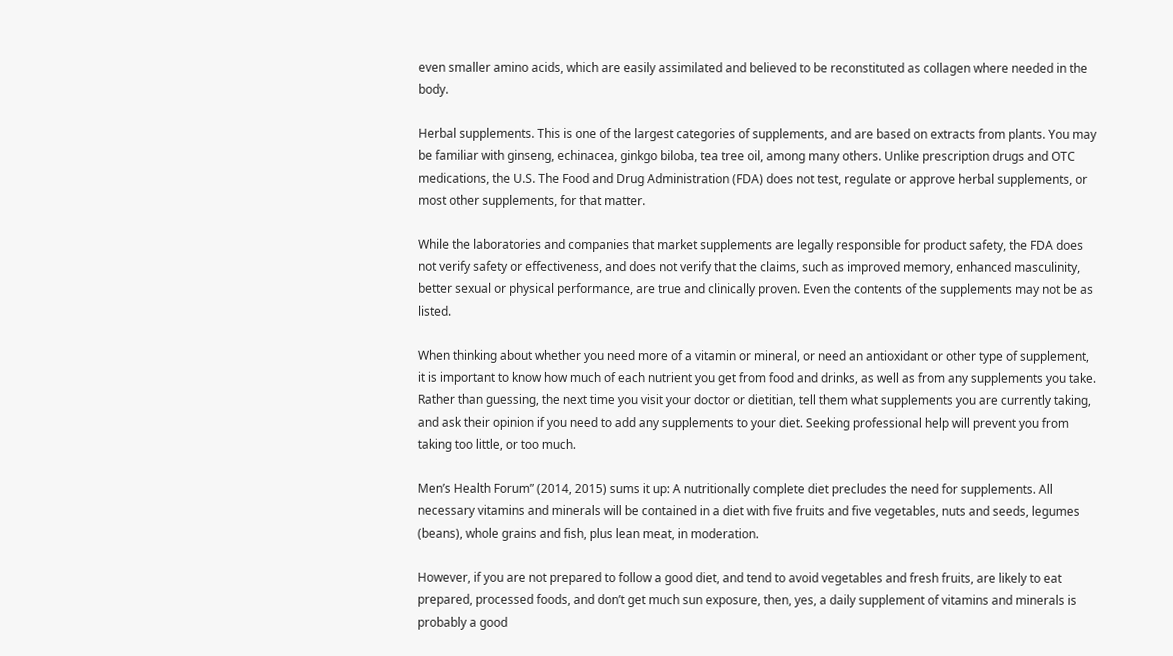even smaller amino acids, which are easily assimilated and believed to be reconstituted as collagen where needed in the body.

Herbal supplements. This is one of the largest categories of supplements, and are based on extracts from plants. You may be familiar with ginseng, echinacea, ginkgo biloba, tea tree oil, among many others. Unlike prescription drugs and OTC medications, the U.S. The Food and Drug Administration (FDA) does not test, regulate or approve herbal supplements, or most other supplements, for that matter.

While the laboratories and companies that market supplements are legally responsible for product safety, the FDA does not verify safety or effectiveness, and does not verify that the claims, such as improved memory, enhanced masculinity, better sexual or physical performance, are true and clinically proven. Even the contents of the supplements may not be as listed.

When thinking about whether you need more of a vitamin or mineral, or need an antioxidant or other type of supplement, it is important to know how much of each nutrient you get from food and drinks, as well as from any supplements you take. Rather than guessing, the next time you visit your doctor or dietitian, tell them what supplements you are currently taking, and ask their opinion if you need to add any supplements to your diet. Seeking professional help will prevent you from taking too little, or too much.

Men’s Health Forum” (2014, 2015) sums it up: A nutritionally complete diet precludes the need for supplements. All necessary vitamins and minerals will be contained in a diet with five fruits and five vegetables, nuts and seeds, legumes (beans), whole grains and fish, plus lean meat, in moderation.

However, if you are not prepared to follow a good diet, and tend to avoid vegetables and fresh fruits, are likely to eat prepared, processed foods, and don’t get much sun exposure, then, yes, a daily supplement of vitamins and minerals is probably a good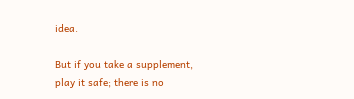idea.

But if you take a supplement, play it safe; there is no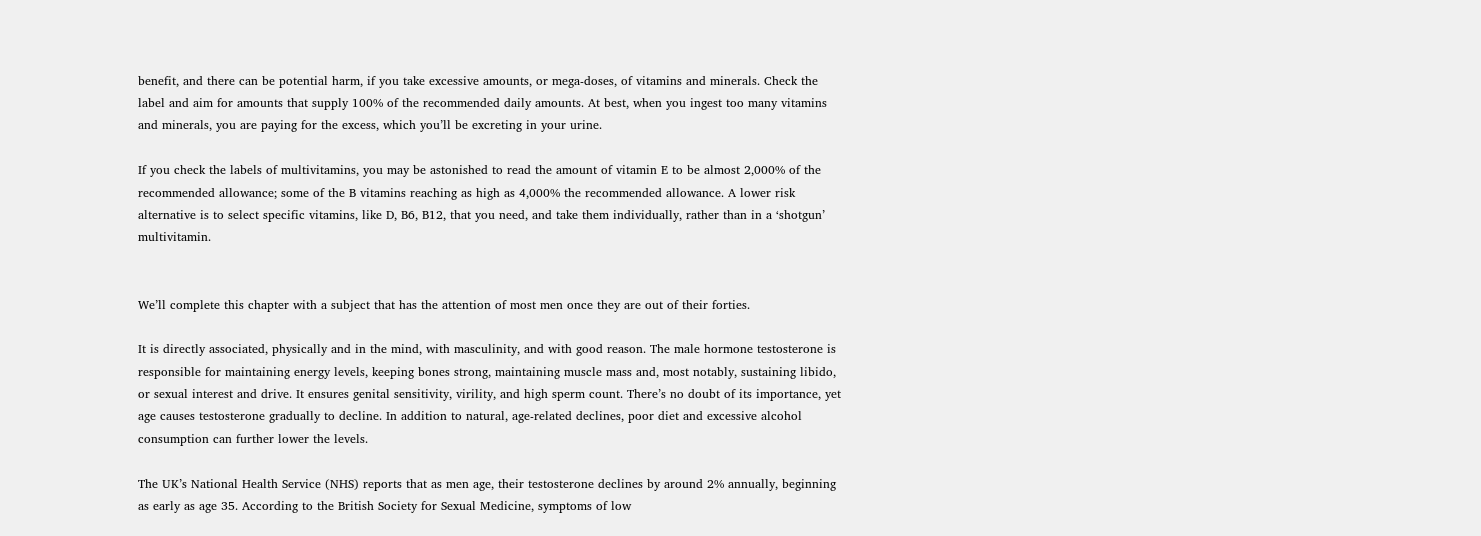benefit, and there can be potential harm, if you take excessive amounts, or mega-doses, of vitamins and minerals. Check the label and aim for amounts that supply 100% of the recommended daily amounts. At best, when you ingest too many vitamins and minerals, you are paying for the excess, which you’ll be excreting in your urine.

If you check the labels of multivitamins, you may be astonished to read the amount of vitamin E to be almost 2,000% of the recommended allowance; some of the B vitamins reaching as high as 4,000% the recommended allowance. A lower risk alternative is to select specific vitamins, like D, B6, B12, that you need, and take them individually, rather than in a ‘shotgun’ multivitamin.


We’ll complete this chapter with a subject that has the attention of most men once they are out of their forties.

It is directly associated, physically and in the mind, with masculinity, and with good reason. The male hormone testosterone is responsible for maintaining energy levels, keeping bones strong, maintaining muscle mass and, most notably, sustaining libido, or sexual interest and drive. It ensures genital sensitivity, virility, and high sperm count. There’s no doubt of its importance, yet age causes testosterone gradually to decline. In addition to natural, age-related declines, poor diet and excessive alcohol consumption can further lower the levels.

The UK’s National Health Service (NHS) reports that as men age, their testosterone declines by around 2% annually, beginning as early as age 35. According to the British Society for Sexual Medicine, symptoms of low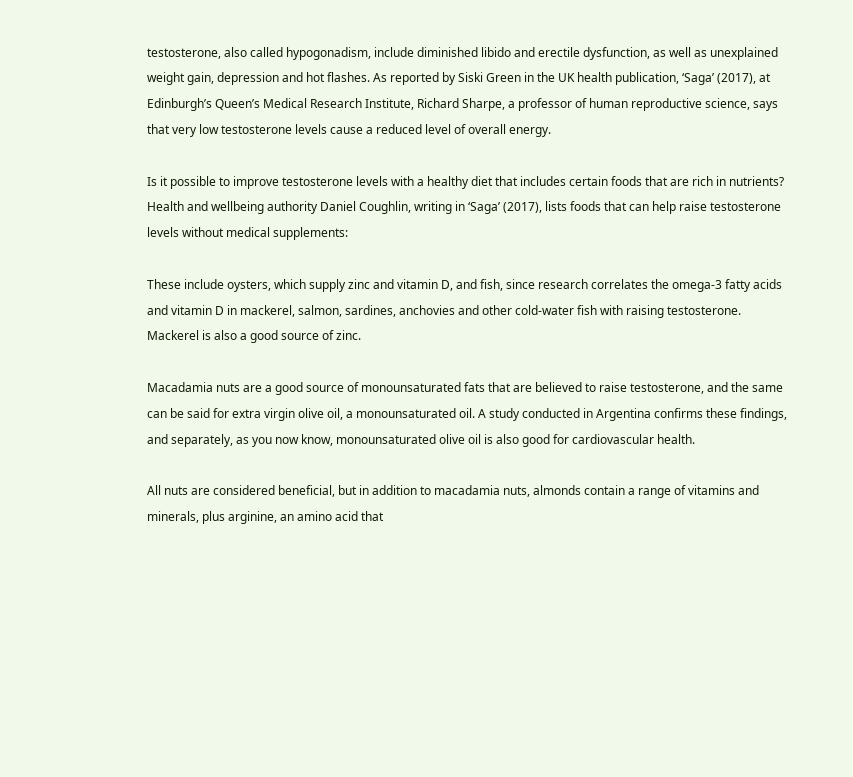testosterone, also called hypogonadism, include diminished libido and erectile dysfunction, as well as unexplained weight gain, depression and hot flashes. As reported by Siski Green in the UK health publication, ‘Saga’ (2017), at Edinburgh’s Queen’s Medical Research Institute, Richard Sharpe, a professor of human reproductive science, says that very low testosterone levels cause a reduced level of overall energy.

Is it possible to improve testosterone levels with a healthy diet that includes certain foods that are rich in nutrients? Health and wellbeing authority Daniel Coughlin, writing in ‘Saga’ (2017), lists foods that can help raise testosterone levels without medical supplements:

These include oysters, which supply zinc and vitamin D, and fish, since research correlates the omega-3 fatty acids and vitamin D in mackerel, salmon, sardines, anchovies and other cold-water fish with raising testosterone. Mackerel is also a good source of zinc.

Macadamia nuts are a good source of monounsaturated fats that are believed to raise testosterone, and the same can be said for extra virgin olive oil, a monounsaturated oil. A study conducted in Argentina confirms these findings, and separately, as you now know, monounsaturated olive oil is also good for cardiovascular health.

All nuts are considered beneficial, but in addition to macadamia nuts, almonds contain a range of vitamins and minerals, plus arginine, an amino acid that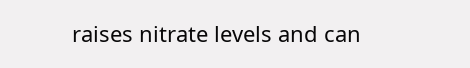raises nitrate levels and can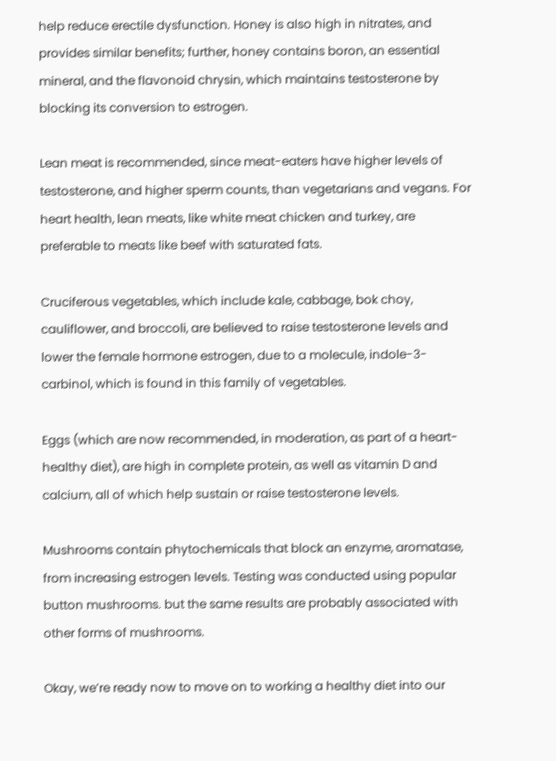help reduce erectile dysfunction. Honey is also high in nitrates, and provides similar benefits; further, honey contains boron, an essential mineral, and the flavonoid chrysin, which maintains testosterone by blocking its conversion to estrogen.

Lean meat is recommended, since meat-eaters have higher levels of testosterone, and higher sperm counts, than vegetarians and vegans. For heart health, lean meats, like white meat chicken and turkey, are preferable to meats like beef with saturated fats.

Cruciferous vegetables, which include kale, cabbage, bok choy, cauliflower, and broccoli, are believed to raise testosterone levels and lower the female hormone estrogen, due to a molecule, indole-3-carbinol, which is found in this family of vegetables.

Eggs (which are now recommended, in moderation, as part of a heart-healthy diet), are high in complete protein, as well as vitamin D and calcium, all of which help sustain or raise testosterone levels.

Mushrooms contain phytochemicals that block an enzyme, aromatase, from increasing estrogen levels. Testing was conducted using popular button mushrooms. but the same results are probably associated with other forms of mushrooms.

Okay, we’re ready now to move on to working a healthy diet into our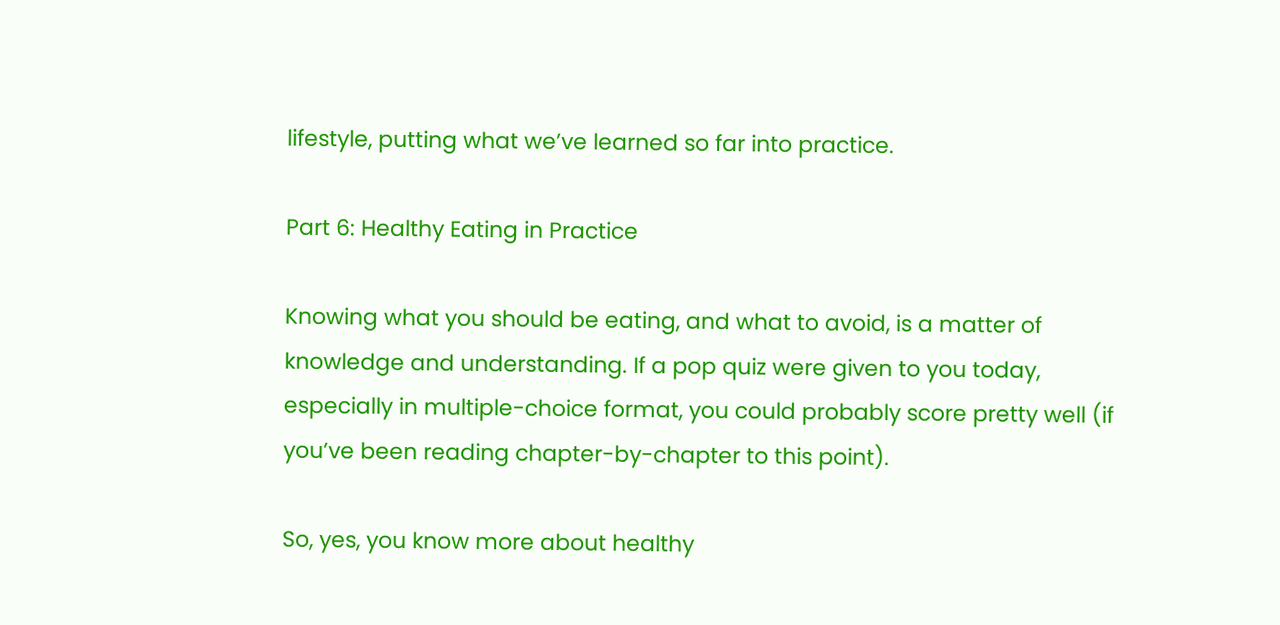lifestyle, putting what we’ve learned so far into practice.

Part 6: Healthy Eating in Practice

Knowing what you should be eating, and what to avoid, is a matter of knowledge and understanding. If a pop quiz were given to you today, especially in multiple-choice format, you could probably score pretty well (if you’ve been reading chapter-by-chapter to this point).

So, yes, you know more about healthy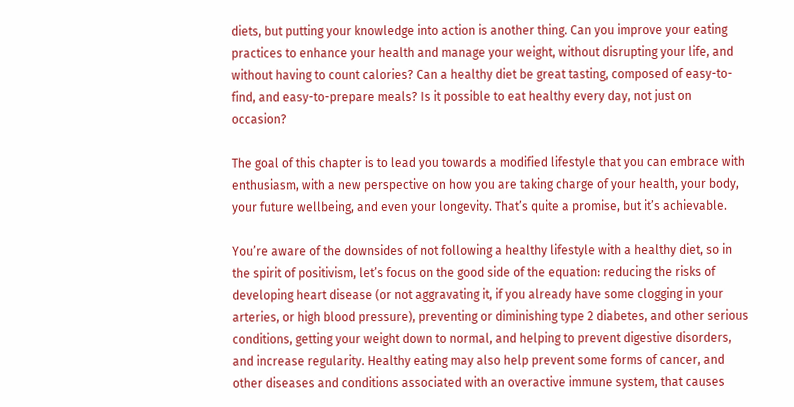diets, but putting your knowledge into action is another thing. Can you improve your eating practices to enhance your health and manage your weight, without disrupting your life, and without having to count calories? Can a healthy diet be great tasting, composed of easy-to-find, and easy-to-prepare meals? Is it possible to eat healthy every day, not just on occasion?

The goal of this chapter is to lead you towards a modified lifestyle that you can embrace with enthusiasm, with a new perspective on how you are taking charge of your health, your body, your future wellbeing, and even your longevity. That’s quite a promise, but it’s achievable.

You’re aware of the downsides of not following a healthy lifestyle with a healthy diet, so in the spirit of positivism, let’s focus on the good side of the equation: reducing the risks of developing heart disease (or not aggravating it, if you already have some clogging in your arteries, or high blood pressure), preventing or diminishing type 2 diabetes, and other serious conditions, getting your weight down to normal, and helping to prevent digestive disorders, and increase regularity. Healthy eating may also help prevent some forms of cancer, and other diseases and conditions associated with an overactive immune system, that causes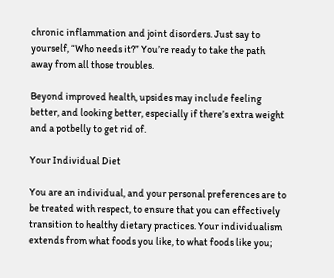chronic inflammation and joint disorders. Just say to yourself, “Who needs it?” You’re ready to take the path away from all those troubles.

Beyond improved health, upsides may include feeling better, and looking better, especially if there’s extra weight and a potbelly to get rid of.

Your Individual Diet

You are an individual, and your personal preferences are to be treated with respect, to ensure that you can effectively transition to healthy dietary practices. Your individualism extends from what foods you like, to what foods like you;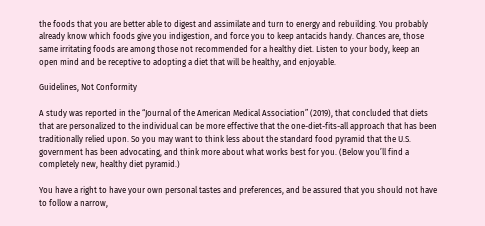the foods that you are better able to digest and assimilate and turn to energy and rebuilding. You probably already know which foods give you indigestion, and force you to keep antacids handy. Chances are, those same irritating foods are among those not recommended for a healthy diet. Listen to your body, keep an open mind and be receptive to adopting a diet that will be healthy, and enjoyable.

Guidelines, Not Conformity

A study was reported in the “Journal of the American Medical Association” (2019), that concluded that diets that are personalized to the individual can be more effective that the one-diet-fits-all approach that has been traditionally relied upon. So you may want to think less about the standard food pyramid that the U.S. government has been advocating, and think more about what works best for you. (Below you’ll find a completely new, healthy diet pyramid.)

You have a right to have your own personal tastes and preferences, and be assured that you should not have to follow a narrow,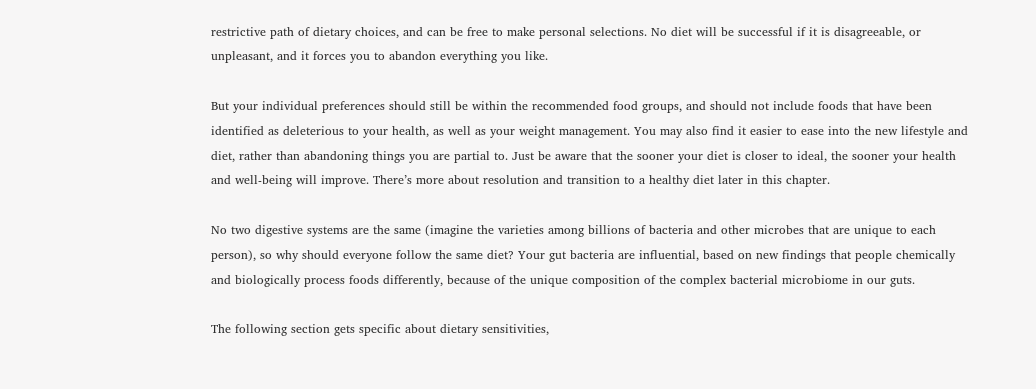restrictive path of dietary choices, and can be free to make personal selections. No diet will be successful if it is disagreeable, or unpleasant, and it forces you to abandon everything you like.

But your individual preferences should still be within the recommended food groups, and should not include foods that have been identified as deleterious to your health, as well as your weight management. You may also find it easier to ease into the new lifestyle and diet, rather than abandoning things you are partial to. Just be aware that the sooner your diet is closer to ideal, the sooner your health and well-being will improve. There’s more about resolution and transition to a healthy diet later in this chapter.

No two digestive systems are the same (imagine the varieties among billions of bacteria and other microbes that are unique to each person), so why should everyone follow the same diet? Your gut bacteria are influential, based on new findings that people chemically and biologically process foods differently, because of the unique composition of the complex bacterial microbiome in our guts.

The following section gets specific about dietary sensitivities,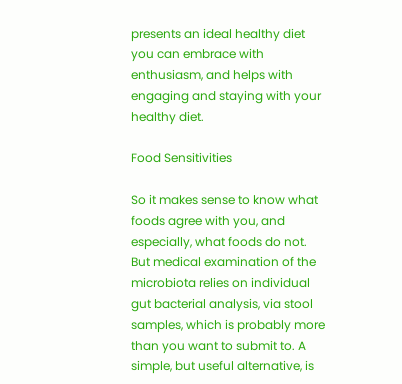presents an ideal healthy diet you can embrace with enthusiasm, and helps with engaging and staying with your healthy diet.

Food Sensitivities

So it makes sense to know what foods agree with you, and especially, what foods do not. But medical examination of the microbiota relies on individual gut bacterial analysis, via stool samples, which is probably more than you want to submit to. A simple, but useful alternative, is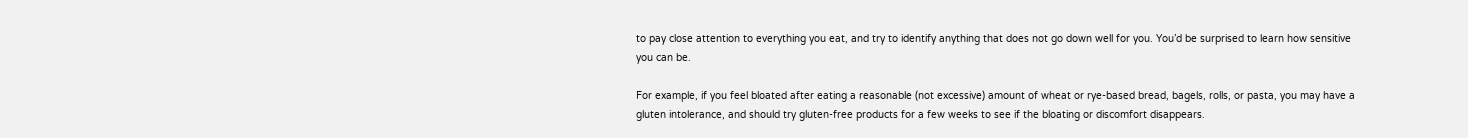to pay close attention to everything you eat, and try to identify anything that does not go down well for you. You’d be surprised to learn how sensitive you can be.

For example, if you feel bloated after eating a reasonable (not excessive) amount of wheat or rye-based bread, bagels, rolls, or pasta, you may have a gluten intolerance, and should try gluten-free products for a few weeks to see if the bloating or discomfort disappears.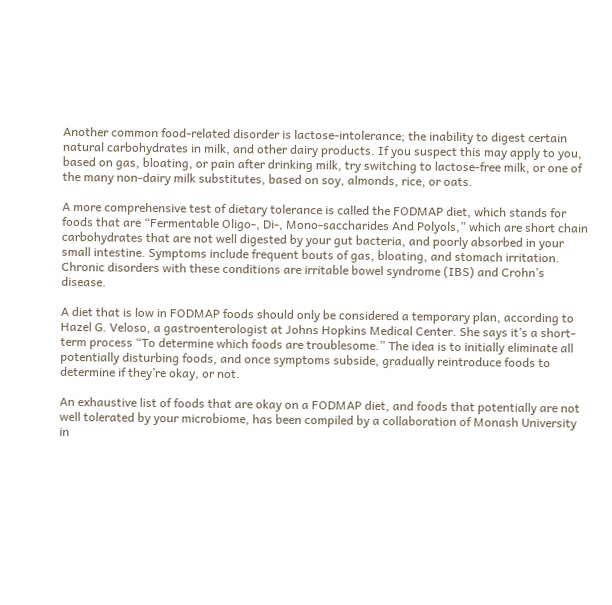Another common food-related disorder is lactose-intolerance; the inability to digest certain natural carbohydrates in milk, and other dairy products. If you suspect this may apply to you, based on gas, bloating, or pain after drinking milk, try switching to lactose-free milk, or one of the many non-dairy milk substitutes, based on soy, almonds, rice, or oats.

A more comprehensive test of dietary tolerance is called the FODMAP diet, which stands for foods that are “Fermentable Oligo-, Di-, Mono-saccharides And Polyols,” which are short chain carbohydrates that are not well digested by your gut bacteria, and poorly absorbed in your small intestine. Symptoms include frequent bouts of gas, bloating, and stomach irritation. Chronic disorders with these conditions are irritable bowel syndrome (IBS) and Crohn’s disease.

A diet that is low in FODMAP foods should only be considered a temporary plan, according to Hazel G. Veloso, a gastroenterologist at Johns Hopkins Medical Center. She says it’s a short-term process “To determine which foods are troublesome.” The idea is to initially eliminate all potentially disturbing foods, and once symptoms subside, gradually reintroduce foods to determine if they’re okay, or not.

An exhaustive list of foods that are okay on a FODMAP diet, and foods that potentially are not well tolerated by your microbiome, has been compiled by a collaboration of Monash University in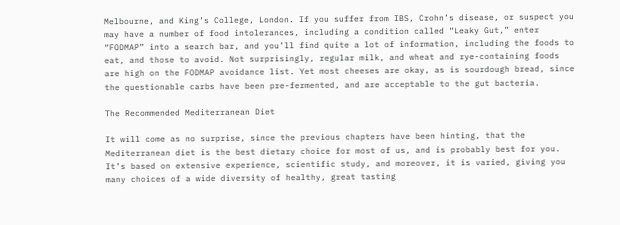Melbourne, and King’s College, London. If you suffer from IBS, Crohn’s disease, or suspect you may have a number of food intolerances, including a condition called “Leaky Gut,” enter “FODMAP” into a search bar, and you’ll find quite a lot of information, including the foods to eat, and those to avoid. Not surprisingly, regular milk, and wheat and rye-containing foods are high on the FODMAP avoidance list. Yet most cheeses are okay, as is sourdough bread, since the questionable carbs have been pre-fermented, and are acceptable to the gut bacteria.

The Recommended Mediterranean Diet

It will come as no surprise, since the previous chapters have been hinting, that the Mediterranean diet is the best dietary choice for most of us, and is probably best for you. It’s based on extensive experience, scientific study, and moreover, it is varied, giving you many choices of a wide diversity of healthy, great tasting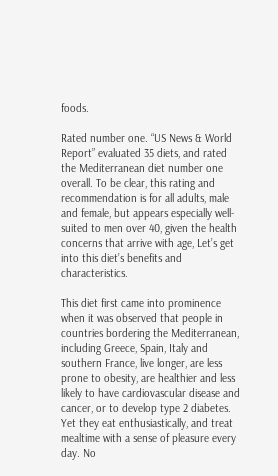foods.

Rated number one. “US News & World Report” evaluated 35 diets, and rated the Mediterranean diet number one overall. To be clear, this rating and recommendation is for all adults, male and female, but appears especially well-suited to men over 40, given the health concerns that arrive with age, Let’s get into this diet’s benefits and characteristics.

This diet first came into prominence when it was observed that people in countries bordering the Mediterranean, including Greece, Spain, Italy and southern France, live longer, are less prone to obesity, are healthier and less likely to have cardiovascular disease and cancer, or to develop type 2 diabetes. Yet they eat enthusiastically, and treat mealtime with a sense of pleasure every day. No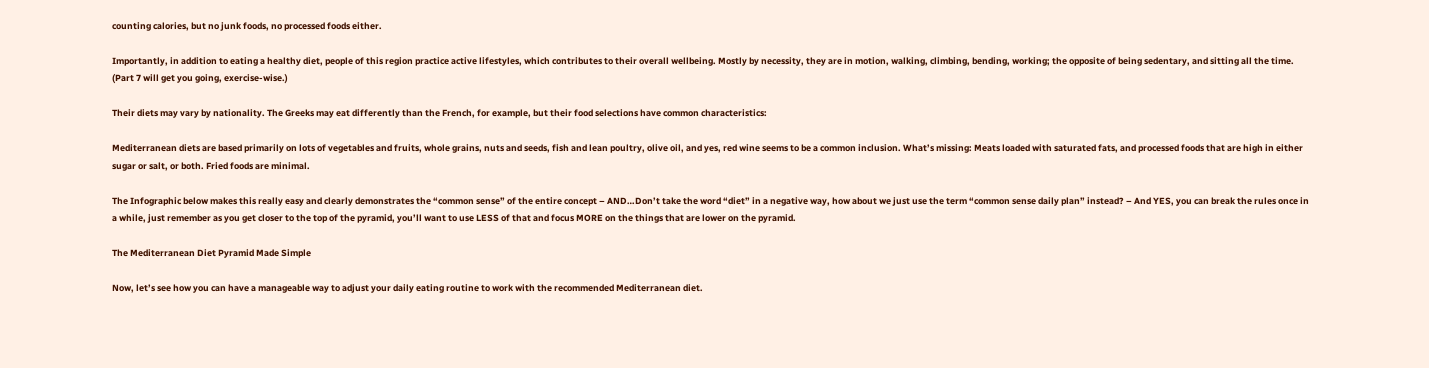counting calories, but no junk foods, no processed foods either.

Importantly, in addition to eating a healthy diet, people of this region practice active lifestyles, which contributes to their overall wellbeing. Mostly by necessity, they are in motion, walking, climbing, bending, working; the opposite of being sedentary, and sitting all the time. (Part 7 will get you going, exercise-wise.)

Their diets may vary by nationality. The Greeks may eat differently than the French, for example, but their food selections have common characteristics:

Mediterranean diets are based primarily on lots of vegetables and fruits, whole grains, nuts and seeds, fish and lean poultry, olive oil, and yes, red wine seems to be a common inclusion. What’s missing: Meats loaded with saturated fats, and processed foods that are high in either sugar or salt, or both. Fried foods are minimal.

The Infographic below makes this really easy and clearly demonstrates the “common sense” of the entire concept – AND…Don’t take the word “diet” in a negative way, how about we just use the term “common sense daily plan” instead? – And YES, you can break the rules once in a while, just remember as you get closer to the top of the pyramid, you’ll want to use LESS of that and focus MORE on the things that are lower on the pyramid.

The Mediterranean Diet Pyramid Made Simple

Now, let’s see how you can have a manageable way to adjust your daily eating routine to work with the recommended Mediterranean diet.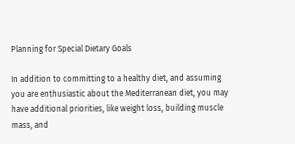Planning for Special Dietary Goals

In addition to committing to a healthy diet, and assuming you are enthusiastic about the Mediterranean diet, you may have additional priorities, like weight loss, building muscle mass, and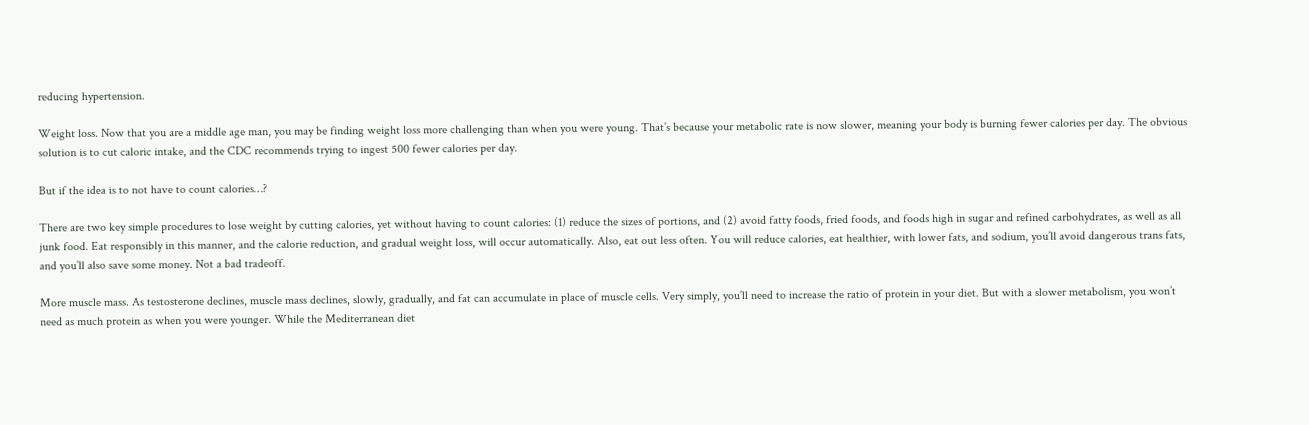reducing hypertension.

Weight loss. Now that you are a middle age man, you may be finding weight loss more challenging than when you were young. That’s because your metabolic rate is now slower, meaning your body is burning fewer calories per day. The obvious solution is to cut caloric intake, and the CDC recommends trying to ingest 500 fewer calories per day.

But if the idea is to not have to count calories…?

There are two key simple procedures to lose weight by cutting calories, yet without having to count calories: (1) reduce the sizes of portions, and (2) avoid fatty foods, fried foods, and foods high in sugar and refined carbohydrates, as well as all junk food. Eat responsibly in this manner, and the calorie reduction, and gradual weight loss, will occur automatically. Also, eat out less often. You will reduce calories, eat healthier, with lower fats, and sodium, you’ll avoid dangerous trans fats, and you’ll also save some money. Not a bad tradeoff.

More muscle mass. As testosterone declines, muscle mass declines, slowly, gradually, and fat can accumulate in place of muscle cells. Very simply, you’ll need to increase the ratio of protein in your diet. But with a slower metabolism, you won’t need as much protein as when you were younger. While the Mediterranean diet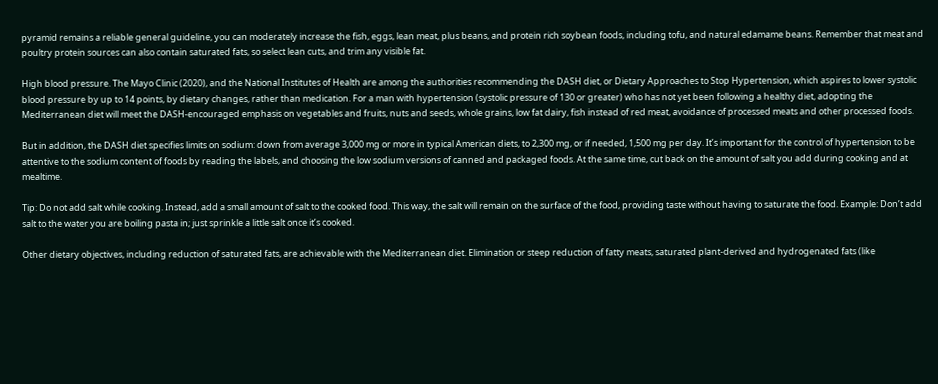pyramid remains a reliable general guideline, you can moderately increase the fish, eggs, lean meat, plus beans, and protein rich soybean foods, including tofu, and natural edamame beans. Remember that meat and poultry protein sources can also contain saturated fats, so select lean cuts, and trim any visible fat.

High blood pressure. The Mayo Clinic (2020), and the National Institutes of Health are among the authorities recommending the DASH diet, or Dietary Approaches to Stop Hypertension, which aspires to lower systolic blood pressure by up to 14 points, by dietary changes, rather than medication. For a man with hypertension (systolic pressure of 130 or greater) who has not yet been following a healthy diet, adopting the Mediterranean diet will meet the DASH-encouraged emphasis on vegetables and fruits, nuts and seeds, whole grains, low fat dairy, fish instead of red meat, avoidance of processed meats and other processed foods.

But in addition, the DASH diet specifies limits on sodium: down from average 3,000 mg or more in typical American diets, to 2,300 mg, or if needed, 1,500 mg per day. It’s important for the control of hypertension to be attentive to the sodium content of foods by reading the labels, and choosing the low sodium versions of canned and packaged foods. At the same time, cut back on the amount of salt you add during cooking and at mealtime.

Tip: Do not add salt while cooking. Instead, add a small amount of salt to the cooked food. This way, the salt will remain on the surface of the food, providing taste without having to saturate the food. Example: Don’t add salt to the water you are boiling pasta in; just sprinkle a little salt once it’s cooked.

Other dietary objectives, including reduction of saturated fats, are achievable with the Mediterranean diet. Elimination or steep reduction of fatty meats, saturated plant-derived and hydrogenated fats (like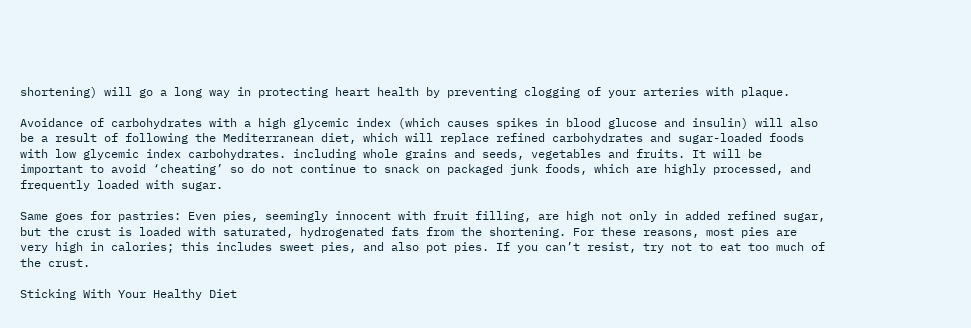shortening) will go a long way in protecting heart health by preventing clogging of your arteries with plaque.

Avoidance of carbohydrates with a high glycemic index (which causes spikes in blood glucose and insulin) will also be a result of following the Mediterranean diet, which will replace refined carbohydrates and sugar-loaded foods with low glycemic index carbohydrates. including whole grains and seeds, vegetables and fruits. It will be important to avoid ‘cheating’ so do not continue to snack on packaged junk foods, which are highly processed, and frequently loaded with sugar.

Same goes for pastries: Even pies, seemingly innocent with fruit filling, are high not only in added refined sugar, but the crust is loaded with saturated, hydrogenated fats from the shortening. For these reasons, most pies are very high in calories; this includes sweet pies, and also pot pies. If you can’t resist, try not to eat too much of the crust.

Sticking With Your Healthy Diet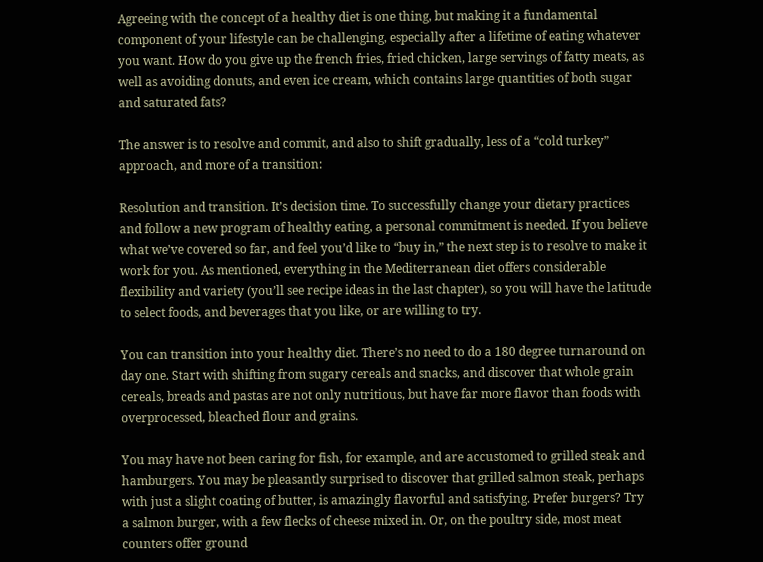Agreeing with the concept of a healthy diet is one thing, but making it a fundamental component of your lifestyle can be challenging, especially after a lifetime of eating whatever you want. How do you give up the french fries, fried chicken, large servings of fatty meats, as well as avoiding donuts, and even ice cream, which contains large quantities of both sugar and saturated fats?

The answer is to resolve and commit, and also to shift gradually, less of a “cold turkey” approach, and more of a transition:

Resolution and transition. It’s decision time. To successfully change your dietary practices and follow a new program of healthy eating, a personal commitment is needed. If you believe what we’ve covered so far, and feel you’d like to “buy in,” the next step is to resolve to make it work for you. As mentioned, everything in the Mediterranean diet offers considerable flexibility and variety (you’ll see recipe ideas in the last chapter), so you will have the latitude to select foods, and beverages that you like, or are willing to try.

You can transition into your healthy diet. There’s no need to do a 180 degree turnaround on day one. Start with shifting from sugary cereals and snacks, and discover that whole grain cereals, breads and pastas are not only nutritious, but have far more flavor than foods with overprocessed, bleached flour and grains.

You may have not been caring for fish, for example, and are accustomed to grilled steak and hamburgers. You may be pleasantly surprised to discover that grilled salmon steak, perhaps with just a slight coating of butter, is amazingly flavorful and satisfying. Prefer burgers? Try a salmon burger, with a few flecks of cheese mixed in. Or, on the poultry side, most meat counters offer ground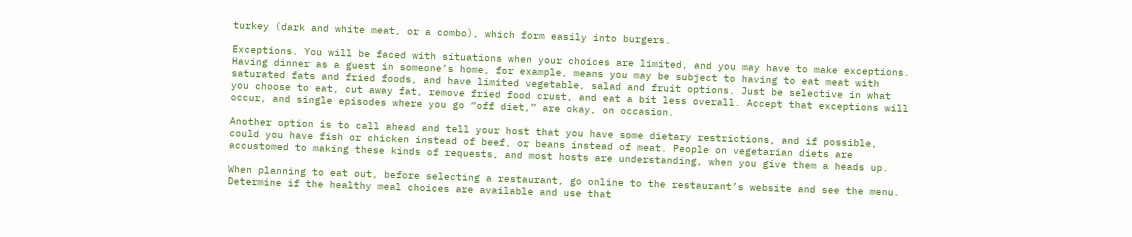turkey (dark and white meat, or a combo), which form easily into burgers.

Exceptions. You will be faced with situations when your choices are limited, and you may have to make exceptions. Having dinner as a guest in someone’s home, for example, means you may be subject to having to eat meat with saturated fats and fried foods, and have limited vegetable, salad and fruit options. Just be selective in what you choose to eat, cut away fat, remove fried food crust, and eat a bit less overall. Accept that exceptions will occur, and single episodes where you go “off diet,” are okay, on occasion.

Another option is to call ahead and tell your host that you have some dietary restrictions, and if possible, could you have fish or chicken instead of beef, or beans instead of meat. People on vegetarian diets are accustomed to making these kinds of requests, and most hosts are understanding, when you give them a heads up.

When planning to eat out, before selecting a restaurant, go online to the restaurant’s website and see the menu. Determine if the healthy meal choices are available and use that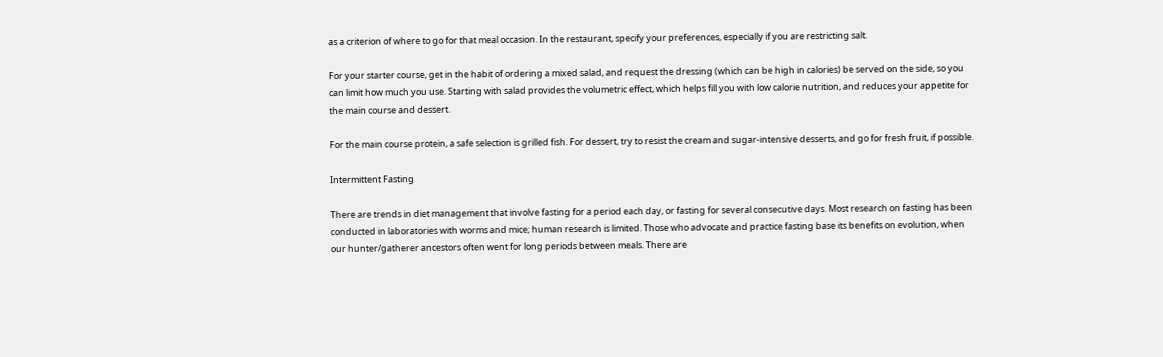as a criterion of where to go for that meal occasion. In the restaurant, specify your preferences, especially if you are restricting salt.

For your starter course, get in the habit of ordering a mixed salad, and request the dressing (which can be high in calories) be served on the side, so you can limit how much you use. Starting with salad provides the volumetric effect, which helps fill you with low calorie nutrition, and reduces your appetite for the main course and dessert.

For the main course protein, a safe selection is grilled fish. For dessert, try to resist the cream and sugar-intensive desserts, and go for fresh fruit, if possible.

Intermittent Fasting

There are trends in diet management that involve fasting for a period each day, or fasting for several consecutive days. Most research on fasting has been conducted in laboratories with worms and mice; human research is limited. Those who advocate and practice fasting base its benefits on evolution, when our hunter/gatherer ancestors often went for long periods between meals. There are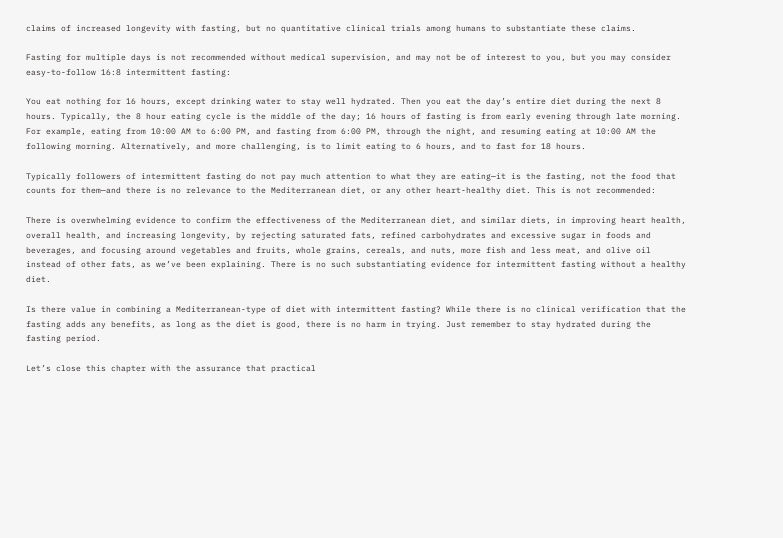claims of increased longevity with fasting, but no quantitative clinical trials among humans to substantiate these claims.

Fasting for multiple days is not recommended without medical supervision, and may not be of interest to you, but you may consider easy-to-follow 16:8 intermittent fasting:

You eat nothing for 16 hours, except drinking water to stay well hydrated. Then you eat the day’s entire diet during the next 8 hours. Typically, the 8 hour eating cycle is the middle of the day; 16 hours of fasting is from early evening through late morning. For example, eating from 10:00 AM to 6:00 PM, and fasting from 6:00 PM, through the night, and resuming eating at 10:00 AM the following morning. Alternatively, and more challenging, is to limit eating to 6 hours, and to fast for 18 hours.

Typically followers of intermittent fasting do not pay much attention to what they are eating—it is the fasting, not the food that counts for them—and there is no relevance to the Mediterranean diet, or any other heart-healthy diet. This is not recommended:

There is overwhelming evidence to confirm the effectiveness of the Mediterranean diet, and similar diets, in improving heart health, overall health, and increasing longevity, by rejecting saturated fats, refined carbohydrates and excessive sugar in foods and beverages, and focusing around vegetables and fruits, whole grains, cereals, and nuts, more fish and less meat, and olive oil instead of other fats, as we’ve been explaining. There is no such substantiating evidence for intermittent fasting without a healthy diet.

Is there value in combining a Mediterranean-type of diet with intermittent fasting? While there is no clinical verification that the fasting adds any benefits, as long as the diet is good, there is no harm in trying. Just remember to stay hydrated during the fasting period.

Let’s close this chapter with the assurance that practical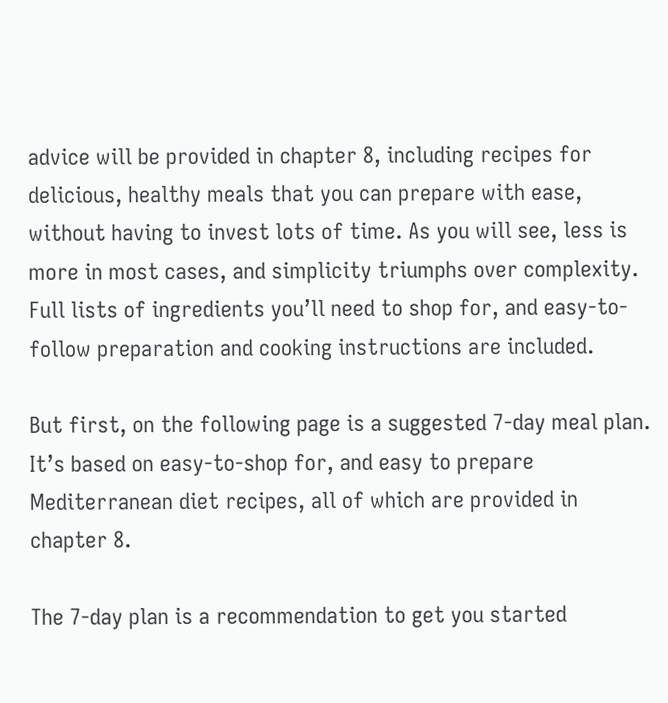advice will be provided in chapter 8, including recipes for delicious, healthy meals that you can prepare with ease, without having to invest lots of time. As you will see, less is more in most cases, and simplicity triumphs over complexity. Full lists of ingredients you’ll need to shop for, and easy-to-follow preparation and cooking instructions are included.

But first, on the following page is a suggested 7-day meal plan. It’s based on easy-to-shop for, and easy to prepare Mediterranean diet recipes, all of which are provided in chapter 8.

The 7-day plan is a recommendation to get you started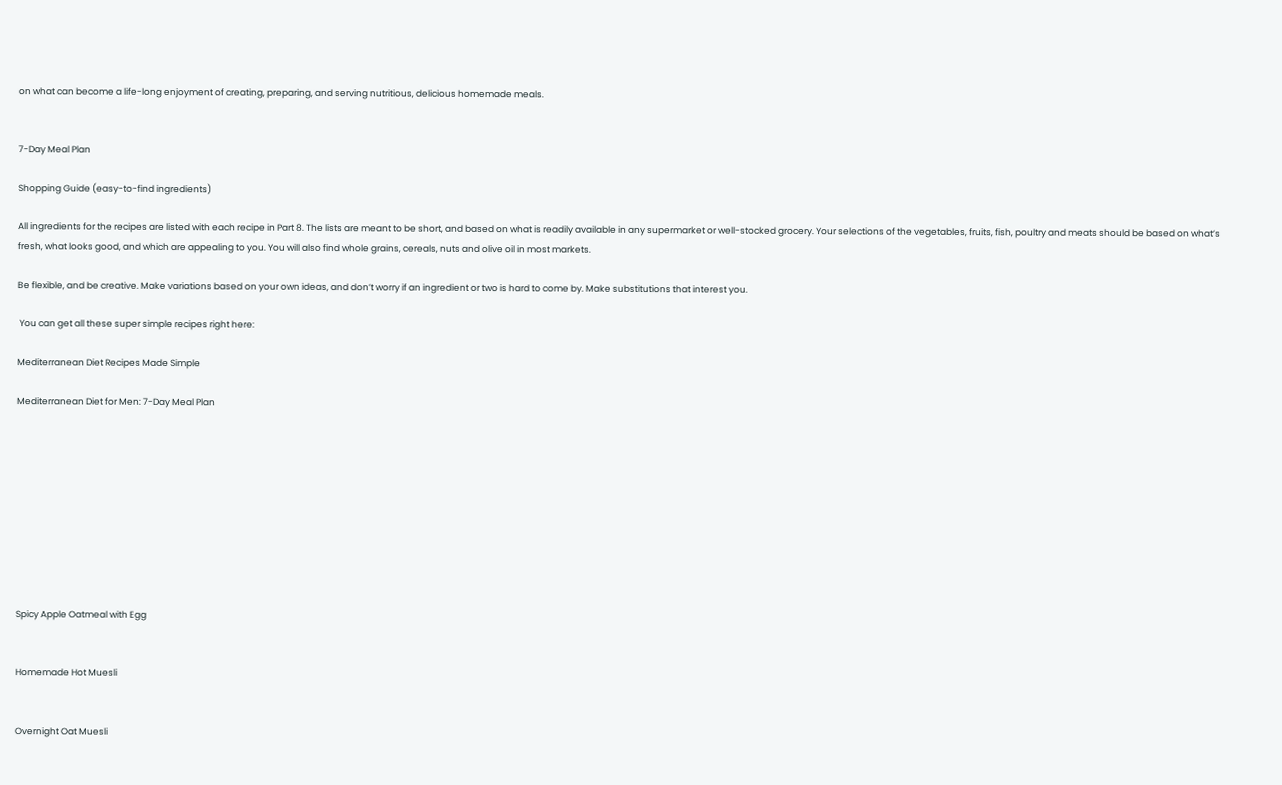on what can become a life-long enjoyment of creating, preparing, and serving nutritious, delicious homemade meals.


7-Day Meal Plan

Shopping Guide (easy-to-find ingredients)

All ingredients for the recipes are listed with each recipe in Part 8. The lists are meant to be short, and based on what is readily available in any supermarket or well-stocked grocery. Your selections of the vegetables, fruits, fish, poultry and meats should be based on what’s fresh, what looks good, and which are appealing to you. You will also find whole grains, cereals, nuts and olive oil in most markets.

Be flexible, and be creative. Make variations based on your own ideas, and don’t worry if an ingredient or two is hard to come by. Make substitutions that interest you.

 You can get all these super simple recipes right here:

Mediterranean Diet Recipes Made Simple

Mediterranean Diet for Men: 7-Day Meal Plan










Spicy Apple Oatmeal with Egg


Homemade Hot Muesli


Overnight Oat Muesli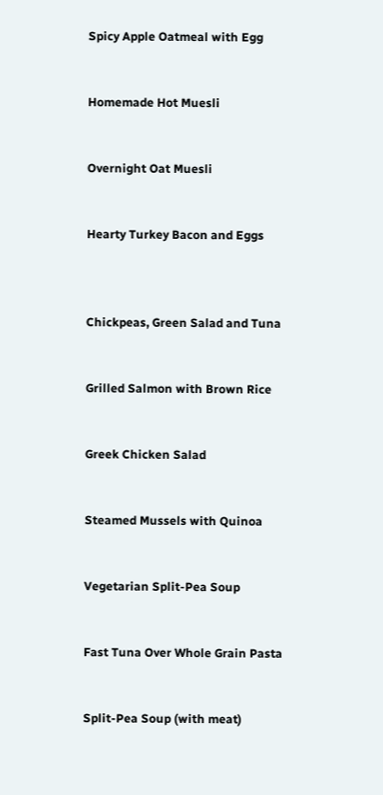Spicy Apple Oatmeal with Egg


Homemade Hot Muesli


Overnight Oat Muesli


Hearty Turkey Bacon and Eggs



Chickpeas, Green Salad and Tuna


Grilled Salmon with Brown Rice


Greek Chicken Salad


Steamed Mussels with Quinoa


Vegetarian Split-Pea Soup


Fast Tuna Over Whole Grain Pasta


Split-Pea Soup (with meat)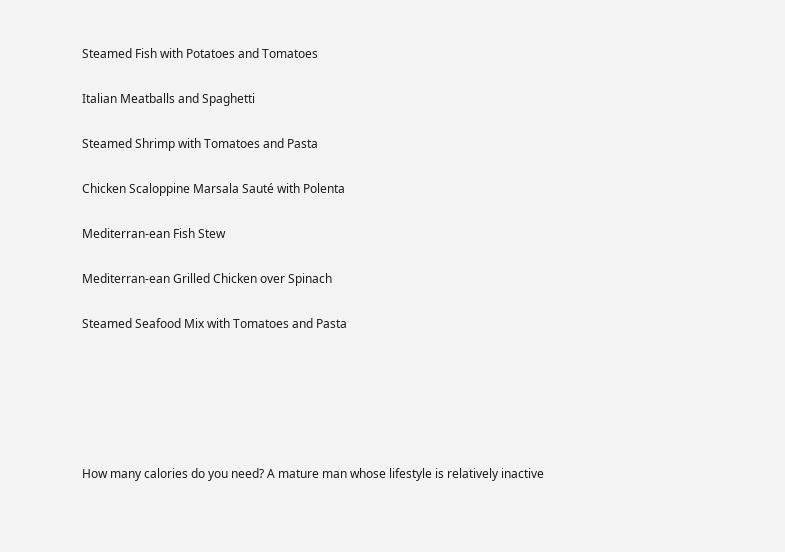Steamed Fish with Potatoes and Tomatoes


Italian Meatballs and Spaghetti


Steamed Shrimp with Tomatoes and Pasta


Chicken Scaloppine Marsala Sauté with Polenta


Mediterran-ean Fish Stew


Mediterran-ean Grilled Chicken over Spinach


Steamed Seafood Mix with Tomatoes and Pasta









How many calories do you need? A mature man whose lifestyle is relatively inactive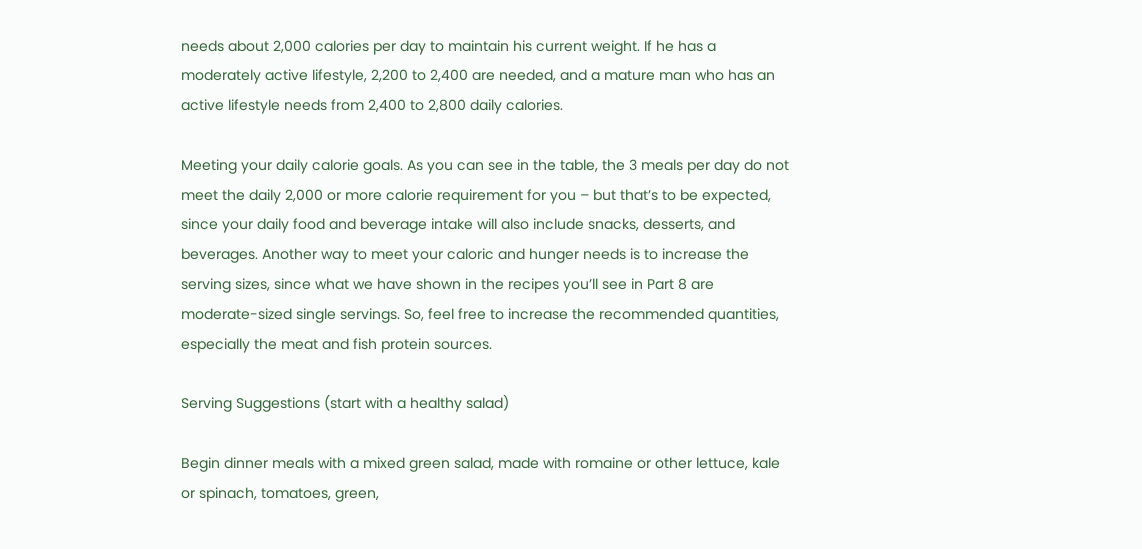needs about 2,000 calories per day to maintain his current weight. If he has a moderately active lifestyle, 2,200 to 2,400 are needed, and a mature man who has an active lifestyle needs from 2,400 to 2,800 daily calories.

Meeting your daily calorie goals. As you can see in the table, the 3 meals per day do not meet the daily 2,000 or more calorie requirement for you – but that’s to be expected, since your daily food and beverage intake will also include snacks, desserts, and beverages. Another way to meet your caloric and hunger needs is to increase the serving sizes, since what we have shown in the recipes you’ll see in Part 8 are moderate-sized single servings. So, feel free to increase the recommended quantities, especially the meat and fish protein sources.

Serving Suggestions (start with a healthy salad)

Begin dinner meals with a mixed green salad, made with romaine or other lettuce, kale or spinach, tomatoes, green,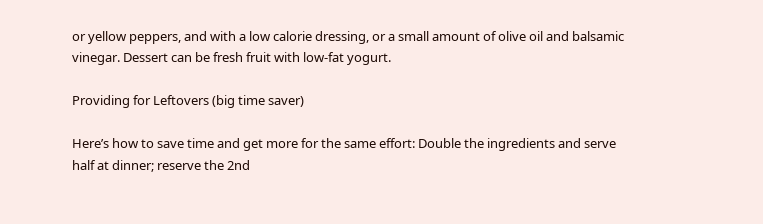or yellow peppers, and with a low calorie dressing, or a small amount of olive oil and balsamic vinegar. Dessert can be fresh fruit with low-fat yogurt.

Providing for Leftovers (big time saver)

Here’s how to save time and get more for the same effort: Double the ingredients and serve half at dinner; reserve the 2nd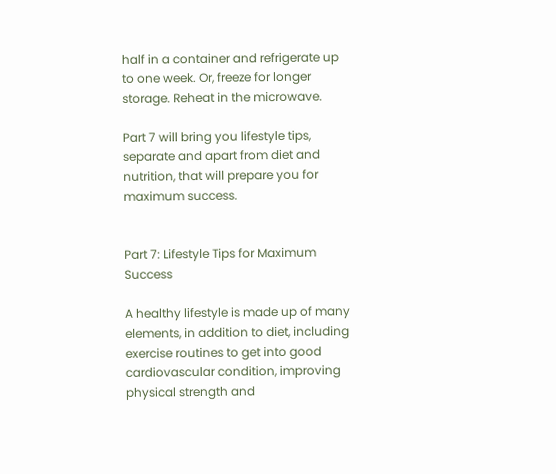half in a container and refrigerate up to one week. Or, freeze for longer storage. Reheat in the microwave.

Part 7 will bring you lifestyle tips, separate and apart from diet and nutrition, that will prepare you for maximum success.


Part 7: Lifestyle Tips for Maximum Success

A healthy lifestyle is made up of many elements, in addition to diet, including exercise routines to get into good cardiovascular condition, improving physical strength and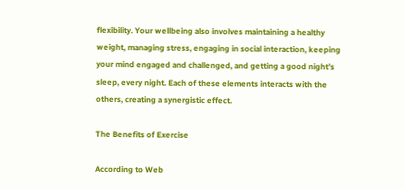flexibility. Your wellbeing also involves maintaining a healthy weight, managing stress, engaging in social interaction, keeping your mind engaged and challenged, and getting a good night’s sleep, every night. Each of these elements interacts with the others, creating a synergistic effect.

The Benefits of Exercise

According to Web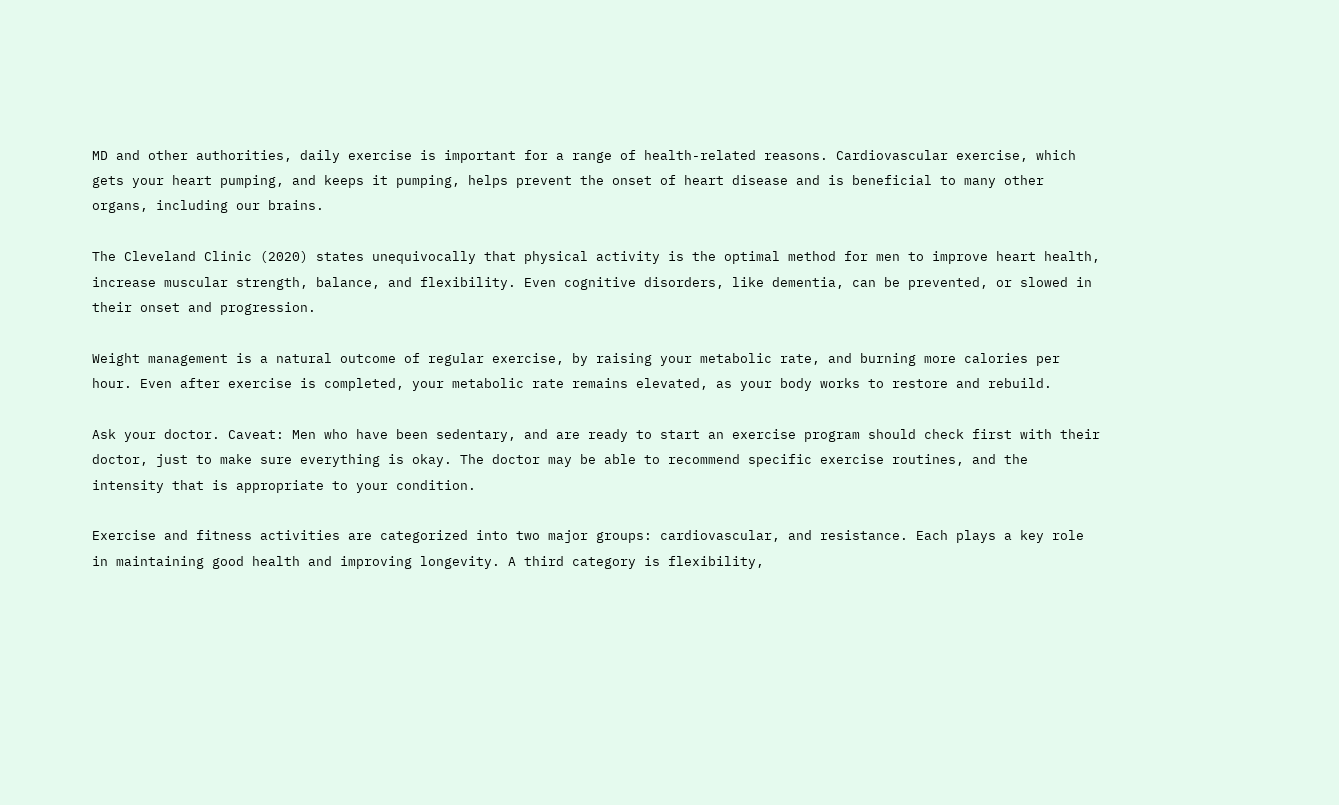MD and other authorities, daily exercise is important for a range of health-related reasons. Cardiovascular exercise, which gets your heart pumping, and keeps it pumping, helps prevent the onset of heart disease and is beneficial to many other organs, including our brains.

The Cleveland Clinic (2020) states unequivocally that physical activity is the optimal method for men to improve heart health, increase muscular strength, balance, and flexibility. Even cognitive disorders, like dementia, can be prevented, or slowed in their onset and progression.

Weight management is a natural outcome of regular exercise, by raising your metabolic rate, and burning more calories per hour. Even after exercise is completed, your metabolic rate remains elevated, as your body works to restore and rebuild.

Ask your doctor. Caveat: Men who have been sedentary, and are ready to start an exercise program should check first with their doctor, just to make sure everything is okay. The doctor may be able to recommend specific exercise routines, and the intensity that is appropriate to your condition.

Exercise and fitness activities are categorized into two major groups: cardiovascular, and resistance. Each plays a key role in maintaining good health and improving longevity. A third category is flexibility,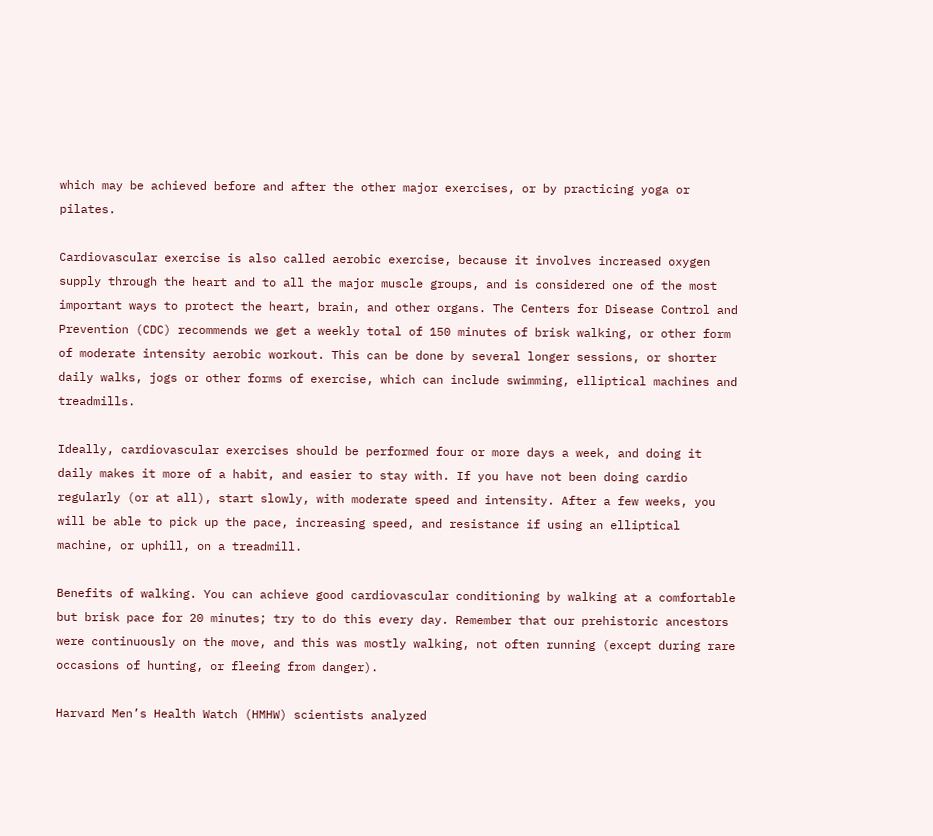which may be achieved before and after the other major exercises, or by practicing yoga or pilates.

Cardiovascular exercise is also called aerobic exercise, because it involves increased oxygen supply through the heart and to all the major muscle groups, and is considered one of the most important ways to protect the heart, brain, and other organs. The Centers for Disease Control and Prevention (CDC) recommends we get a weekly total of 150 minutes of brisk walking, or other form of moderate intensity aerobic workout. This can be done by several longer sessions, or shorter daily walks, jogs or other forms of exercise, which can include swimming, elliptical machines and treadmills.

Ideally, cardiovascular exercises should be performed four or more days a week, and doing it daily makes it more of a habit, and easier to stay with. If you have not been doing cardio regularly (or at all), start slowly, with moderate speed and intensity. After a few weeks, you will be able to pick up the pace, increasing speed, and resistance if using an elliptical machine, or uphill, on a treadmill.

Benefits of walking. You can achieve good cardiovascular conditioning by walking at a comfortable but brisk pace for 20 minutes; try to do this every day. Remember that our prehistoric ancestors were continuously on the move, and this was mostly walking, not often running (except during rare occasions of hunting, or fleeing from danger).

Harvard Men’s Health Watch (HMHW) scientists analyzed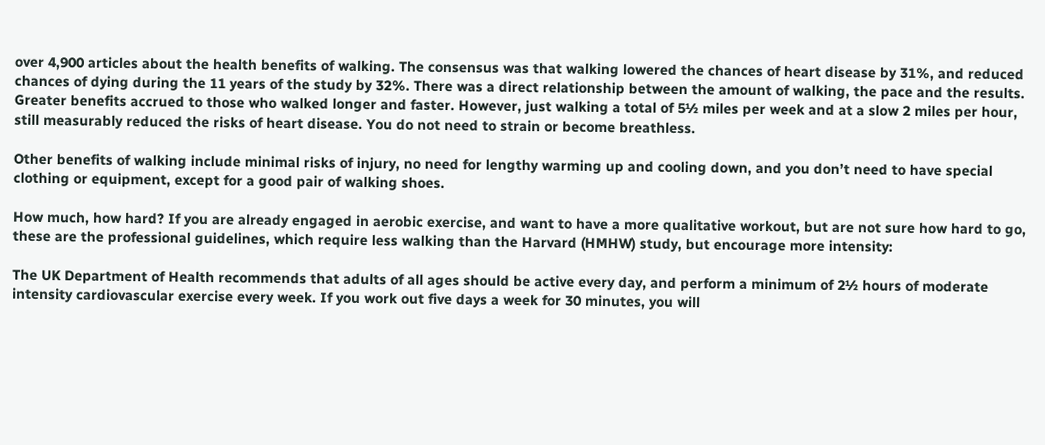over 4,900 articles about the health benefits of walking. The consensus was that walking lowered the chances of heart disease by 31%, and reduced chances of dying during the 11 years of the study by 32%. There was a direct relationship between the amount of walking, the pace and the results. Greater benefits accrued to those who walked longer and faster. However, just walking a total of 5½ miles per week and at a slow 2 miles per hour, still measurably reduced the risks of heart disease. You do not need to strain or become breathless.

Other benefits of walking include minimal risks of injury, no need for lengthy warming up and cooling down, and you don’t need to have special clothing or equipment, except for a good pair of walking shoes.

How much, how hard? If you are already engaged in aerobic exercise, and want to have a more qualitative workout, but are not sure how hard to go, these are the professional guidelines, which require less walking than the Harvard (HMHW) study, but encourage more intensity:

The UK Department of Health recommends that adults of all ages should be active every day, and perform a minimum of 2½ hours of moderate intensity cardiovascular exercise every week. If you work out five days a week for 30 minutes, you will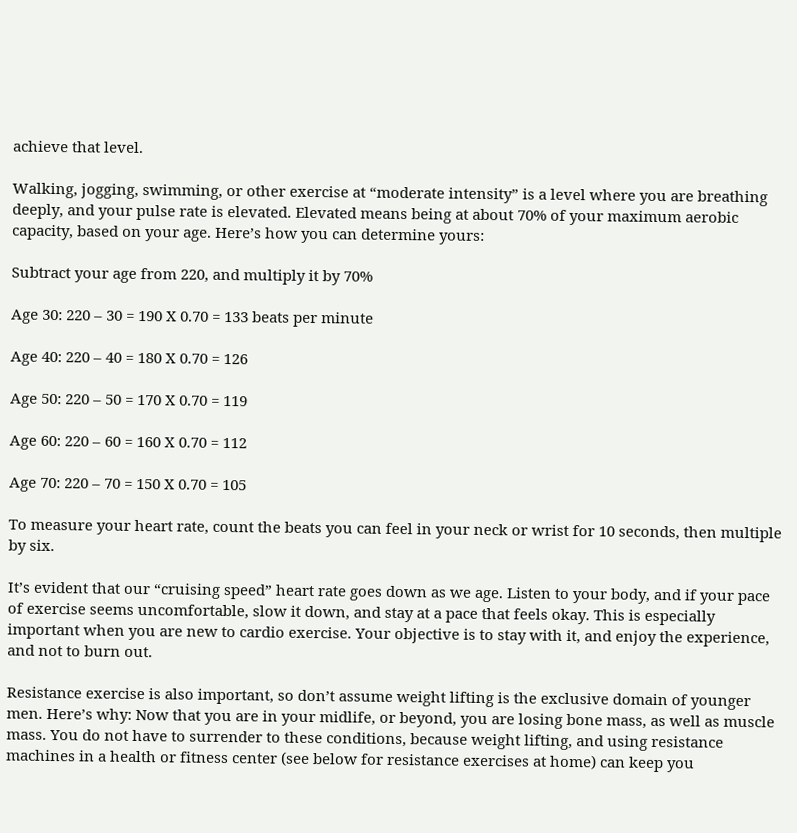achieve that level.

Walking, jogging, swimming, or other exercise at “moderate intensity” is a level where you are breathing deeply, and your pulse rate is elevated. Elevated means being at about 70% of your maximum aerobic capacity, based on your age. Here’s how you can determine yours:

Subtract your age from 220, and multiply it by 70%

Age 30: 220 – 30 = 190 X 0.70 = 133 beats per minute

Age 40: 220 – 40 = 180 X 0.70 = 126

Age 50: 220 – 50 = 170 X 0.70 = 119

Age 60: 220 – 60 = 160 X 0.70 = 112

Age 70: 220 – 70 = 150 X 0.70 = 105

To measure your heart rate, count the beats you can feel in your neck or wrist for 10 seconds, then multiple by six.

It’s evident that our “cruising speed” heart rate goes down as we age. Listen to your body, and if your pace of exercise seems uncomfortable, slow it down, and stay at a pace that feels okay. This is especially important when you are new to cardio exercise. Your objective is to stay with it, and enjoy the experience, and not to burn out.

Resistance exercise is also important, so don’t assume weight lifting is the exclusive domain of younger men. Here’s why: Now that you are in your midlife, or beyond, you are losing bone mass, as well as muscle mass. You do not have to surrender to these conditions, because weight lifting, and using resistance machines in a health or fitness center (see below for resistance exercises at home) can keep you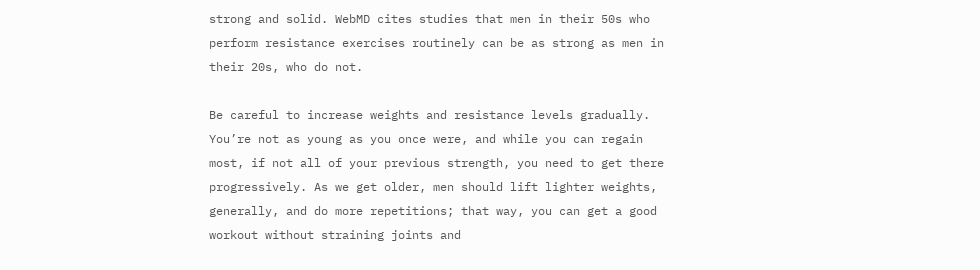strong and solid. WebMD cites studies that men in their 50s who perform resistance exercises routinely can be as strong as men in their 20s, who do not.

Be careful to increase weights and resistance levels gradually. You’re not as young as you once were, and while you can regain most, if not all of your previous strength, you need to get there progressively. As we get older, men should lift lighter weights, generally, and do more repetitions; that way, you can get a good workout without straining joints and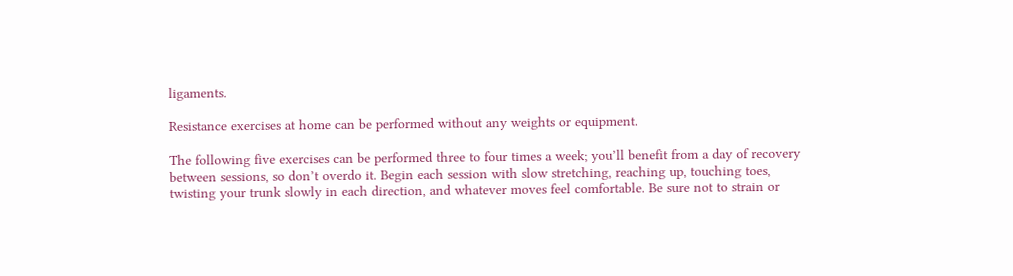ligaments.

Resistance exercises at home can be performed without any weights or equipment.

The following five exercises can be performed three to four times a week; you’ll benefit from a day of recovery between sessions, so don’t overdo it. Begin each session with slow stretching, reaching up, touching toes, twisting your trunk slowly in each direction, and whatever moves feel comfortable. Be sure not to strain or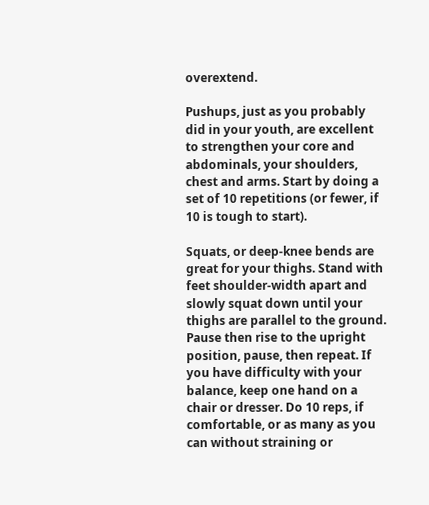overextend.

Pushups, just as you probably did in your youth, are excellent to strengthen your core and abdominals, your shoulders, chest and arms. Start by doing a set of 10 repetitions (or fewer, if 10 is tough to start).

Squats, or deep-knee bends are great for your thighs. Stand with feet shoulder-width apart and slowly squat down until your thighs are parallel to the ground. Pause then rise to the upright position, pause, then repeat. If you have difficulty with your balance, keep one hand on a chair or dresser. Do 10 reps, if comfortable, or as many as you can without straining or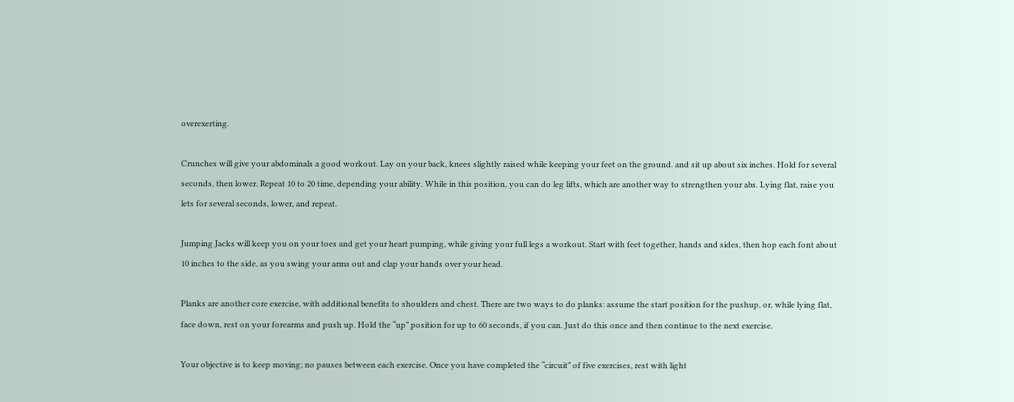overexerting.

Crunches will give your abdominals a good workout. Lay on your back, knees slightly raised while keeping your feet on the ground. and sit up about six inches. Hold for several seconds, then lower. Repeat 10 to 20 time, depending your ability. While in this position, you can do leg lifts, which are another way to strengthen your abs. Lying flat, raise you lets for several seconds, lower, and repeat.

Jumping Jacks will keep you on your toes and get your heart pumping, while giving your full legs a workout. Start with feet together, hands and sides, then hop each font about 10 inches to the side, as you swing your arms out and clap your hands over your head.

Planks are another core exercise, with additional benefits to shoulders and chest. There are two ways to do planks: assume the start position for the pushup, or, while lying flat, face down, rest on your forearms and push up. Hold the “up” position for up to 60 seconds, if you can. Just do this once and then continue to the next exercise.

Your objective is to keep moving; no pauses between each exercise. Once you have completed the “circuit” of five exercises, rest with light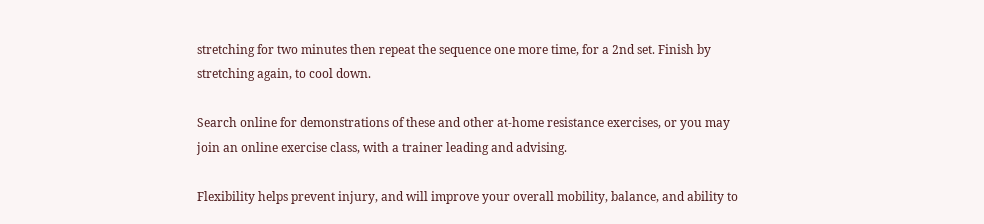stretching for two minutes then repeat the sequence one more time, for a 2nd set. Finish by stretching again, to cool down.

Search online for demonstrations of these and other at-home resistance exercises, or you may join an online exercise class, with a trainer leading and advising.

Flexibility helps prevent injury, and will improve your overall mobility, balance, and ability to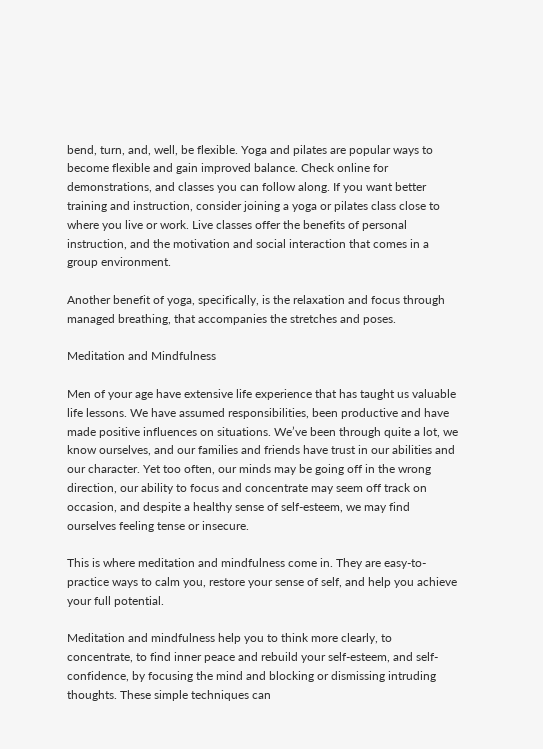bend, turn, and, well, be flexible. Yoga and pilates are popular ways to become flexible and gain improved balance. Check online for demonstrations, and classes you can follow along. If you want better training and instruction, consider joining a yoga or pilates class close to where you live or work. Live classes offer the benefits of personal instruction, and the motivation and social interaction that comes in a group environment.

Another benefit of yoga, specifically, is the relaxation and focus through managed breathing, that accompanies the stretches and poses.

Meditation and Mindfulness

Men of your age have extensive life experience that has taught us valuable life lessons. We have assumed responsibilities, been productive and have made positive influences on situations. We’ve been through quite a lot, we know ourselves, and our families and friends have trust in our abilities and our character. Yet too often, our minds may be going off in the wrong direction, our ability to focus and concentrate may seem off track on occasion, and despite a healthy sense of self-esteem, we may find ourselves feeling tense or insecure.

This is where meditation and mindfulness come in. They are easy-to-practice ways to calm you, restore your sense of self, and help you achieve your full potential.

Meditation and mindfulness help you to think more clearly, to concentrate, to find inner peace and rebuild your self-esteem, and self-confidence, by focusing the mind and blocking or dismissing intruding thoughts. These simple techniques can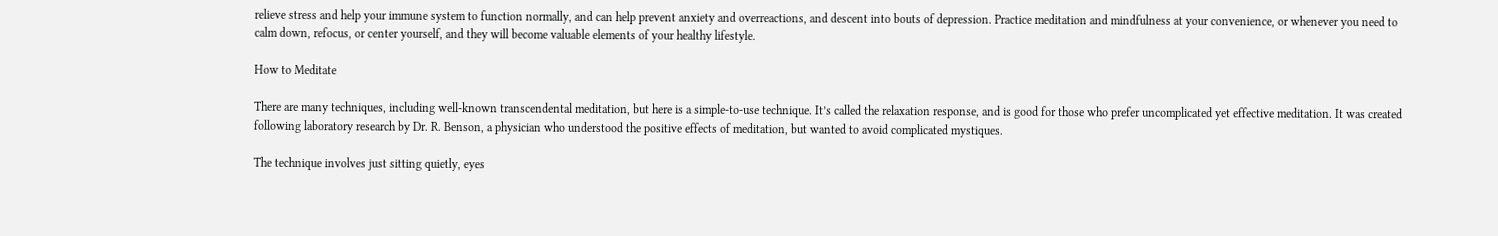relieve stress and help your immune system to function normally, and can help prevent anxiety and overreactions, and descent into bouts of depression. Practice meditation and mindfulness at your convenience, or whenever you need to calm down, refocus, or center yourself, and they will become valuable elements of your healthy lifestyle.

How to Meditate

There are many techniques, including well-known transcendental meditation, but here is a simple-to-use technique. It’s called the relaxation response, and is good for those who prefer uncomplicated yet effective meditation. It was created following laboratory research by Dr. R. Benson, a physician who understood the positive effects of meditation, but wanted to avoid complicated mystiques.

The technique involves just sitting quietly, eyes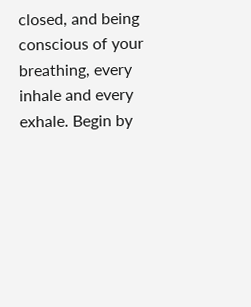closed, and being conscious of your breathing, every inhale and every exhale. Begin by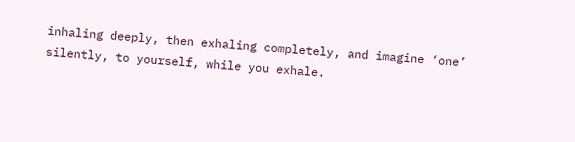inhaling deeply, then exhaling completely, and imagine ‘one’ silently, to yourself, while you exhale.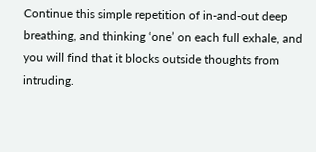Continue this simple repetition of in-and-out deep breathing, and thinking ‘one’ on each full exhale, and you will find that it blocks outside thoughts from intruding.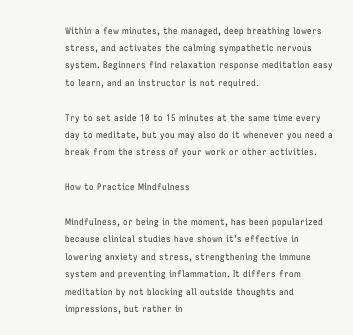Within a few minutes, the managed, deep breathing lowers stress, and activates the calming sympathetic nervous system. Beginners find relaxation response meditation easy to learn, and an instructor is not required.

Try to set aside 10 to 15 minutes at the same time every day to meditate, but you may also do it whenever you need a break from the stress of your work or other activities.

How to Practice Mindfulness

Mindfulness, or being in the moment, has been popularized because clinical studies have shown it’s effective in lowering anxiety and stress, strengthening the immune system and preventing inflammation. It differs from meditation by not blocking all outside thoughts and impressions, but rather in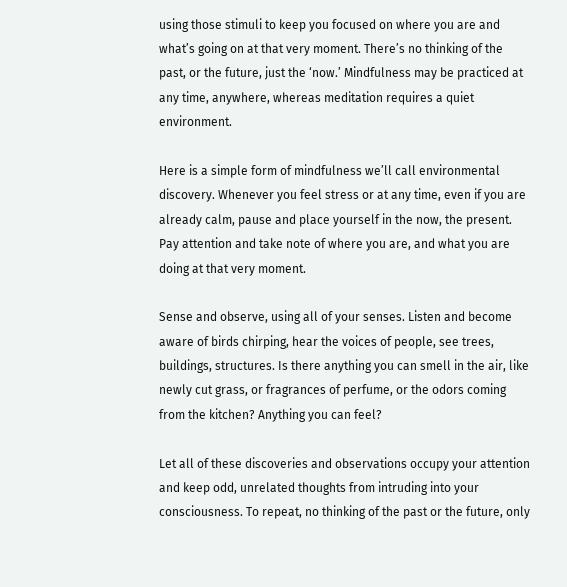using those stimuli to keep you focused on where you are and what’s going on at that very moment. There’s no thinking of the past, or the future, just the ‘now.’ Mindfulness may be practiced at any time, anywhere, whereas meditation requires a quiet environment.

Here is a simple form of mindfulness we’ll call environmental discovery. Whenever you feel stress or at any time, even if you are already calm, pause and place yourself in the now, the present. Pay attention and take note of where you are, and what you are doing at that very moment.

Sense and observe, using all of your senses. Listen and become aware of birds chirping, hear the voices of people, see trees, buildings, structures. Is there anything you can smell in the air, like newly cut grass, or fragrances of perfume, or the odors coming from the kitchen? Anything you can feel?

Let all of these discoveries and observations occupy your attention and keep odd, unrelated thoughts from intruding into your consciousness. To repeat, no thinking of the past or the future, only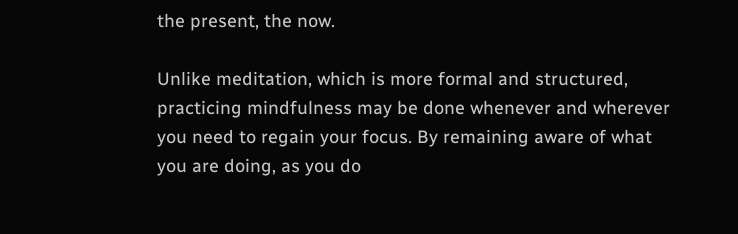the present, the now.

Unlike meditation, which is more formal and structured, practicing mindfulness may be done whenever and wherever you need to regain your focus. By remaining aware of what you are doing, as you do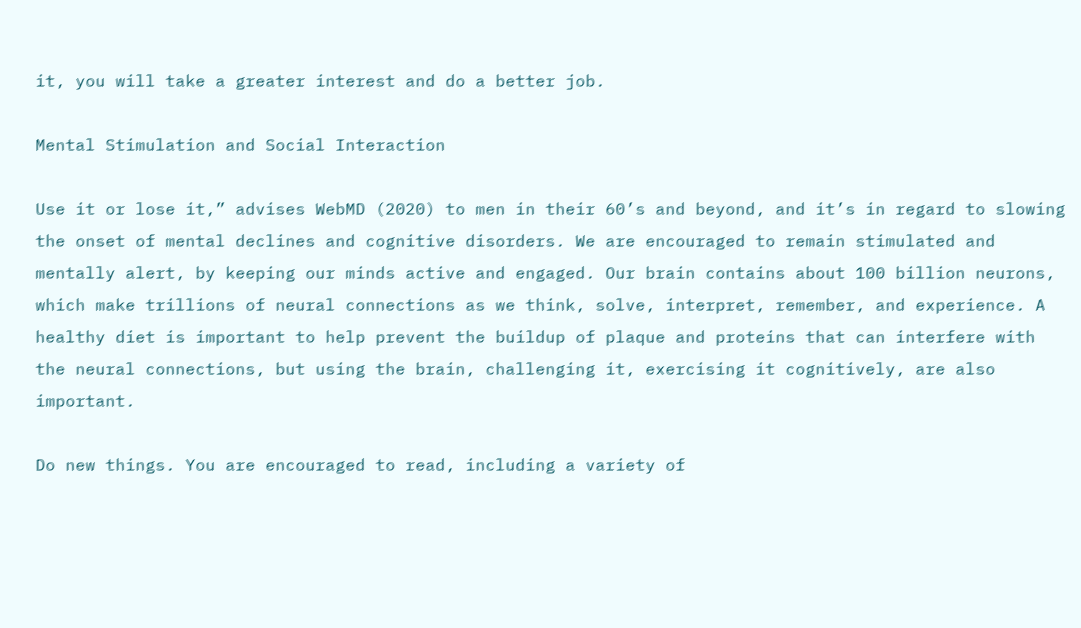it, you will take a greater interest and do a better job.

Mental Stimulation and Social Interaction

Use it or lose it,” advises WebMD (2020) to men in their 60’s and beyond, and it’s in regard to slowing the onset of mental declines and cognitive disorders. We are encouraged to remain stimulated and mentally alert, by keeping our minds active and engaged. Our brain contains about 100 billion neurons, which make trillions of neural connections as we think, solve, interpret, remember, and experience. A healthy diet is important to help prevent the buildup of plaque and proteins that can interfere with the neural connections, but using the brain, challenging it, exercising it cognitively, are also important.

Do new things. You are encouraged to read, including a variety of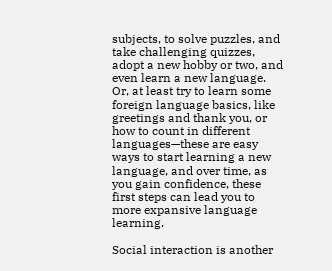subjects, to solve puzzles, and take challenging quizzes, adopt a new hobby or two, and even learn a new language. Or, at least try to learn some foreign language basics, like greetings and thank you, or how to count in different languages—these are easy ways to start learning a new language, and over time, as you gain confidence, these first steps can lead you to more expansive language learning.

Social interaction is another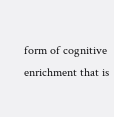form of cognitive enrichment that is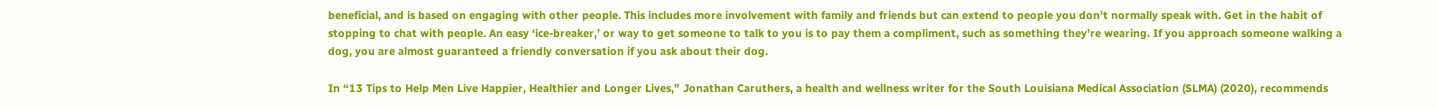beneficial, and is based on engaging with other people. This includes more involvement with family and friends but can extend to people you don’t normally speak with. Get in the habit of stopping to chat with people. An easy ‘ice-breaker,’ or way to get someone to talk to you is to pay them a compliment, such as something they’re wearing. If you approach someone walking a dog, you are almost guaranteed a friendly conversation if you ask about their dog.

In “13 Tips to Help Men Live Happier, Healthier and Longer Lives,” Jonathan Caruthers, a health and wellness writer for the South Louisiana Medical Association (SLMA) (2020), recommends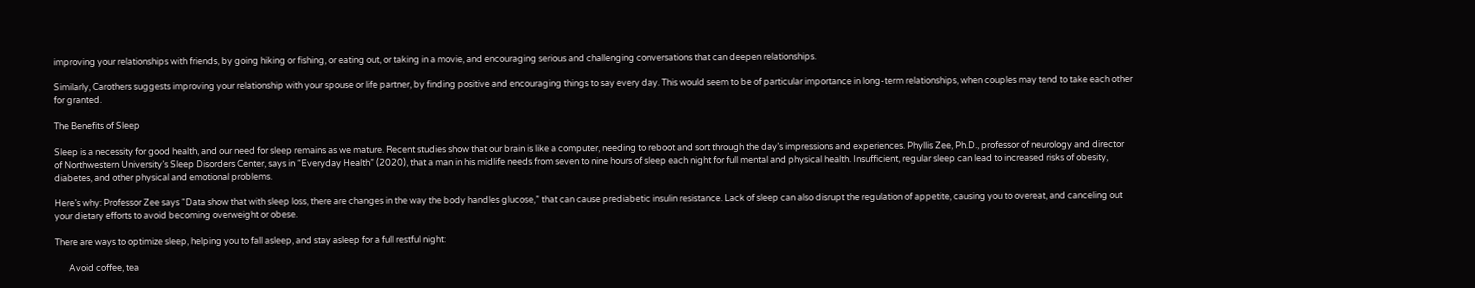improving your relationships with friends, by going hiking or fishing, or eating out, or taking in a movie, and encouraging serious and challenging conversations that can deepen relationships.

Similarly, Carothers suggests improving your relationship with your spouse or life partner, by finding positive and encouraging things to say every day. This would seem to be of particular importance in long-term relationships, when couples may tend to take each other for granted.

The Benefits of Sleep

Sleep is a necessity for good health, and our need for sleep remains as we mature. Recent studies show that our brain is like a computer, needing to reboot and sort through the day’s impressions and experiences. Phyllis Zee, Ph.D., professor of neurology and director of Northwestern University’s Sleep Disorders Center, says in “Everyday Health” (2020), that a man in his midlife needs from seven to nine hours of sleep each night for full mental and physical health. Insufficient, regular sleep can lead to increased risks of obesity, diabetes, and other physical and emotional problems.

Here’s why: Professor Zee says “Data show that with sleep loss, there are changes in the way the body handles glucose,” that can cause prediabetic insulin resistance. Lack of sleep can also disrupt the regulation of appetite, causing you to overeat, and canceling out your dietary efforts to avoid becoming overweight or obese.

There are ways to optimize sleep, helping you to fall asleep, and stay asleep for a full restful night:

       Avoid coffee, tea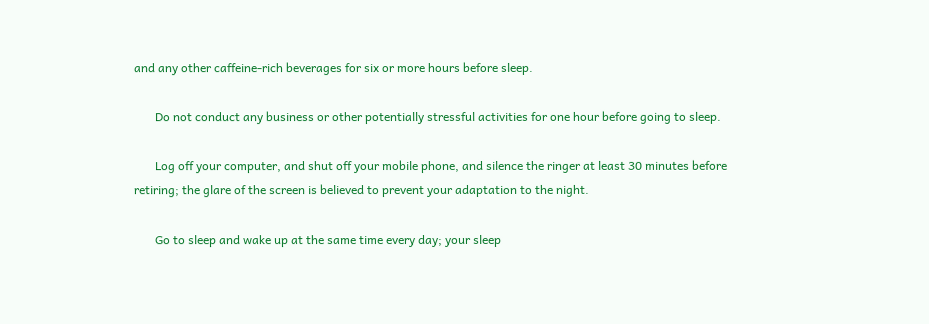and any other caffeine-rich beverages for six or more hours before sleep.

       Do not conduct any business or other potentially stressful activities for one hour before going to sleep.

       Log off your computer, and shut off your mobile phone, and silence the ringer at least 30 minutes before retiring; the glare of the screen is believed to prevent your adaptation to the night.

       Go to sleep and wake up at the same time every day; your sleep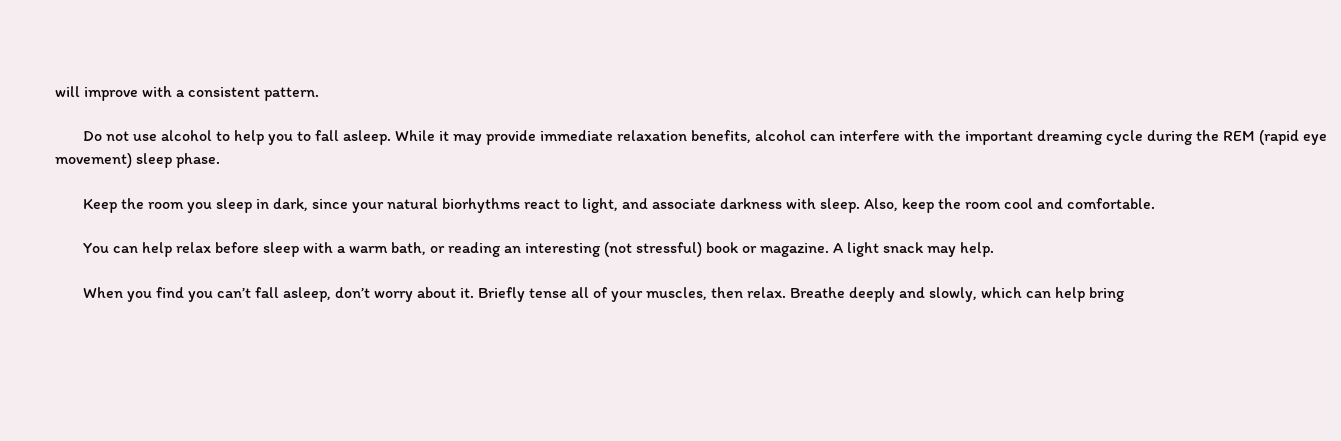will improve with a consistent pattern.

       Do not use alcohol to help you to fall asleep. While it may provide immediate relaxation benefits, alcohol can interfere with the important dreaming cycle during the REM (rapid eye movement) sleep phase.

       Keep the room you sleep in dark, since your natural biorhythms react to light, and associate darkness with sleep. Also, keep the room cool and comfortable.

       You can help relax before sleep with a warm bath, or reading an interesting (not stressful) book or magazine. A light snack may help.

       When you find you can’t fall asleep, don’t worry about it. Briefly tense all of your muscles, then relax. Breathe deeply and slowly, which can help bring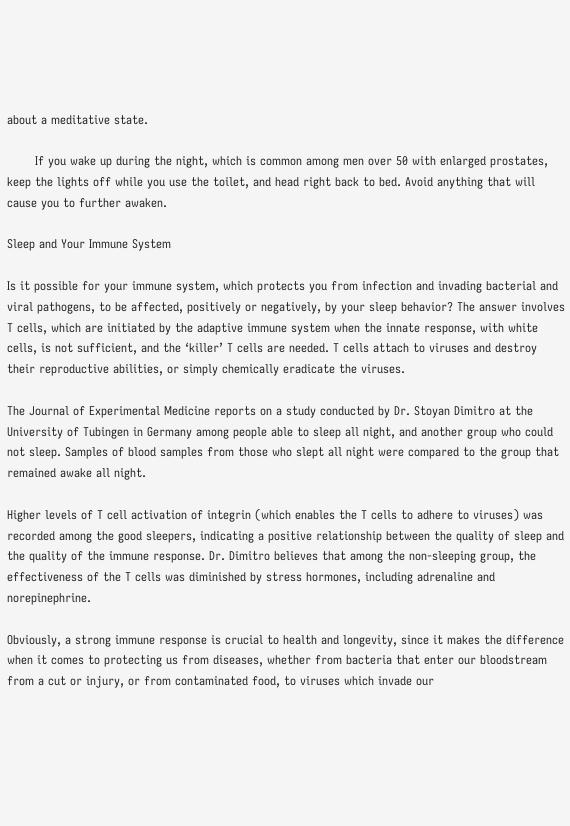about a meditative state.

       If you wake up during the night, which is common among men over 50 with enlarged prostates, keep the lights off while you use the toilet, and head right back to bed. Avoid anything that will cause you to further awaken.

Sleep and Your Immune System

Is it possible for your immune system, which protects you from infection and invading bacterial and viral pathogens, to be affected, positively or negatively, by your sleep behavior? The answer involves T cells, which are initiated by the adaptive immune system when the innate response, with white cells, is not sufficient, and the ‘killer’ T cells are needed. T cells attach to viruses and destroy their reproductive abilities, or simply chemically eradicate the viruses.

The Journal of Experimental Medicine reports on a study conducted by Dr. Stoyan Dimitro at the University of Tubingen in Germany among people able to sleep all night, and another group who could not sleep. Samples of blood samples from those who slept all night were compared to the group that remained awake all night.

Higher levels of T cell activation of integrin (which enables the T cells to adhere to viruses) was recorded among the good sleepers, indicating a positive relationship between the quality of sleep and the quality of the immune response. Dr. Dimitro believes that among the non-sleeping group, the effectiveness of the T cells was diminished by stress hormones, including adrenaline and norepinephrine.

Obviously, a strong immune response is crucial to health and longevity, since it makes the difference when it comes to protecting us from diseases, whether from bacteria that enter our bloodstream from a cut or injury, or from contaminated food, to viruses which invade our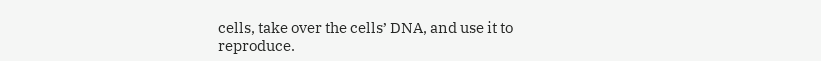cells, take over the cells’ DNA, and use it to reproduce.